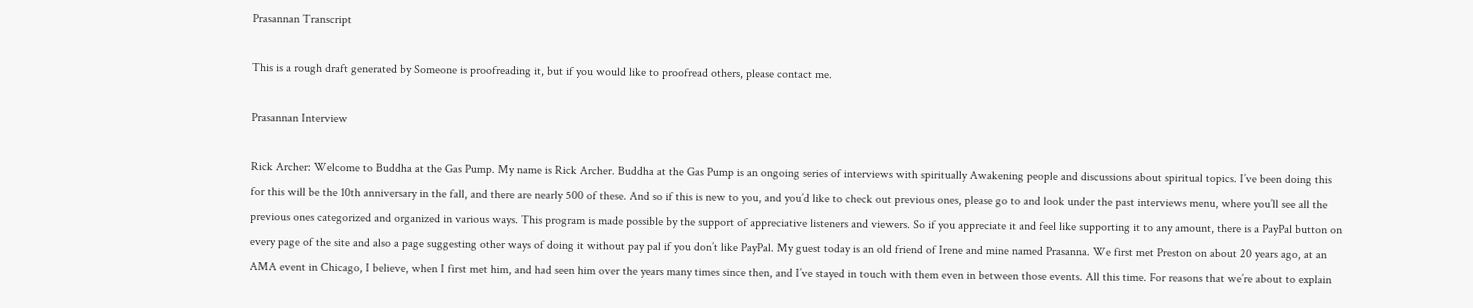Prasannan Transcript

This is a rough draft generated by Someone is proofreading it, but if you would like to proofread others, please contact me.

Prasannan Interview

Rick Archer: Welcome to Buddha at the Gas Pump. My name is Rick Archer. Buddha at the Gas Pump is an ongoing series of interviews with spiritually Awakening people and discussions about spiritual topics. I’ve been doing this for this will be the 10th anniversary in the fall, and there are nearly 500 of these. And so if this is new to you, and you’d like to check out previous ones, please go to and look under the past interviews menu, where you’ll see all the previous ones categorized and organized in various ways. This program is made possible by the support of appreciative listeners and viewers. So if you appreciate it and feel like supporting it to any amount, there is a PayPal button on every page of the site and also a page suggesting other ways of doing it without pay pal if you don’t like PayPal. My guest today is an old friend of Irene and mine named Prasanna. We first met Preston on about 20 years ago, at an AMA event in Chicago, I believe, when I first met him, and had seen him over the years many times since then, and I’ve stayed in touch with them even in between those events. All this time. For reasons that we’re about to explain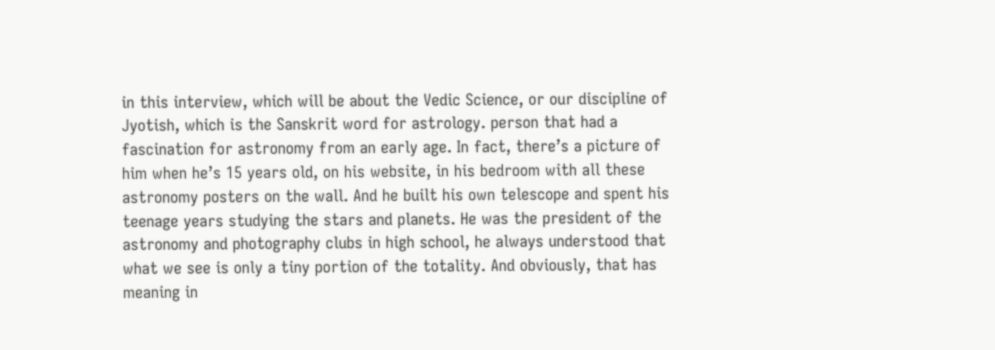in this interview, which will be about the Vedic Science, or our discipline of Jyotish, which is the Sanskrit word for astrology. person that had a fascination for astronomy from an early age. In fact, there’s a picture of him when he’s 15 years old, on his website, in his bedroom with all these astronomy posters on the wall. And he built his own telescope and spent his teenage years studying the stars and planets. He was the president of the astronomy and photography clubs in high school, he always understood that what we see is only a tiny portion of the totality. And obviously, that has meaning in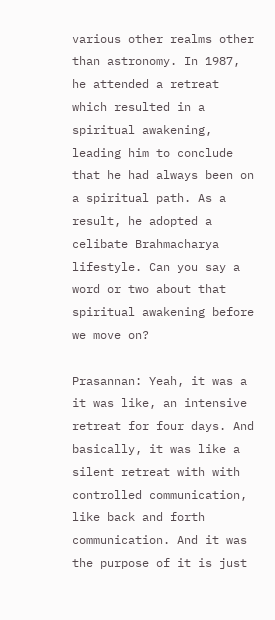various other realms other than astronomy. In 1987, he attended a retreat which resulted in a spiritual awakening, leading him to conclude that he had always been on a spiritual path. As a result, he adopted a celibate Brahmacharya lifestyle. Can you say a word or two about that spiritual awakening before we move on?

Prasannan: Yeah, it was a it was like, an intensive retreat for four days. And basically, it was like a silent retreat with with controlled communication, like back and forth communication. And it was the purpose of it is just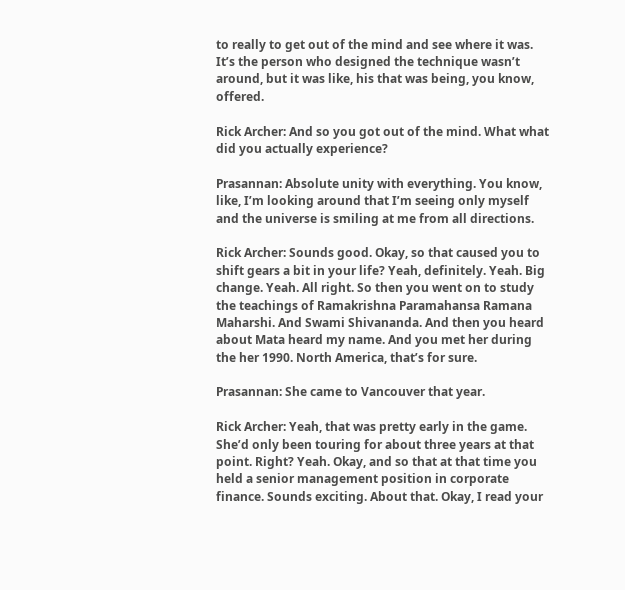to really to get out of the mind and see where it was. It’s the person who designed the technique wasn’t around, but it was like, his that was being, you know, offered.

Rick Archer: And so you got out of the mind. What what did you actually experience?

Prasannan: Absolute unity with everything. You know, like, I’m looking around that I’m seeing only myself and the universe is smiling at me from all directions.

Rick Archer: Sounds good. Okay, so that caused you to shift gears a bit in your life? Yeah, definitely. Yeah. Big change. Yeah. All right. So then you went on to study the teachings of Ramakrishna Paramahansa Ramana Maharshi. And Swami Shivananda. And then you heard about Mata heard my name. And you met her during the her 1990. North America, that’s for sure.

Prasannan: She came to Vancouver that year.

Rick Archer: Yeah, that was pretty early in the game. She’d only been touring for about three years at that point. Right? Yeah. Okay, and so that at that time you held a senior management position in corporate finance. Sounds exciting. About that. Okay, I read your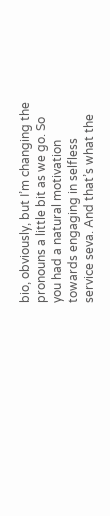bio, obviously, but I’m changing the pronouns a little bit as we go. So you had a natural motivation towards engaging in selfless service seva. And that’s what the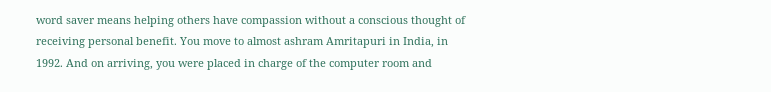word saver means helping others have compassion without a conscious thought of receiving personal benefit. You move to almost ashram Amritapuri in India, in 1992. And on arriving, you were placed in charge of the computer room and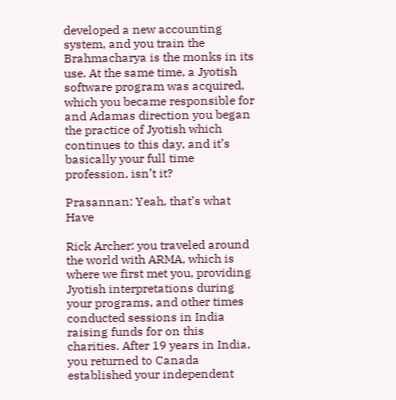developed a new accounting system, and you train the Brahmacharya is the monks in its use. At the same time, a Jyotish software program was acquired, which you became responsible for and Adamas direction you began the practice of Jyotish which continues to this day, and it’s basically your full time profession, isn’t it?

Prasannan: Yeah, that’s what Have

Rick Archer: you traveled around the world with ARMA, which is where we first met you, providing Jyotish interpretations during your programs, and other times conducted sessions in India raising funds for on this charities. After 19 years in India, you returned to Canada established your independent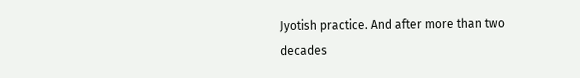Jyotish practice. And after more than two decades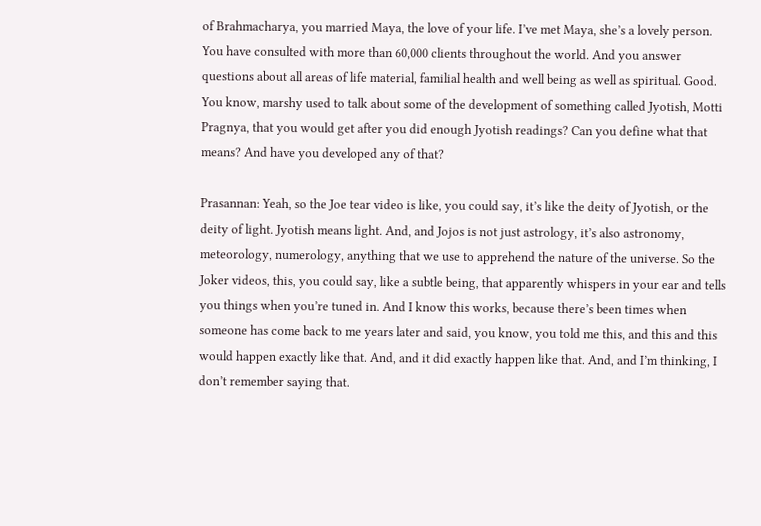of Brahmacharya, you married Maya, the love of your life. I’ve met Maya, she’s a lovely person. You have consulted with more than 60,000 clients throughout the world. And you answer questions about all areas of life material, familial health and well being as well as spiritual. Good. You know, marshy used to talk about some of the development of something called Jyotish, Motti Pragnya, that you would get after you did enough Jyotish readings? Can you define what that means? And have you developed any of that?

Prasannan: Yeah, so the Joe tear video is like, you could say, it’s like the deity of Jyotish, or the deity of light. Jyotish means light. And, and Jojos is not just astrology, it’s also astronomy, meteorology, numerology, anything that we use to apprehend the nature of the universe. So the Joker videos, this, you could say, like a subtle being, that apparently whispers in your ear and tells you things when you’re tuned in. And I know this works, because there’s been times when someone has come back to me years later and said, you know, you told me this, and this and this would happen exactly like that. And, and it did exactly happen like that. And, and I’m thinking, I don’t remember saying that.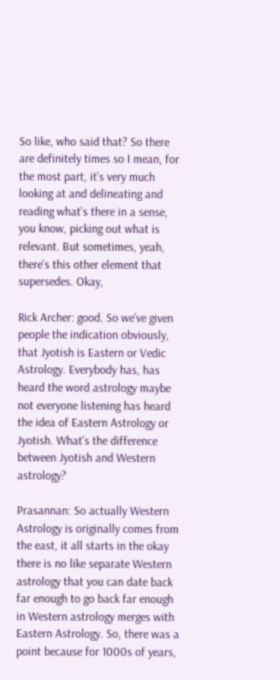So like, who said that? So there are definitely times so I mean, for the most part, it’s very much looking at and delineating and reading what’s there in a sense, you know, picking out what is relevant. But sometimes, yeah, there’s this other element that supersedes. Okay,

Rick Archer: good. So we’ve given people the indication obviously, that Jyotish is Eastern or Vedic Astrology. Everybody has, has heard the word astrology maybe not everyone listening has heard the idea of Eastern Astrology or Jyotish. What’s the difference between Jyotish and Western astrology?

Prasannan: So actually Western Astrology is originally comes from the east, it all starts in the okay there is no like separate Western astrology that you can date back far enough to go back far enough in Western astrology merges with Eastern Astrology. So, there was a point because for 1000s of years,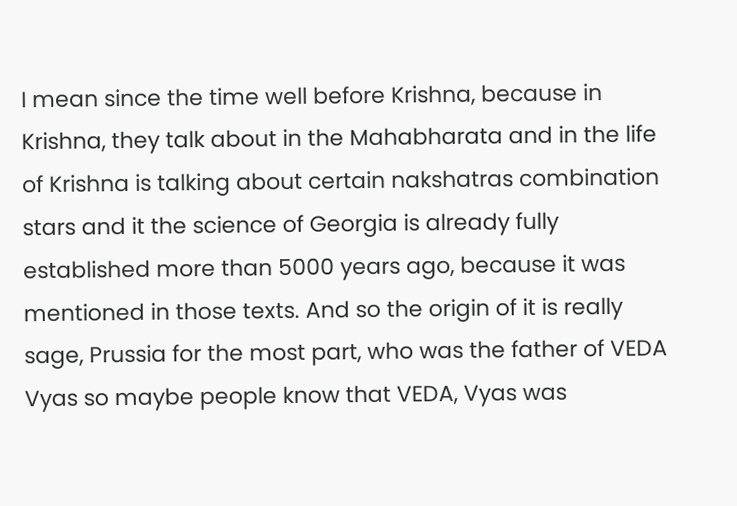I mean since the time well before Krishna, because in Krishna, they talk about in the Mahabharata and in the life of Krishna is talking about certain nakshatras combination stars and it the science of Georgia is already fully established more than 5000 years ago, because it was mentioned in those texts. And so the origin of it is really sage, Prussia for the most part, who was the father of VEDA Vyas so maybe people know that VEDA, Vyas was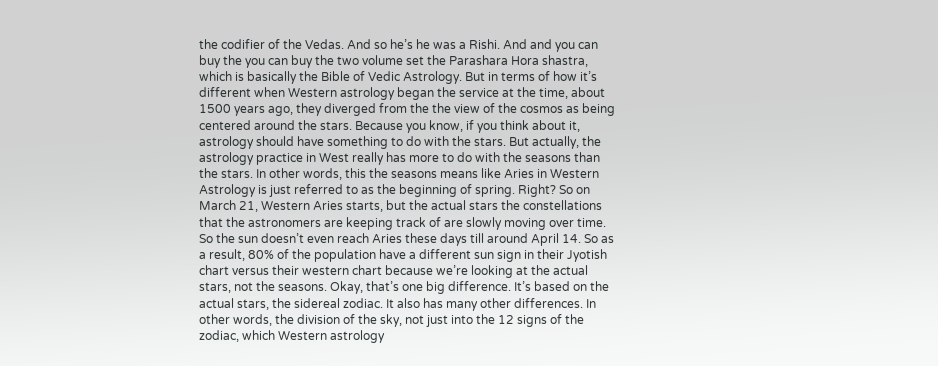the codifier of the Vedas. And so he’s he was a Rishi. And and you can buy the you can buy the two volume set the Parashara Hora shastra, which is basically the Bible of Vedic Astrology. But in terms of how it’s different when Western astrology began the service at the time, about 1500 years ago, they diverged from the the view of the cosmos as being centered around the stars. Because you know, if you think about it, astrology should have something to do with the stars. But actually, the astrology practice in West really has more to do with the seasons than the stars. In other words, this the seasons means like Aries in Western Astrology is just referred to as the beginning of spring. Right? So on March 21, Western Aries starts, but the actual stars the constellations that the astronomers are keeping track of are slowly moving over time. So the sun doesn’t even reach Aries these days till around April 14. So as a result, 80% of the population have a different sun sign in their Jyotish chart versus their western chart because we’re looking at the actual stars, not the seasons. Okay, that’s one big difference. It’s based on the actual stars, the sidereal zodiac. It also has many other differences. In other words, the division of the sky, not just into the 12 signs of the zodiac, which Western astrology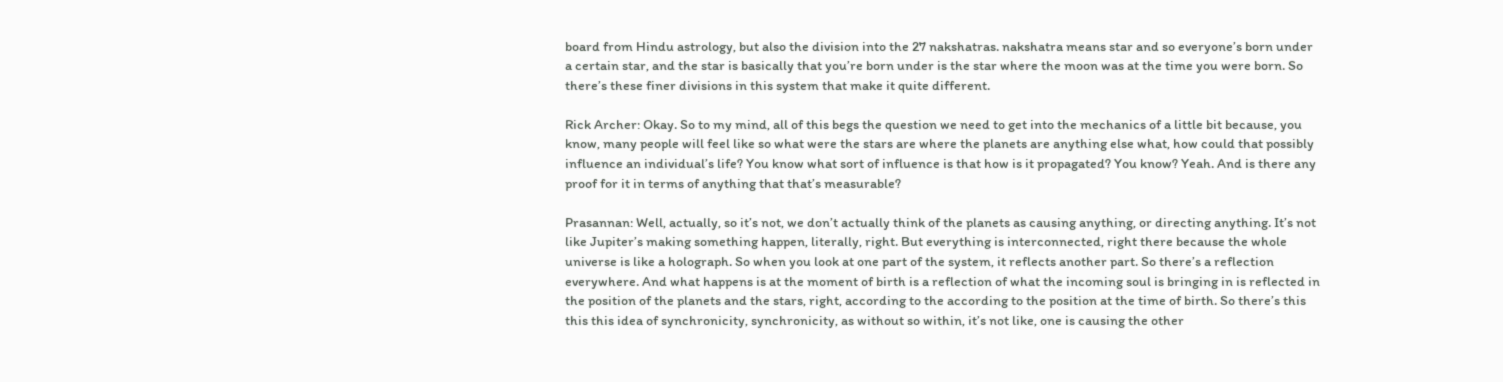board from Hindu astrology, but also the division into the 27 nakshatras. nakshatra means star and so everyone’s born under a certain star, and the star is basically that you’re born under is the star where the moon was at the time you were born. So there’s these finer divisions in this system that make it quite different.

Rick Archer: Okay. So to my mind, all of this begs the question we need to get into the mechanics of a little bit because, you know, many people will feel like so what were the stars are where the planets are anything else what, how could that possibly influence an individual’s life? You know what sort of influence is that how is it propagated? You know? Yeah. And is there any proof for it in terms of anything that that’s measurable?

Prasannan: Well, actually, so it’s not, we don’t actually think of the planets as causing anything, or directing anything. It’s not like Jupiter’s making something happen, literally, right. But everything is interconnected, right there because the whole universe is like a holograph. So when you look at one part of the system, it reflects another part. So there’s a reflection everywhere. And what happens is at the moment of birth is a reflection of what the incoming soul is bringing in is reflected in the position of the planets and the stars, right, according to the according to the position at the time of birth. So there’s this this this idea of synchronicity, synchronicity, as without so within, it’s not like, one is causing the other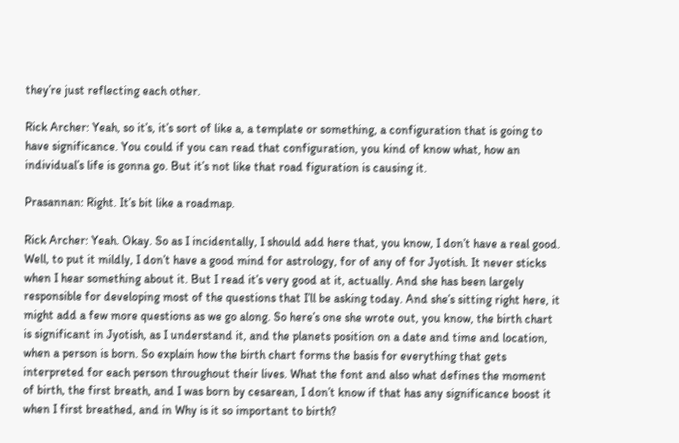they’re just reflecting each other.

Rick Archer: Yeah, so it’s, it’s sort of like a, a template or something, a configuration that is going to have significance. You could if you can read that configuration, you kind of know what, how an individual’s life is gonna go. But it’s not like that road figuration is causing it.

Prasannan: Right. It’s bit like a roadmap.

Rick Archer: Yeah. Okay. So as I incidentally, I should add here that, you know, I don’t have a real good. Well, to put it mildly, I don’t have a good mind for astrology, for of any of for Jyotish. It never sticks when I hear something about it. But I read it’s very good at it, actually. And she has been largely responsible for developing most of the questions that I’ll be asking today. And she’s sitting right here, it might add a few more questions as we go along. So here’s one she wrote out, you know, the birth chart is significant in Jyotish, as I understand it, and the planets position on a date and time and location, when a person is born. So explain how the birth chart forms the basis for everything that gets interpreted for each person throughout their lives. What the font and also what defines the moment of birth, the first breath, and I was born by cesarean, I don’t know if that has any significance boost it when I first breathed, and in Why is it so important to birth?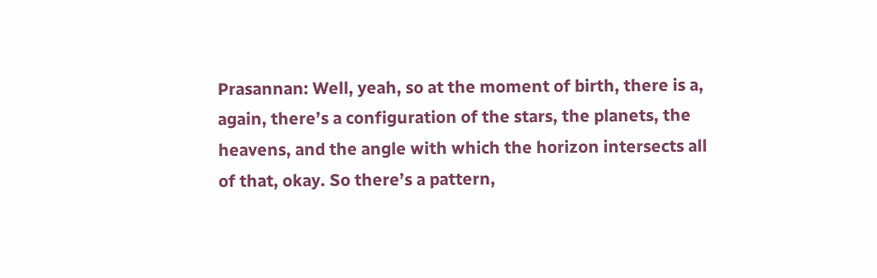Prasannan: Well, yeah, so at the moment of birth, there is a, again, there’s a configuration of the stars, the planets, the heavens, and the angle with which the horizon intersects all of that, okay. So there’s a pattern,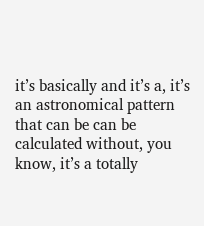it’s basically and it’s a, it’s an astronomical pattern that can be can be calculated without, you know, it’s a totally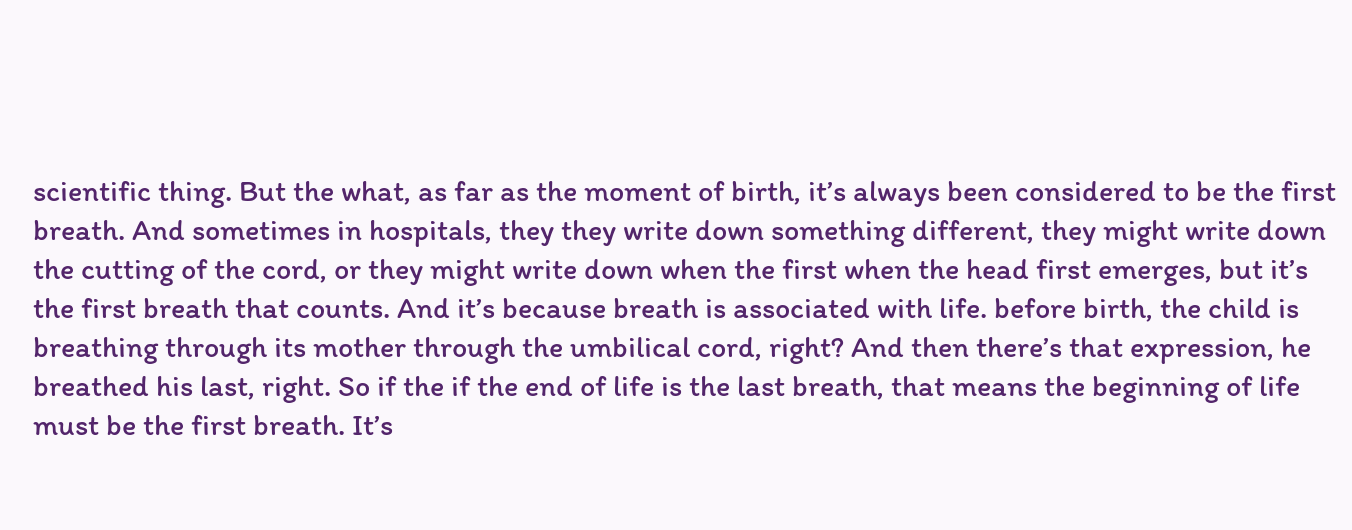scientific thing. But the what, as far as the moment of birth, it’s always been considered to be the first breath. And sometimes in hospitals, they they write down something different, they might write down the cutting of the cord, or they might write down when the first when the head first emerges, but it’s the first breath that counts. And it’s because breath is associated with life. before birth, the child is breathing through its mother through the umbilical cord, right? And then there’s that expression, he breathed his last, right. So if the if the end of life is the last breath, that means the beginning of life must be the first breath. It’s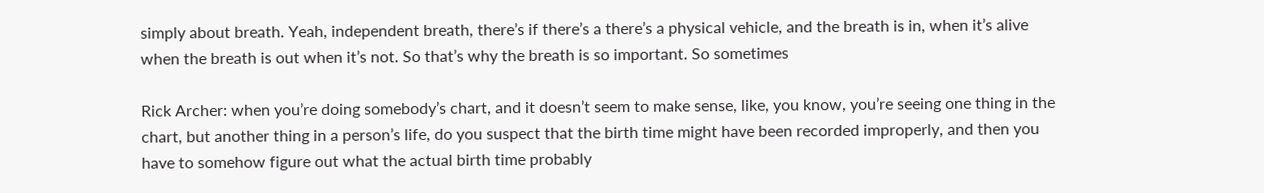simply about breath. Yeah, independent breath, there’s if there’s a there’s a physical vehicle, and the breath is in, when it’s alive when the breath is out when it’s not. So that’s why the breath is so important. So sometimes

Rick Archer: when you’re doing somebody’s chart, and it doesn’t seem to make sense, like, you know, you’re seeing one thing in the chart, but another thing in a person’s life, do you suspect that the birth time might have been recorded improperly, and then you have to somehow figure out what the actual birth time probably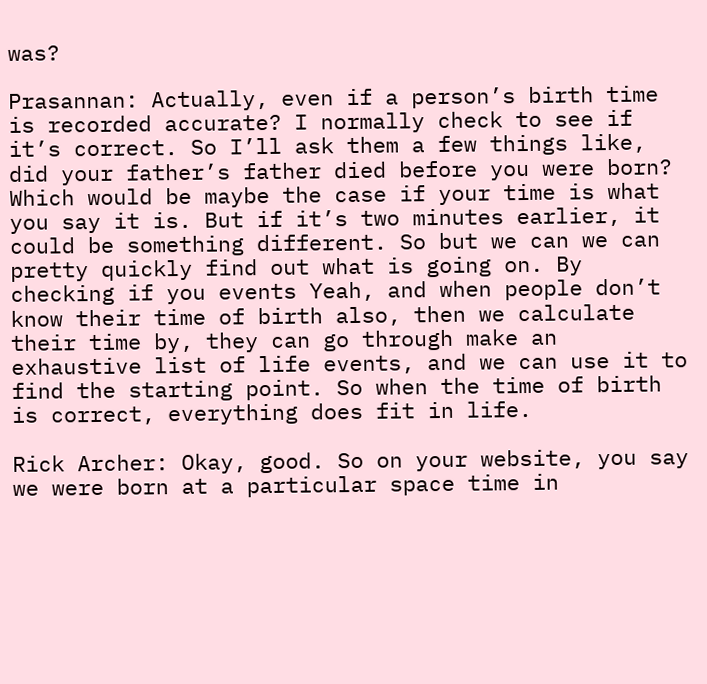was?

Prasannan: Actually, even if a person’s birth time is recorded accurate? I normally check to see if it’s correct. So I’ll ask them a few things like, did your father’s father died before you were born? Which would be maybe the case if your time is what you say it is. But if it’s two minutes earlier, it could be something different. So but we can we can pretty quickly find out what is going on. By checking if you events Yeah, and when people don’t know their time of birth also, then we calculate their time by, they can go through make an exhaustive list of life events, and we can use it to find the starting point. So when the time of birth is correct, everything does fit in life.

Rick Archer: Okay, good. So on your website, you say we were born at a particular space time in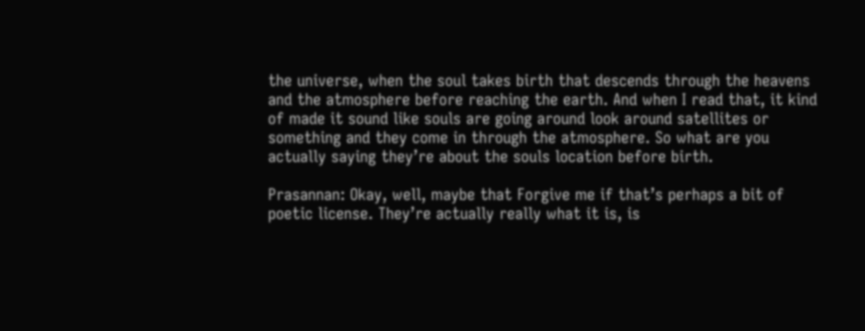the universe, when the soul takes birth that descends through the heavens and the atmosphere before reaching the earth. And when I read that, it kind of made it sound like souls are going around look around satellites or something and they come in through the atmosphere. So what are you actually saying they’re about the souls location before birth.

Prasannan: Okay, well, maybe that Forgive me if that’s perhaps a bit of poetic license. They’re actually really what it is, is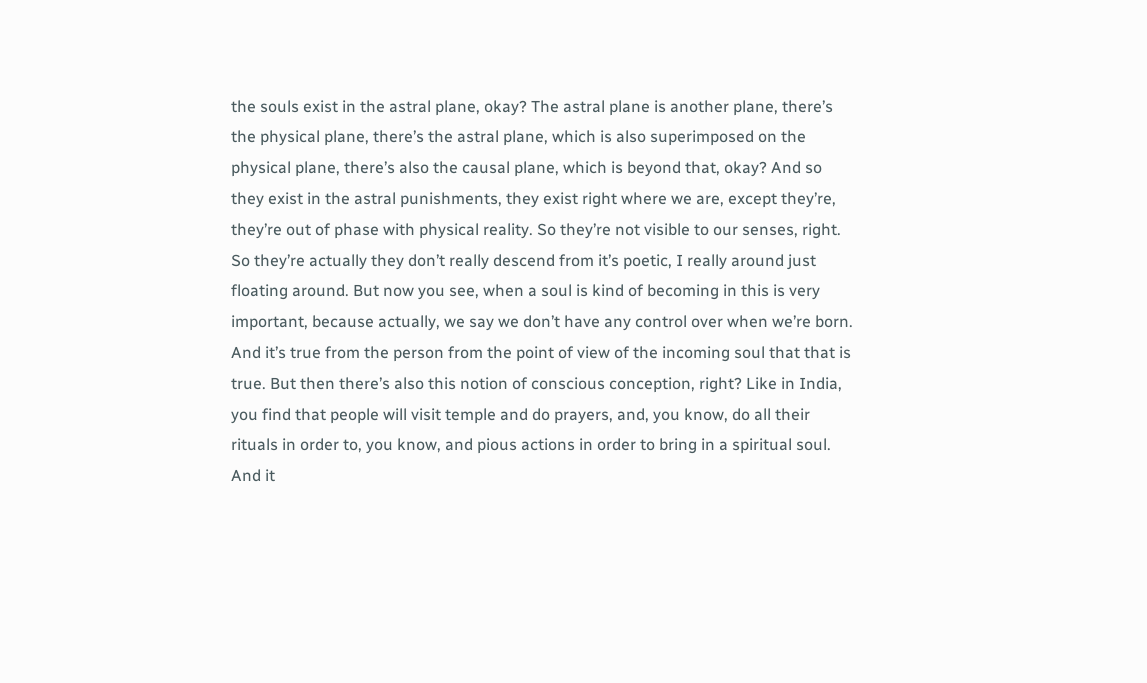the souls exist in the astral plane, okay? The astral plane is another plane, there’s the physical plane, there’s the astral plane, which is also superimposed on the physical plane, there’s also the causal plane, which is beyond that, okay? And so they exist in the astral punishments, they exist right where we are, except they’re, they’re out of phase with physical reality. So they’re not visible to our senses, right. So they’re actually they don’t really descend from it’s poetic, I really around just floating around. But now you see, when a soul is kind of becoming in this is very important, because actually, we say we don’t have any control over when we’re born. And it’s true from the person from the point of view of the incoming soul that that is true. But then there’s also this notion of conscious conception, right? Like in India, you find that people will visit temple and do prayers, and, you know, do all their rituals in order to, you know, and pious actions in order to bring in a spiritual soul. And it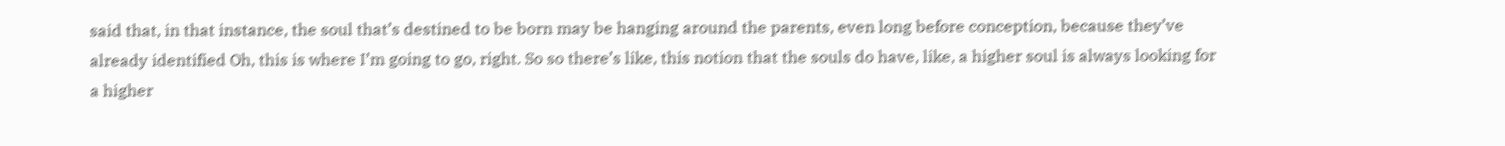said that, in that instance, the soul that’s destined to be born may be hanging around the parents, even long before conception, because they’ve already identified Oh, this is where I’m going to go, right. So so there’s like, this notion that the souls do have, like, a higher soul is always looking for a higher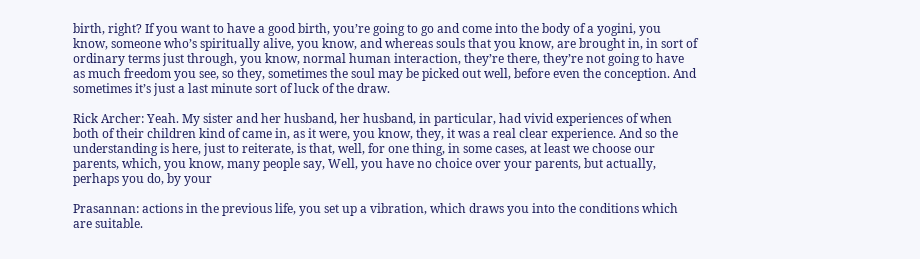birth, right? If you want to have a good birth, you’re going to go and come into the body of a yogini, you know, someone who’s spiritually alive, you know, and whereas souls that you know, are brought in, in sort of ordinary terms just through, you know, normal human interaction, they’re there, they’re not going to have as much freedom you see, so they, sometimes the soul may be picked out well, before even the conception. And sometimes it’s just a last minute sort of luck of the draw.

Rick Archer: Yeah. My sister and her husband, her husband, in particular, had vivid experiences of when both of their children kind of came in, as it were, you know, they, it was a real clear experience. And so the understanding is here, just to reiterate, is that, well, for one thing, in some cases, at least we choose our parents, which, you know, many people say, Well, you have no choice over your parents, but actually, perhaps you do, by your

Prasannan: actions in the previous life, you set up a vibration, which draws you into the conditions which are suitable.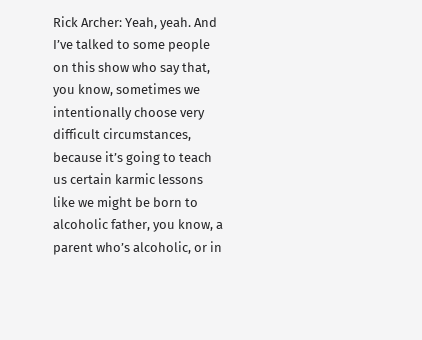Rick Archer: Yeah, yeah. And I’ve talked to some people on this show who say that, you know, sometimes we intentionally choose very difficult circumstances, because it’s going to teach us certain karmic lessons like we might be born to alcoholic father, you know, a parent who’s alcoholic, or in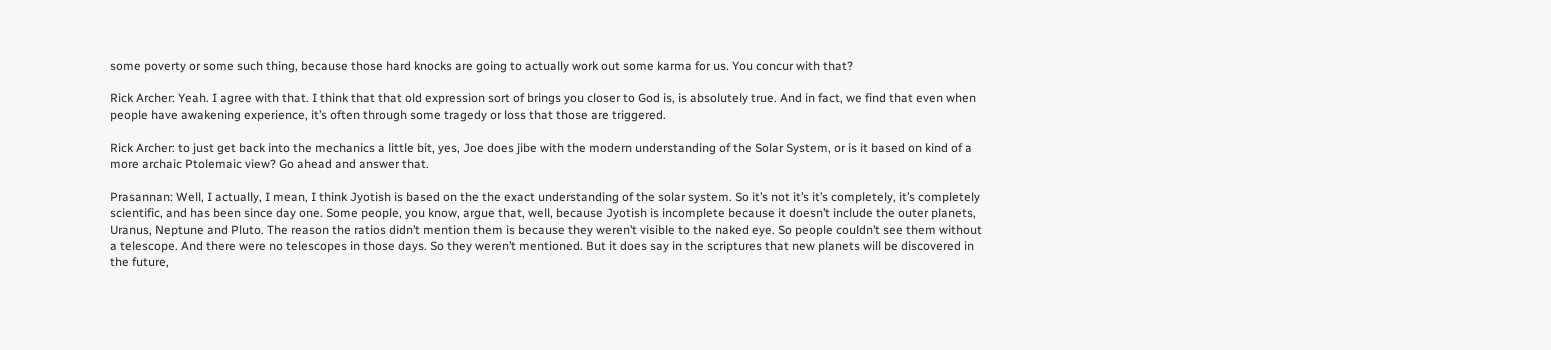some poverty or some such thing, because those hard knocks are going to actually work out some karma for us. You concur with that?

Rick Archer: Yeah. I agree with that. I think that that old expression sort of brings you closer to God is, is absolutely true. And in fact, we find that even when people have awakening experience, it’s often through some tragedy or loss that those are triggered.

Rick Archer: to just get back into the mechanics a little bit, yes, Joe does jibe with the modern understanding of the Solar System, or is it based on kind of a more archaic Ptolemaic view? Go ahead and answer that.

Prasannan: Well, I actually, I mean, I think Jyotish is based on the the exact understanding of the solar system. So it’s not it’s it’s completely, it’s completely scientific, and has been since day one. Some people, you know, argue that, well, because Jyotish is incomplete because it doesn’t include the outer planets, Uranus, Neptune and Pluto. The reason the ratios didn’t mention them is because they weren’t visible to the naked eye. So people couldn’t see them without a telescope. And there were no telescopes in those days. So they weren’t mentioned. But it does say in the scriptures that new planets will be discovered in the future,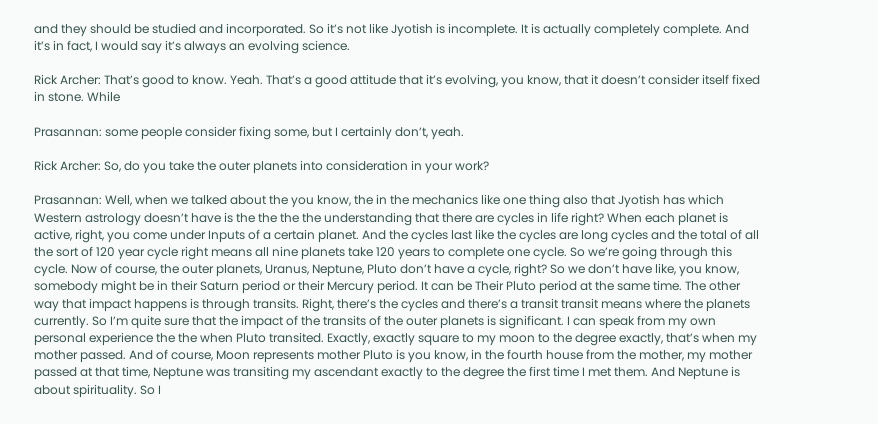and they should be studied and incorporated. So it’s not like Jyotish is incomplete. It is actually completely complete. And it’s in fact, I would say it’s always an evolving science.

Rick Archer: That’s good to know. Yeah. That’s a good attitude that it’s evolving, you know, that it doesn’t consider itself fixed in stone. While

Prasannan: some people consider fixing some, but I certainly don’t, yeah.

Rick Archer: So, do you take the outer planets into consideration in your work?

Prasannan: Well, when we talked about the you know, the in the mechanics like one thing also that Jyotish has which Western astrology doesn’t have is the the the the understanding that there are cycles in life right? When each planet is active, right, you come under Inputs of a certain planet. And the cycles last like the cycles are long cycles and the total of all the sort of 120 year cycle right means all nine planets take 120 years to complete one cycle. So we’re going through this cycle. Now of course, the outer planets, Uranus, Neptune, Pluto don’t have a cycle, right? So we don’t have like, you know, somebody might be in their Saturn period or their Mercury period. It can be Their Pluto period at the same time. The other way that impact happens is through transits. Right, there’s the cycles and there’s a transit transit means where the planets currently. So I’m quite sure that the impact of the transits of the outer planets is significant. I can speak from my own personal experience the the when Pluto transited. Exactly, exactly square to my moon to the degree exactly, that’s when my mother passed. And of course, Moon represents mother Pluto is you know, in the fourth house from the mother, my mother passed at that time, Neptune was transiting my ascendant exactly to the degree the first time I met them. And Neptune is about spirituality. So I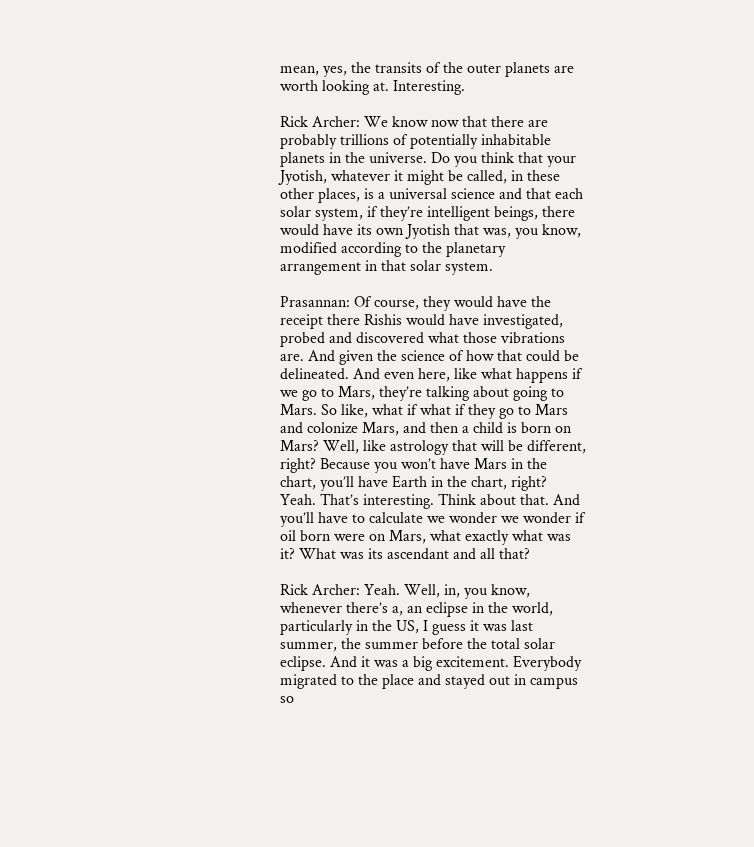mean, yes, the transits of the outer planets are worth looking at. Interesting.

Rick Archer: We know now that there are probably trillions of potentially inhabitable planets in the universe. Do you think that your Jyotish, whatever it might be called, in these other places, is a universal science and that each solar system, if they’re intelligent beings, there would have its own Jyotish that was, you know, modified according to the planetary arrangement in that solar system.

Prasannan: Of course, they would have the receipt there Rishis would have investigated, probed and discovered what those vibrations are. And given the science of how that could be delineated. And even here, like what happens if we go to Mars, they’re talking about going to Mars. So like, what if what if they go to Mars and colonize Mars, and then a child is born on Mars? Well, like astrology that will be different, right? Because you won’t have Mars in the chart, you’ll have Earth in the chart, right? Yeah. That’s interesting. Think about that. And you’ll have to calculate we wonder we wonder if oil born were on Mars, what exactly what was it? What was its ascendant and all that?

Rick Archer: Yeah. Well, in, you know, whenever there’s a, an eclipse in the world, particularly in the US, I guess it was last summer, the summer before the total solar eclipse. And it was a big excitement. Everybody migrated to the place and stayed out in campus so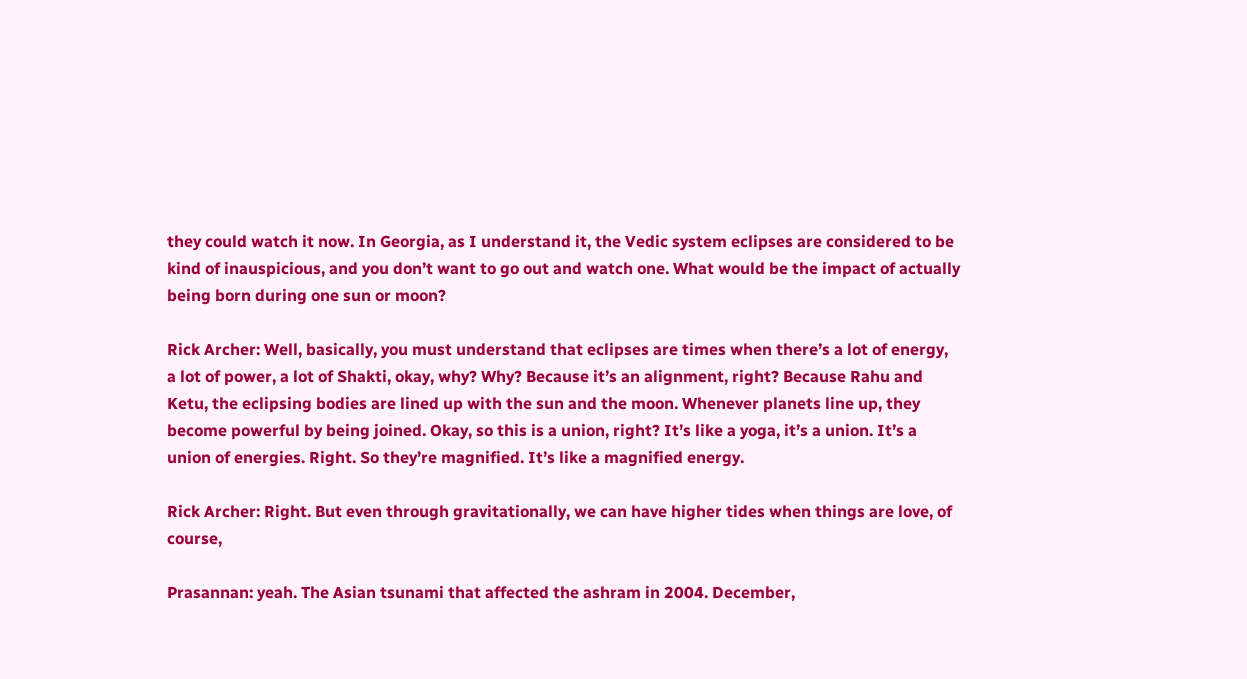they could watch it now. In Georgia, as I understand it, the Vedic system eclipses are considered to be kind of inauspicious, and you don’t want to go out and watch one. What would be the impact of actually being born during one sun or moon?

Rick Archer: Well, basically, you must understand that eclipses are times when there’s a lot of energy, a lot of power, a lot of Shakti, okay, why? Why? Because it’s an alignment, right? Because Rahu and Ketu, the eclipsing bodies are lined up with the sun and the moon. Whenever planets line up, they become powerful by being joined. Okay, so this is a union, right? It’s like a yoga, it’s a union. It’s a union of energies. Right. So they’re magnified. It’s like a magnified energy.

Rick Archer: Right. But even through gravitationally, we can have higher tides when things are love, of course,

Prasannan: yeah. The Asian tsunami that affected the ashram in 2004. December,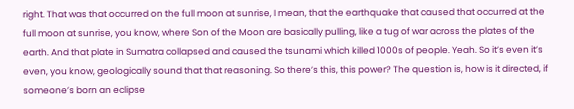right. That was that occurred on the full moon at sunrise, I mean, that the earthquake that caused that occurred at the full moon at sunrise, you know, where Son of the Moon are basically pulling, like a tug of war across the plates of the earth. And that plate in Sumatra collapsed and caused the tsunami which killed 1000s of people. Yeah. So it’s even it’s even, you know, geologically sound that that reasoning. So there’s this, this power? The question is, how is it directed, if someone’s born an eclipse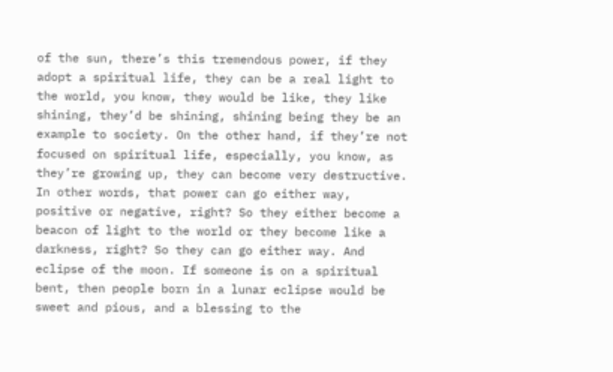of the sun, there’s this tremendous power, if they adopt a spiritual life, they can be a real light to the world, you know, they would be like, they like shining, they’d be shining, shining being they be an example to society. On the other hand, if they’re not focused on spiritual life, especially, you know, as they’re growing up, they can become very destructive. In other words, that power can go either way, positive or negative, right? So they either become a beacon of light to the world or they become like a darkness, right? So they can go either way. And eclipse of the moon. If someone is on a spiritual bent, then people born in a lunar eclipse would be sweet and pious, and a blessing to the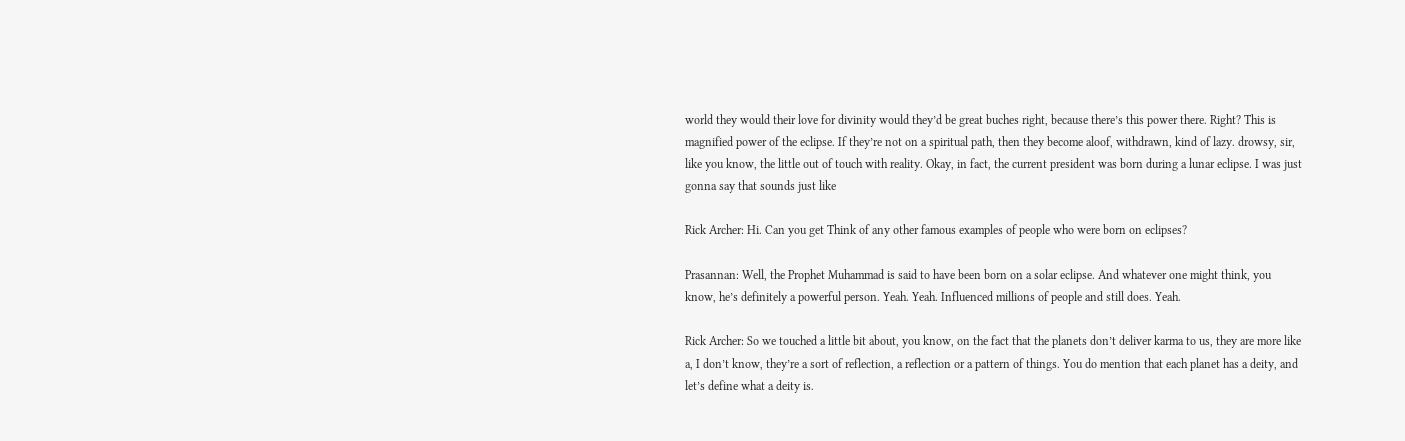world they would their love for divinity would they’d be great buches right, because there’s this power there. Right? This is magnified power of the eclipse. If they’re not on a spiritual path, then they become aloof, withdrawn, kind of lazy. drowsy, sir, like you know, the little out of touch with reality. Okay, in fact, the current president was born during a lunar eclipse. I was just gonna say that sounds just like

Rick Archer: Hi. Can you get Think of any other famous examples of people who were born on eclipses?

Prasannan: Well, the Prophet Muhammad is said to have been born on a solar eclipse. And whatever one might think, you know, he’s definitely a powerful person. Yeah. Yeah. Influenced millions of people and still does. Yeah.

Rick Archer: So we touched a little bit about, you know, on the fact that the planets don’t deliver karma to us, they are more like a, I don’t know, they’re a sort of reflection, a reflection or a pattern of things. You do mention that each planet has a deity, and let’s define what a deity is.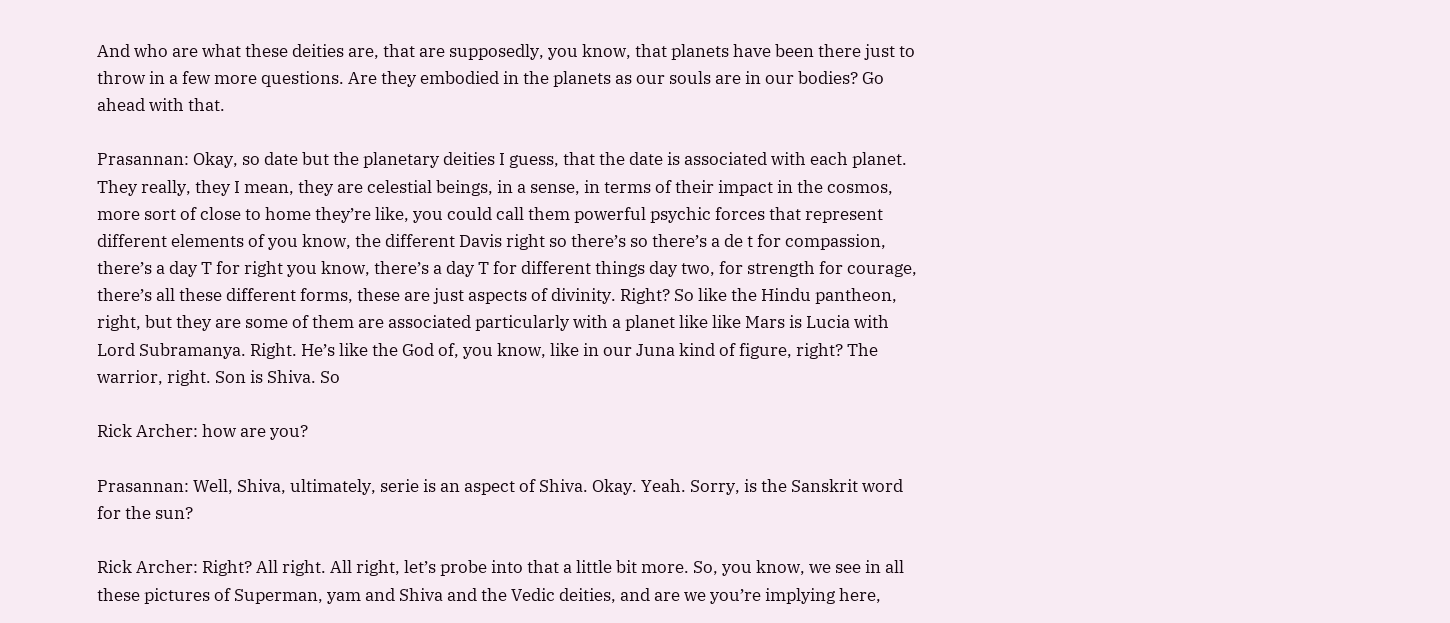And who are what these deities are, that are supposedly, you know, that planets have been there just to throw in a few more questions. Are they embodied in the planets as our souls are in our bodies? Go ahead with that.

Prasannan: Okay, so date but the planetary deities I guess, that the date is associated with each planet. They really, they I mean, they are celestial beings, in a sense, in terms of their impact in the cosmos, more sort of close to home they’re like, you could call them powerful psychic forces that represent different elements of you know, the different Davis right so there’s so there’s a de t for compassion, there’s a day T for right you know, there’s a day T for different things day two, for strength for courage, there’s all these different forms, these are just aspects of divinity. Right? So like the Hindu pantheon, right, but they are some of them are associated particularly with a planet like like Mars is Lucia with Lord Subramanya. Right. He’s like the God of, you know, like in our Juna kind of figure, right? The warrior, right. Son is Shiva. So

Rick Archer: how are you?

Prasannan: Well, Shiva, ultimately, serie is an aspect of Shiva. Okay. Yeah. Sorry, is the Sanskrit word for the sun?

Rick Archer: Right? All right. All right, let’s probe into that a little bit more. So, you know, we see in all these pictures of Superman, yam and Shiva and the Vedic deities, and are we you’re implying here,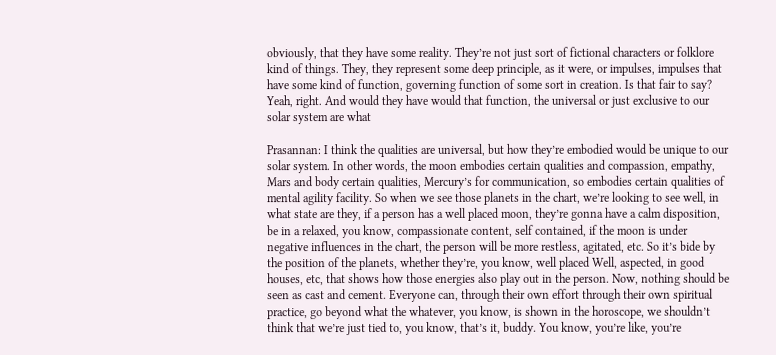obviously, that they have some reality. They’re not just sort of fictional characters or folklore kind of things. They, they represent some deep principle, as it were, or impulses, impulses that have some kind of function, governing function of some sort in creation. Is that fair to say? Yeah, right. And would they have would that function, the universal or just exclusive to our solar system are what

Prasannan: I think the qualities are universal, but how they’re embodied would be unique to our solar system. In other words, the moon embodies certain qualities and compassion, empathy, Mars and body certain qualities, Mercury’s for communication, so embodies certain qualities of mental agility facility. So when we see those planets in the chart, we’re looking to see well, in what state are they, if a person has a well placed moon, they’re gonna have a calm disposition, be in a relaxed, you know, compassionate content, self contained, if the moon is under negative influences in the chart, the person will be more restless, agitated, etc. So it’s bide by the position of the planets, whether they’re, you know, well placed Well, aspected, in good houses, etc, that shows how those energies also play out in the person. Now, nothing should be seen as cast and cement. Everyone can, through their own effort through their own spiritual practice, go beyond what the whatever, you know, is shown in the horoscope, we shouldn’t think that we’re just tied to, you know, that’s it, buddy. You know, you’re like, you’re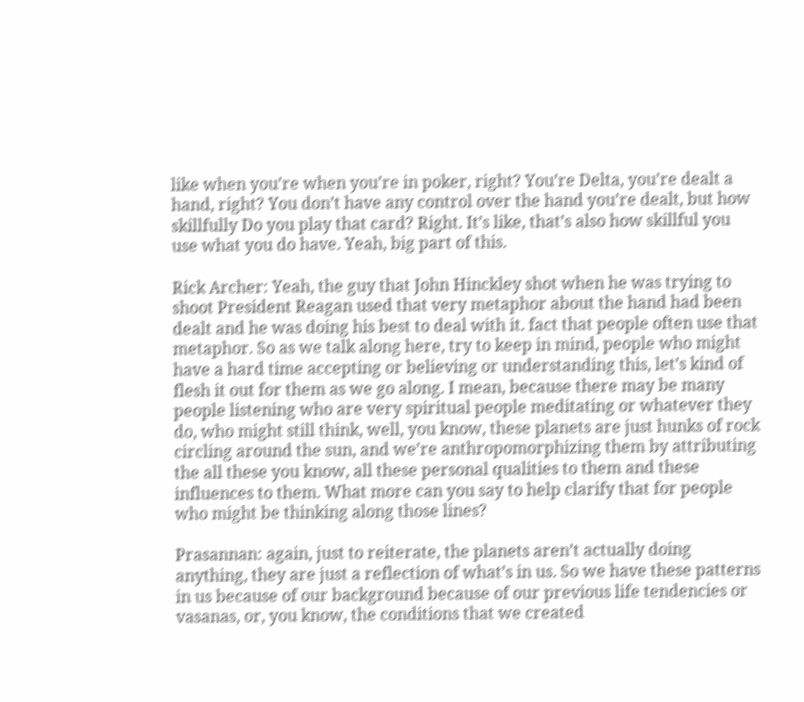like when you’re when you’re in poker, right? You’re Delta, you’re dealt a hand, right? You don’t have any control over the hand you’re dealt, but how skillfully Do you play that card? Right. It’s like, that’s also how skillful you use what you do have. Yeah, big part of this.

Rick Archer: Yeah, the guy that John Hinckley shot when he was trying to shoot President Reagan used that very metaphor about the hand had been dealt and he was doing his best to deal with it. fact that people often use that metaphor. So as we talk along here, try to keep in mind, people who might have a hard time accepting or believing or understanding this, let’s kind of flesh it out for them as we go along. I mean, because there may be many people listening who are very spiritual people meditating or whatever they do, who might still think, well, you know, these planets are just hunks of rock circling around the sun, and we’re anthropomorphizing them by attributing the all these you know, all these personal qualities to them and these influences to them. What more can you say to help clarify that for people who might be thinking along those lines?

Prasannan: again, just to reiterate, the planets aren’t actually doing anything, they are just a reflection of what’s in us. So we have these patterns in us because of our background because of our previous life tendencies or vasanas, or, you know, the conditions that we created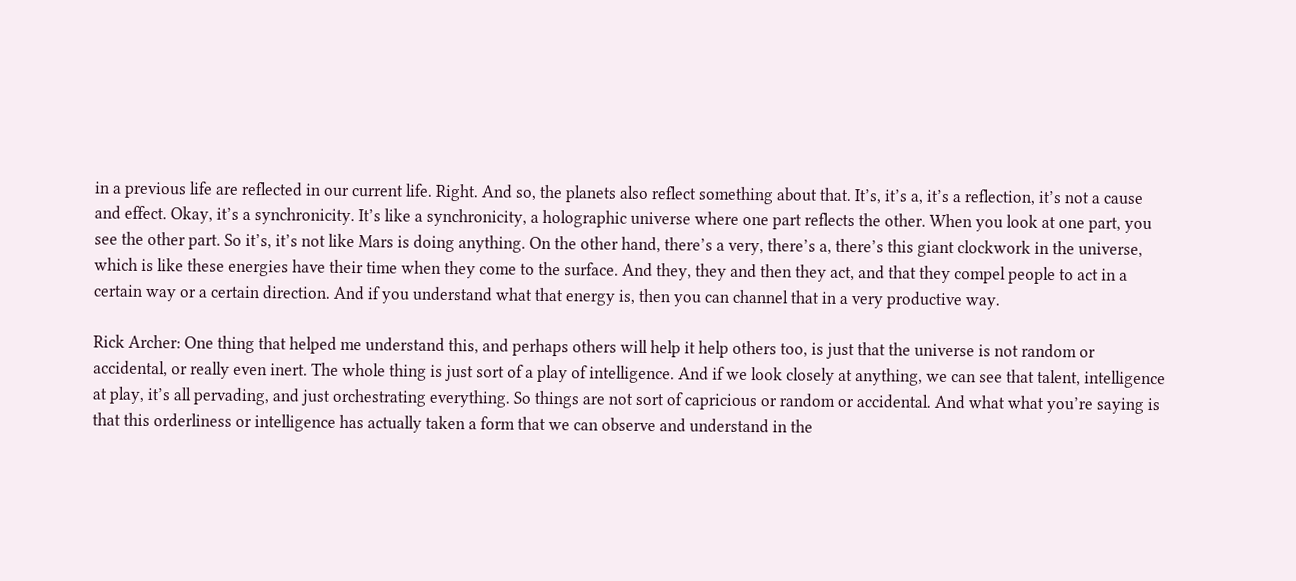in a previous life are reflected in our current life. Right. And so, the planets also reflect something about that. It’s, it’s a, it’s a reflection, it’s not a cause and effect. Okay, it’s a synchronicity. It’s like a synchronicity, a holographic universe where one part reflects the other. When you look at one part, you see the other part. So it’s, it’s not like Mars is doing anything. On the other hand, there’s a very, there’s a, there’s this giant clockwork in the universe, which is like these energies have their time when they come to the surface. And they, they and then they act, and that they compel people to act in a certain way or a certain direction. And if you understand what that energy is, then you can channel that in a very productive way.

Rick Archer: One thing that helped me understand this, and perhaps others will help it help others too, is just that the universe is not random or accidental, or really even inert. The whole thing is just sort of a play of intelligence. And if we look closely at anything, we can see that talent, intelligence at play, it’s all pervading, and just orchestrating everything. So things are not sort of capricious or random or accidental. And what what you’re saying is that this orderliness or intelligence has actually taken a form that we can observe and understand in the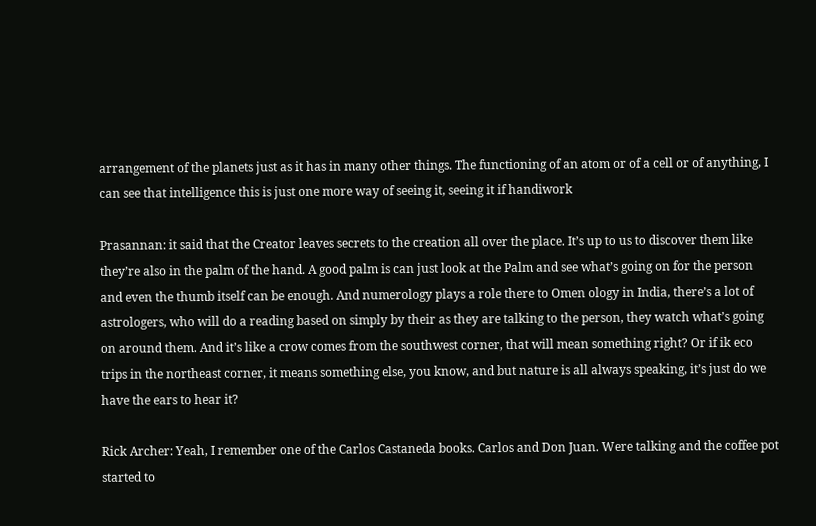arrangement of the planets just as it has in many other things. The functioning of an atom or of a cell or of anything, I can see that intelligence this is just one more way of seeing it, seeing it if handiwork

Prasannan: it said that the Creator leaves secrets to the creation all over the place. It’s up to us to discover them like they’re also in the palm of the hand. A good palm is can just look at the Palm and see what’s going on for the person and even the thumb itself can be enough. And numerology plays a role there to Omen ology in India, there’s a lot of astrologers, who will do a reading based on simply by their as they are talking to the person, they watch what’s going on around them. And it’s like a crow comes from the southwest corner, that will mean something right? Or if ik eco trips in the northeast corner, it means something else, you know, and but nature is all always speaking, it’s just do we have the ears to hear it?

Rick Archer: Yeah, I remember one of the Carlos Castaneda books. Carlos and Don Juan. Were talking and the coffee pot started to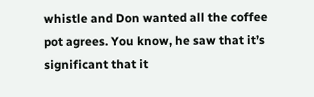whistle and Don wanted all the coffee pot agrees. You know, he saw that it’s significant that it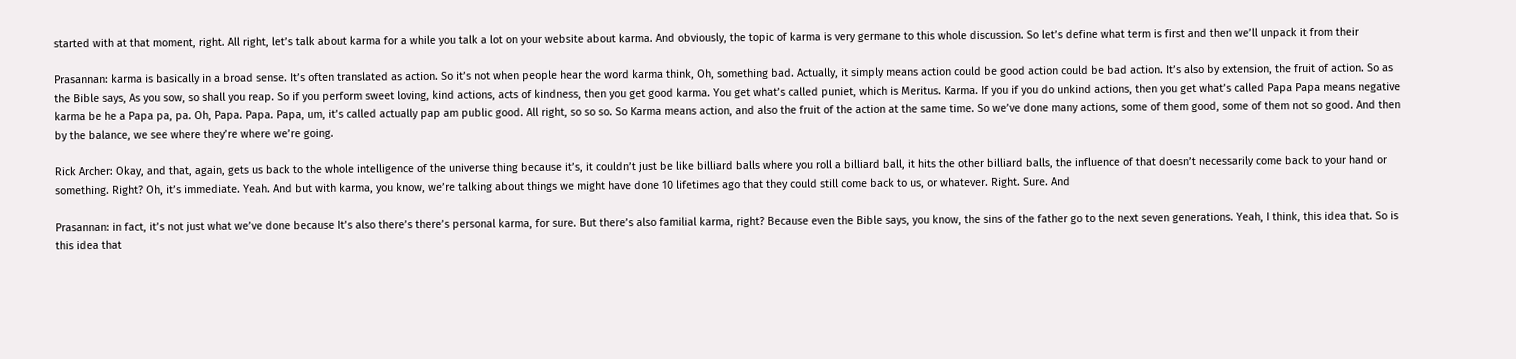started with at that moment, right. All right, let’s talk about karma for a while you talk a lot on your website about karma. And obviously, the topic of karma is very germane to this whole discussion. So let’s define what term is first and then we’ll unpack it from their

Prasannan: karma is basically in a broad sense. It’s often translated as action. So it’s not when people hear the word karma think, Oh, something bad. Actually, it simply means action could be good action could be bad action. It’s also by extension, the fruit of action. So as the Bible says, As you sow, so shall you reap. So if you perform sweet loving, kind actions, acts of kindness, then you get good karma. You get what’s called puniet, which is Meritus. Karma. If you if you do unkind actions, then you get what’s called Papa Papa means negative karma be he a Papa pa, pa. Oh, Papa. Papa. Papa, um, it’s called actually pap am public good. All right, so so so. So Karma means action, and also the fruit of the action at the same time. So we’ve done many actions, some of them good, some of them not so good. And then by the balance, we see where they’re where we’re going.

Rick Archer: Okay, and that, again, gets us back to the whole intelligence of the universe thing because it’s, it couldn’t just be like billiard balls where you roll a billiard ball, it hits the other billiard balls, the influence of that doesn’t necessarily come back to your hand or something. Right? Oh, it’s immediate. Yeah. And but with karma, you know, we’re talking about things we might have done 10 lifetimes ago that they could still come back to us, or whatever. Right. Sure. And

Prasannan: in fact, it’s not just what we’ve done because It’s also there’s there’s personal karma, for sure. But there’s also familial karma, right? Because even the Bible says, you know, the sins of the father go to the next seven generations. Yeah, I think, this idea that. So is this idea that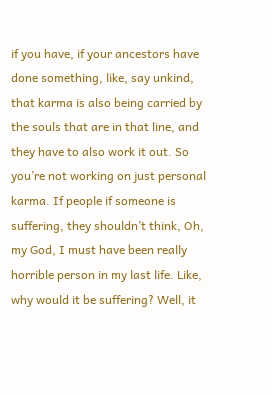if you have, if your ancestors have done something, like, say unkind, that karma is also being carried by the souls that are in that line, and they have to also work it out. So you’re not working on just personal karma. If people if someone is suffering, they shouldn’t think, Oh, my God, I must have been really horrible person in my last life. Like, why would it be suffering? Well, it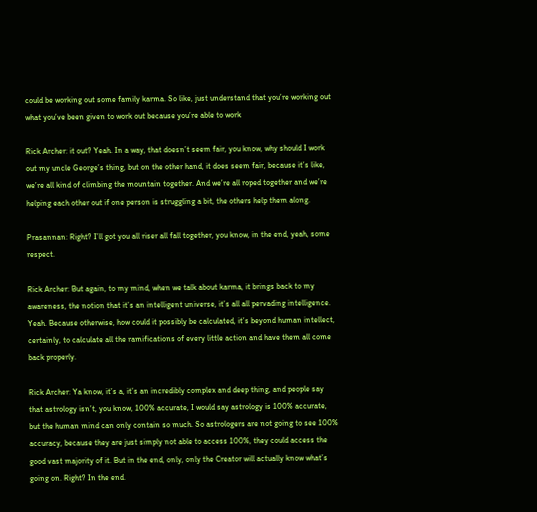could be working out some family karma. So like, just understand that you’re working out what you’ve been given to work out because you’re able to work

Rick Archer: it out? Yeah. In a way, that doesn’t seem fair, you know, why should I work out my uncle George’s thing, but on the other hand, it does seem fair, because it’s like, we’re all kind of climbing the mountain together. And we’re all roped together and we’re helping each other out if one person is struggling a bit, the others help them along.

Prasannan: Right? I’ll got you all riser all fall together, you know, in the end, yeah, some respect.

Rick Archer: But again, to my mind, when we talk about karma, it brings back to my awareness, the notion that it’s an intelligent universe, it’s all all pervading intelligence. Yeah. Because otherwise, how could it possibly be calculated, it’s beyond human intellect, certainly, to calculate all the ramifications of every little action and have them all come back properly.

Rick Archer: Ya know, it’s a, it’s an incredibly complex and deep thing, and people say that astrology isn’t, you know, 100% accurate, I would say astrology is 100% accurate, but the human mind can only contain so much. So astrologers are not going to see 100% accuracy, because they are just simply not able to access 100%, they could access the good vast majority of it. But in the end, only, only the Creator will actually know what’s going on. Right? In the end.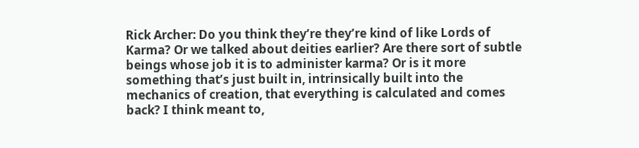Rick Archer: Do you think they’re they’re kind of like Lords of Karma? Or we talked about deities earlier? Are there sort of subtle beings whose job it is to administer karma? Or is it more something that’s just built in, intrinsically built into the mechanics of creation, that everything is calculated and comes back? I think meant to,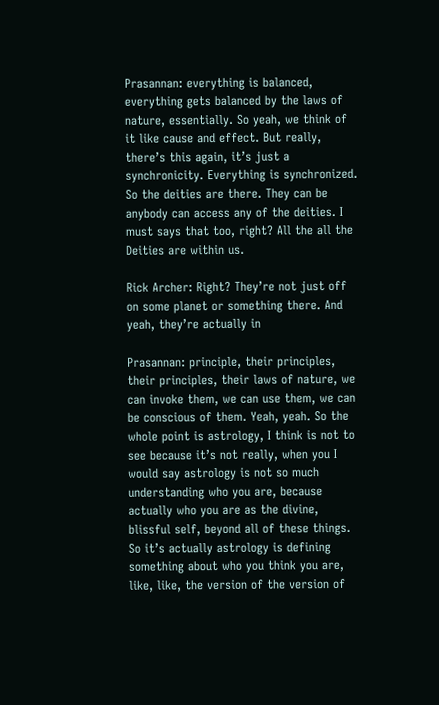Prasannan: everything is balanced, everything gets balanced by the laws of nature, essentially. So yeah, we think of it like cause and effect. But really, there’s this again, it’s just a synchronicity. Everything is synchronized. So the deities are there. They can be anybody can access any of the deities. I must says that too, right? All the all the Deities are within us.

Rick Archer: Right? They’re not just off on some planet or something there. And yeah, they’re actually in

Prasannan: principle, their principles, their principles, their laws of nature, we can invoke them, we can use them, we can be conscious of them. Yeah, yeah. So the whole point is astrology, I think is not to see because it’s not really, when you I would say astrology is not so much understanding who you are, because actually who you are as the divine, blissful self, beyond all of these things. So it’s actually astrology is defining something about who you think you are, like, like, the version of the version of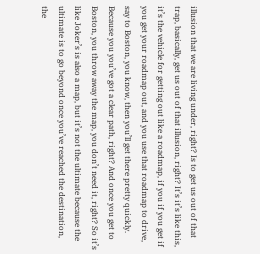illusion that we are living under, right? Is to get us out of that trap, basically, get us out of that illusion, right? It’s it’s like this, it’s the vehicle for getting out like a roadmap, if you if you get if you get your roadmap out, and you use that roadmap to drive, say to Boston, you know, then you’ll get there pretty quickly. Because you you’ve got a clear path, right? And once you get to Boston, you throw away the map, you don’t need it, right? So it’s like Joker’s is also a map, but it’s not the ultimate because the ultimate is to go beyond once you’ve reached the destination, the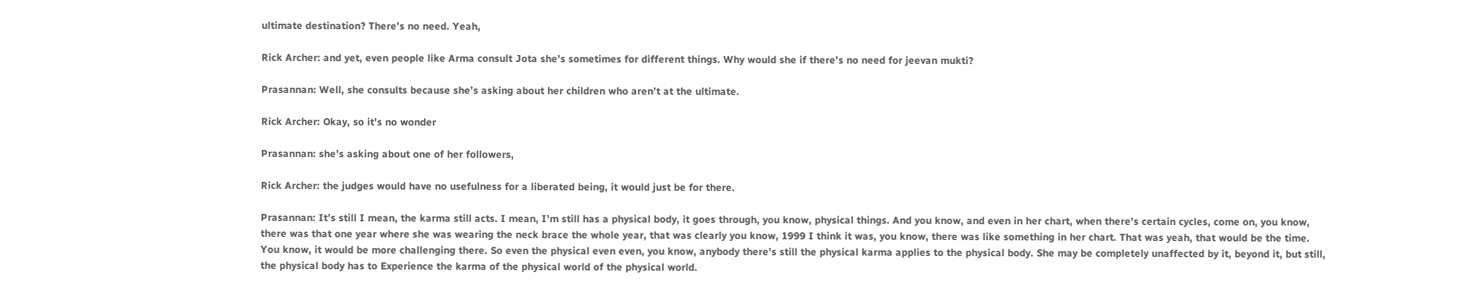ultimate destination? There’s no need. Yeah,

Rick Archer: and yet, even people like Arma consult Jota she’s sometimes for different things. Why would she if there’s no need for jeevan mukti?

Prasannan: Well, she consults because she’s asking about her children who aren’t at the ultimate.

Rick Archer: Okay, so it’s no wonder

Prasannan: she’s asking about one of her followers,

Rick Archer: the judges would have no usefulness for a liberated being, it would just be for there.

Prasannan: It’s still I mean, the karma still acts. I mean, I’m still has a physical body, it goes through, you know, physical things. And you know, and even in her chart, when there’s certain cycles, come on, you know, there was that one year where she was wearing the neck brace the whole year, that was clearly you know, 1999 I think it was, you know, there was like something in her chart. That was yeah, that would be the time. You know, it would be more challenging there. So even the physical even even, you know, anybody there’s still the physical karma applies to the physical body. She may be completely unaffected by it, beyond it, but still, the physical body has to Experience the karma of the physical world of the physical world.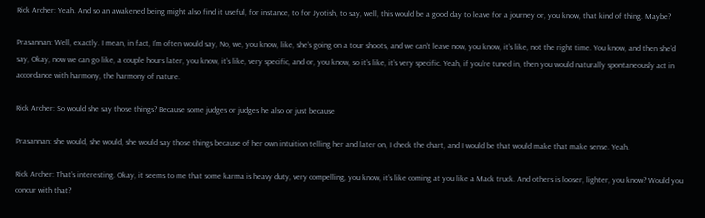Rick Archer: Yeah. And so an awakened being might also find it useful, for instance, to for Jyotish, to say, well, this would be a good day to leave for a journey or, you know, that kind of thing. Maybe?

Prasannan: Well, exactly. I mean, in fact, I’m often would say, No, we, you know, like, she’s going on a tour shoots, and we can’t leave now, you know, it’s like, not the right time. You know, and then she’d say, Okay, now we can go like, a couple hours later, you know, it’s like, very specific, and or, you know, so it’s like, it’s very specific. Yeah, if you’re tuned in, then you would naturally spontaneously act in accordance with harmony, the harmony of nature.

Rick Archer: So would she say those things? Because some judges or judges he also or just because

Prasannan: she would, she would, she would say those things because of her own intuition telling her and later on, I check the chart, and I would be that would make that make sense. Yeah.

Rick Archer: That’s interesting. Okay, it seems to me that some karma is heavy duty, very compelling, you know, it’s like coming at you like a Mack truck. And others is looser, lighter, you know? Would you concur with that?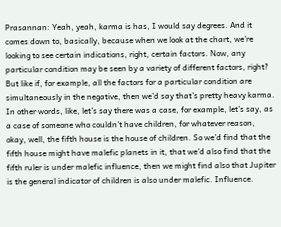Prasannan: Yeah, yeah, karma is has, I would say degrees. And it comes down to, basically, because when we look at the chart, we’re looking to see certain indications, right, certain factors. Now, any particular condition may be seen by a variety of different factors, right? But like if, for example, all the factors for a particular condition are simultaneously in the negative, then we’d say that’s pretty heavy karma. In other words, like, let’s say there was a case, for example, let’s say, as a case of someone who couldn’t have children, for whatever reason, okay, well, the fifth house is the house of children. So we’d find that the fifth house might have malefic planets in it, that we’d also find that the fifth ruler is under malefic influence, then we might find also that Jupiter is the general indicator of children is also under malefic. Influence.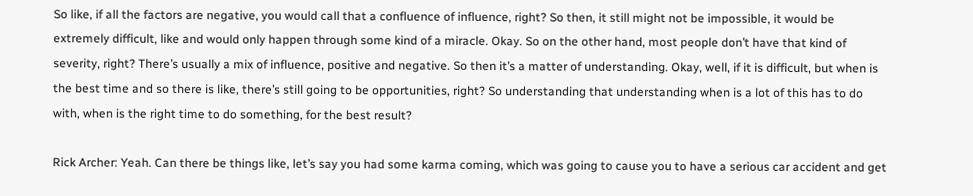So like, if all the factors are negative, you would call that a confluence of influence, right? So then, it still might not be impossible, it would be extremely difficult, like and would only happen through some kind of a miracle. Okay. So on the other hand, most people don’t have that kind of severity, right? There’s usually a mix of influence, positive and negative. So then it’s a matter of understanding. Okay, well, if it is difficult, but when is the best time and so there is like, there’s still going to be opportunities, right? So understanding that understanding when is a lot of this has to do with, when is the right time to do something, for the best result?

Rick Archer: Yeah. Can there be things like, let’s say you had some karma coming, which was going to cause you to have a serious car accident and get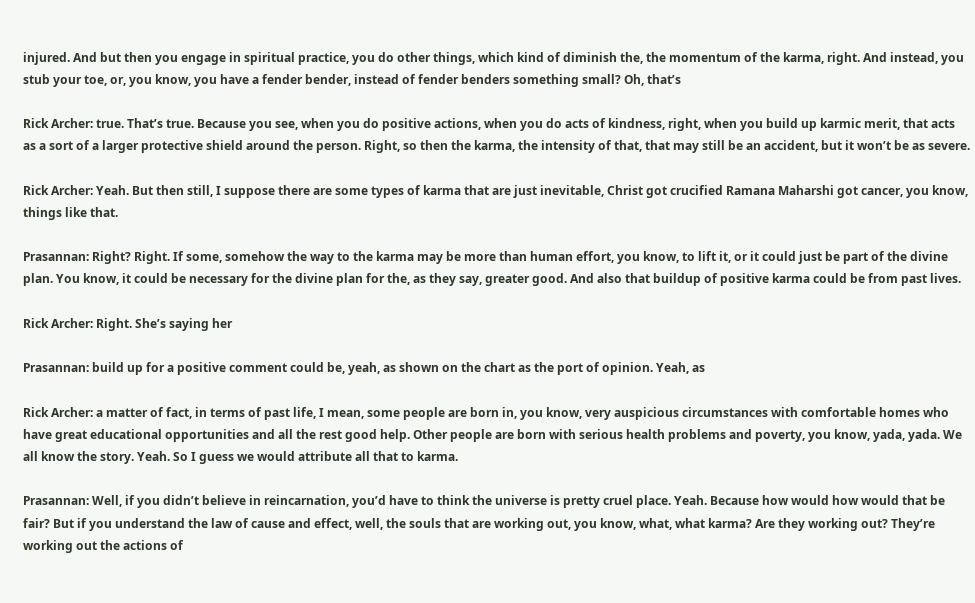injured. And but then you engage in spiritual practice, you do other things, which kind of diminish the, the momentum of the karma, right. And instead, you stub your toe, or, you know, you have a fender bender, instead of fender benders something small? Oh, that’s

Rick Archer: true. That’s true. Because you see, when you do positive actions, when you do acts of kindness, right, when you build up karmic merit, that acts as a sort of a larger protective shield around the person. Right, so then the karma, the intensity of that, that may still be an accident, but it won’t be as severe.

Rick Archer: Yeah. But then still, I suppose there are some types of karma that are just inevitable, Christ got crucified Ramana Maharshi got cancer, you know, things like that.

Prasannan: Right? Right. If some, somehow the way to the karma may be more than human effort, you know, to lift it, or it could just be part of the divine plan. You know, it could be necessary for the divine plan for the, as they say, greater good. And also that buildup of positive karma could be from past lives.

Rick Archer: Right. She’s saying her

Prasannan: build up for a positive comment could be, yeah, as shown on the chart as the port of opinion. Yeah, as

Rick Archer: a matter of fact, in terms of past life, I mean, some people are born in, you know, very auspicious circumstances with comfortable homes who have great educational opportunities and all the rest good help. Other people are born with serious health problems and poverty, you know, yada, yada. We all know the story. Yeah. So I guess we would attribute all that to karma.

Prasannan: Well, if you didn’t believe in reincarnation, you’d have to think the universe is pretty cruel place. Yeah. Because how would how would that be fair? But if you understand the law of cause and effect, well, the souls that are working out, you know, what, what karma? Are they working out? They’re working out the actions of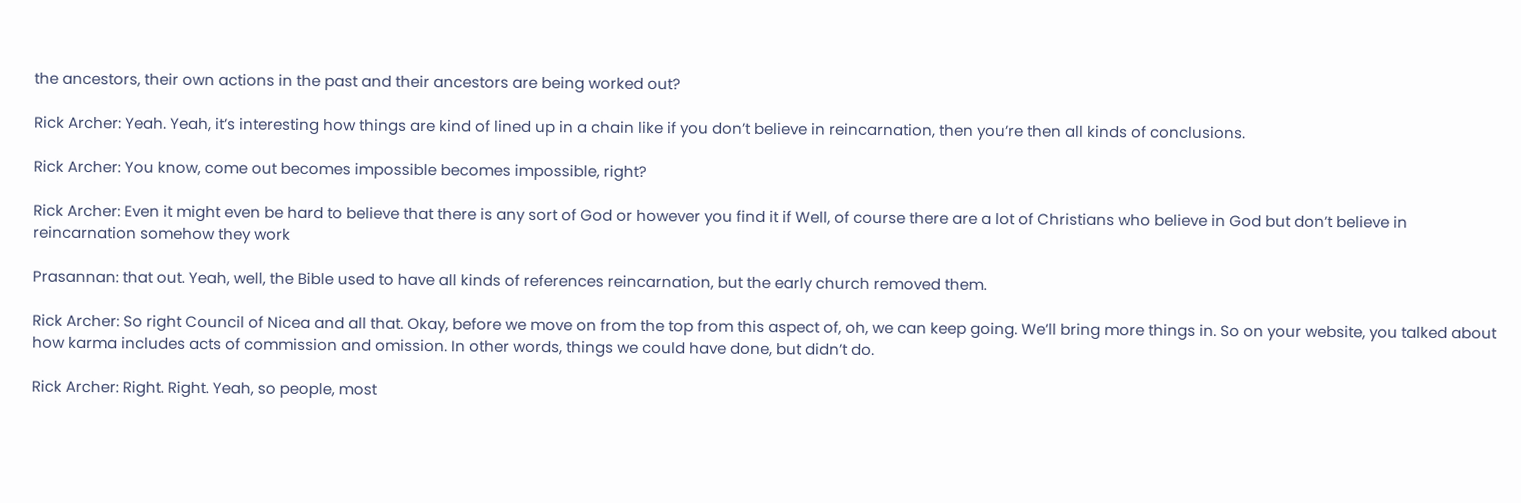the ancestors, their own actions in the past and their ancestors are being worked out?

Rick Archer: Yeah. Yeah, it’s interesting how things are kind of lined up in a chain like if you don’t believe in reincarnation, then you’re then all kinds of conclusions.

Rick Archer: You know, come out becomes impossible becomes impossible, right?

Rick Archer: Even it might even be hard to believe that there is any sort of God or however you find it if Well, of course there are a lot of Christians who believe in God but don’t believe in reincarnation somehow they work

Prasannan: that out. Yeah, well, the Bible used to have all kinds of references reincarnation, but the early church removed them.

Rick Archer: So right Council of Nicea and all that. Okay, before we move on from the top from this aspect of, oh, we can keep going. We’ll bring more things in. So on your website, you talked about how karma includes acts of commission and omission. In other words, things we could have done, but didn’t do.

Rick Archer: Right. Right. Yeah, so people, most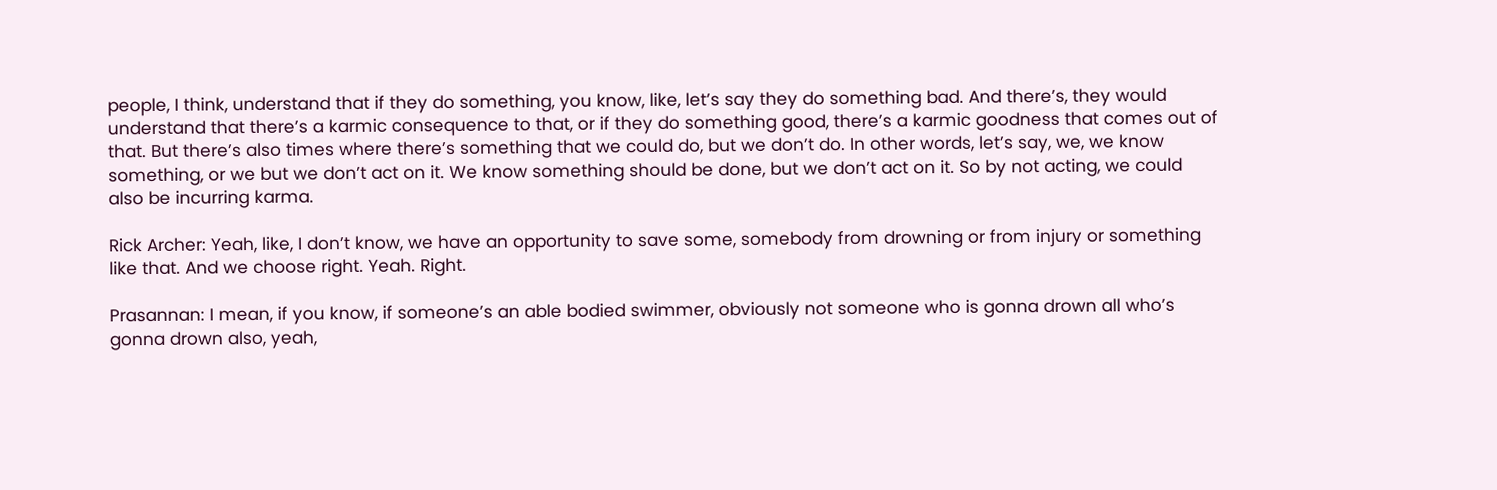people, I think, understand that if they do something, you know, like, let’s say they do something bad. And there’s, they would understand that there’s a karmic consequence to that, or if they do something good, there’s a karmic goodness that comes out of that. But there’s also times where there’s something that we could do, but we don’t do. In other words, let’s say, we, we know something, or we but we don’t act on it. We know something should be done, but we don’t act on it. So by not acting, we could also be incurring karma.

Rick Archer: Yeah, like, I don’t know, we have an opportunity to save some, somebody from drowning or from injury or something like that. And we choose right. Yeah. Right.

Prasannan: I mean, if you know, if someone’s an able bodied swimmer, obviously not someone who is gonna drown all who’s gonna drown also, yeah,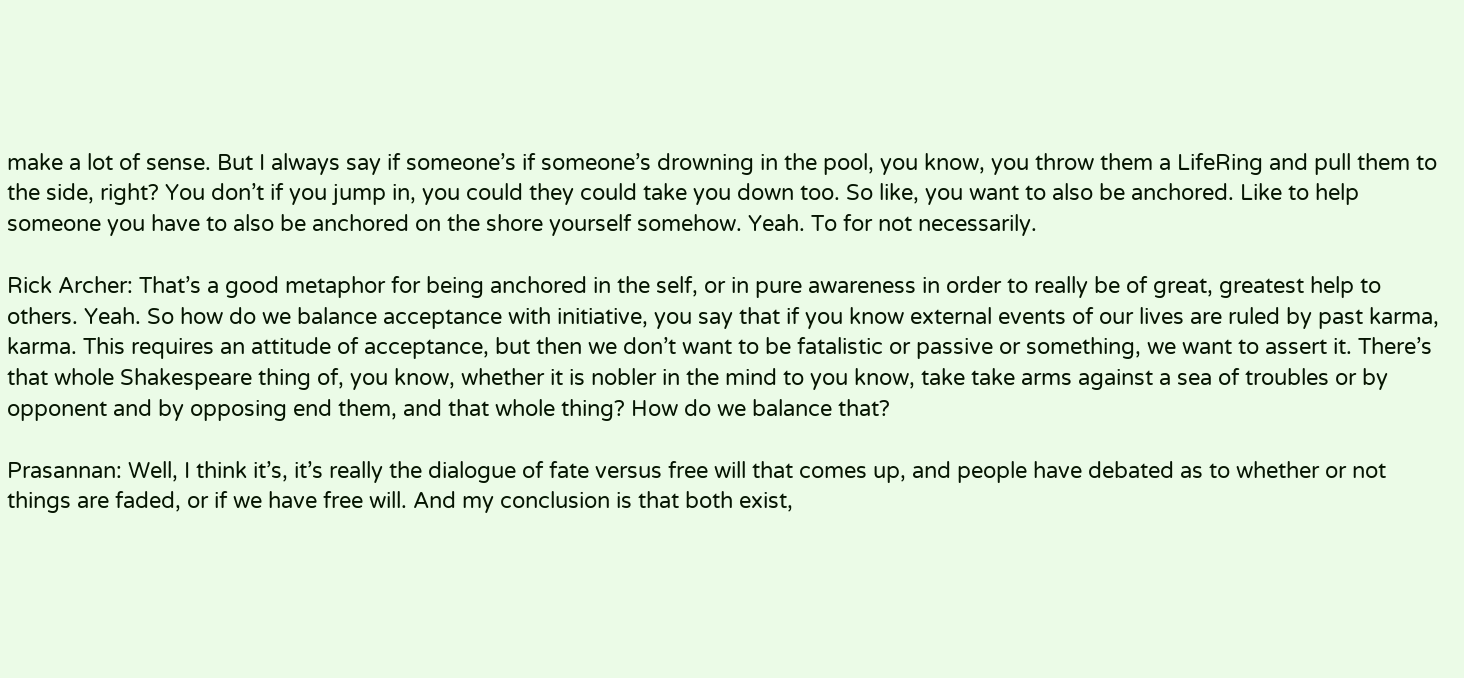make a lot of sense. But I always say if someone’s if someone’s drowning in the pool, you know, you throw them a LifeRing and pull them to the side, right? You don’t if you jump in, you could they could take you down too. So like, you want to also be anchored. Like to help someone you have to also be anchored on the shore yourself somehow. Yeah. To for not necessarily.

Rick Archer: That’s a good metaphor for being anchored in the self, or in pure awareness in order to really be of great, greatest help to others. Yeah. So how do we balance acceptance with initiative, you say that if you know external events of our lives are ruled by past karma, karma. This requires an attitude of acceptance, but then we don’t want to be fatalistic or passive or something, we want to assert it. There’s that whole Shakespeare thing of, you know, whether it is nobler in the mind to you know, take take arms against a sea of troubles or by opponent and by opposing end them, and that whole thing? How do we balance that?

Prasannan: Well, I think it’s, it’s really the dialogue of fate versus free will that comes up, and people have debated as to whether or not things are faded, or if we have free will. And my conclusion is that both exist,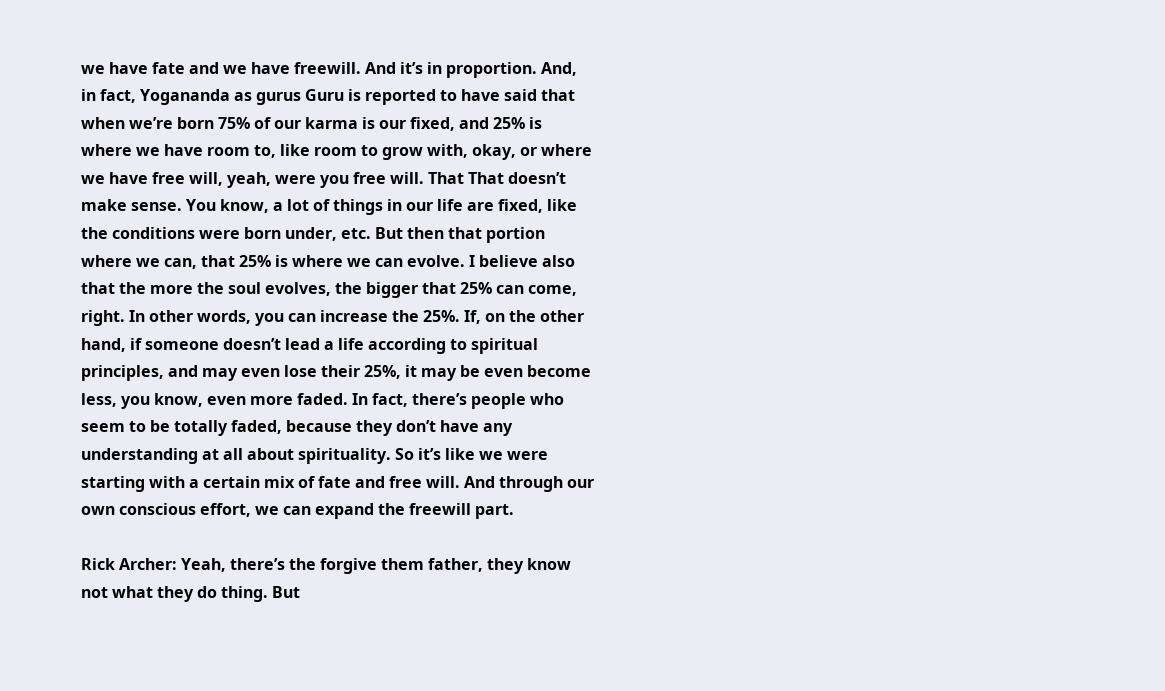we have fate and we have freewill. And it’s in proportion. And, in fact, Yogananda as gurus Guru is reported to have said that when we’re born 75% of our karma is our fixed, and 25% is where we have room to, like room to grow with, okay, or where we have free will, yeah, were you free will. That That doesn’t make sense. You know, a lot of things in our life are fixed, like the conditions were born under, etc. But then that portion where we can, that 25% is where we can evolve. I believe also that the more the soul evolves, the bigger that 25% can come, right. In other words, you can increase the 25%. If, on the other hand, if someone doesn’t lead a life according to spiritual principles, and may even lose their 25%, it may be even become less, you know, even more faded. In fact, there’s people who seem to be totally faded, because they don’t have any understanding at all about spirituality. So it’s like we were starting with a certain mix of fate and free will. And through our own conscious effort, we can expand the freewill part.

Rick Archer: Yeah, there’s the forgive them father, they know not what they do thing. But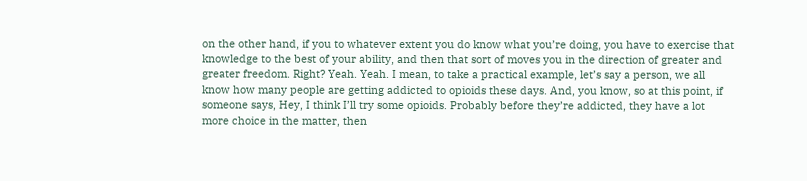on the other hand, if you to whatever extent you do know what you’re doing, you have to exercise that knowledge to the best of your ability, and then that sort of moves you in the direction of greater and greater freedom. Right? Yeah. Yeah. I mean, to take a practical example, let’s say a person, we all know how many people are getting addicted to opioids these days. And, you know, so at this point, if someone says, Hey, I think I’ll try some opioids. Probably before they’re addicted, they have a lot more choice in the matter, then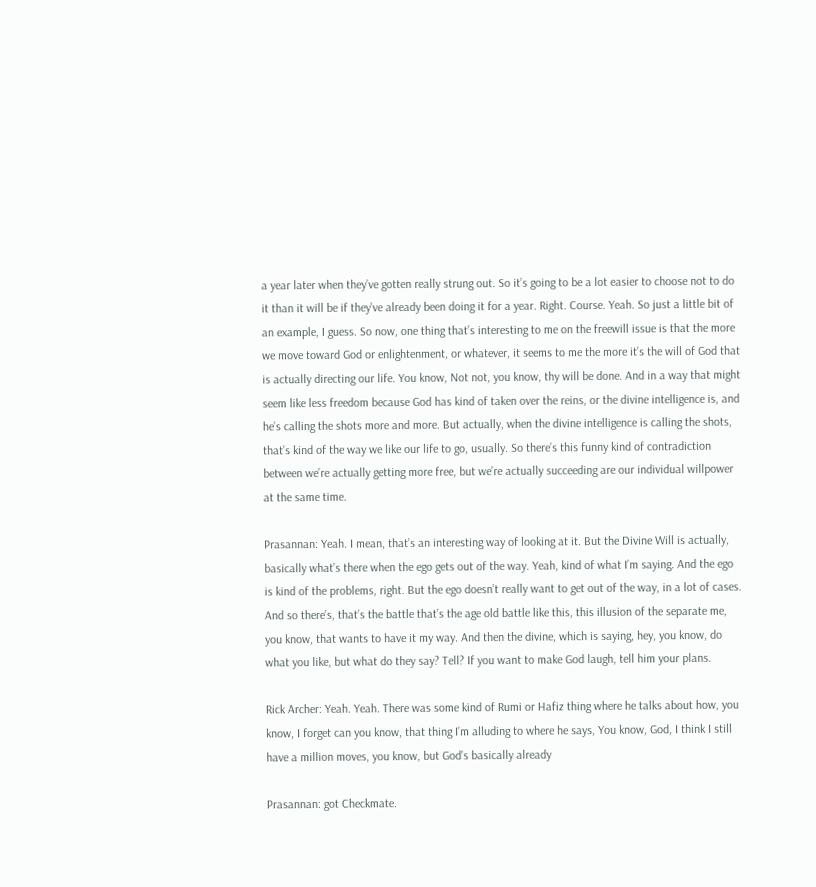a year later when they’ve gotten really strung out. So it’s going to be a lot easier to choose not to do it than it will be if they’ve already been doing it for a year. Right. Course. Yeah. So just a little bit of an example, I guess. So now, one thing that’s interesting to me on the freewill issue is that the more we move toward God or enlightenment, or whatever, it seems to me the more it’s the will of God that is actually directing our life. You know, Not not, you know, thy will be done. And in a way that might seem like less freedom because God has kind of taken over the reins, or the divine intelligence is, and he’s calling the shots more and more. But actually, when the divine intelligence is calling the shots, that’s kind of the way we like our life to go, usually. So there’s this funny kind of contradiction between we’re actually getting more free, but we’re actually succeeding are our individual willpower at the same time.

Prasannan: Yeah. I mean, that’s an interesting way of looking at it. But the Divine Will is actually, basically what’s there when the ego gets out of the way. Yeah, kind of what I’m saying. And the ego is kind of the problems, right. But the ego doesn’t really want to get out of the way, in a lot of cases. And so there’s, that’s the battle that’s the age old battle like this, this illusion of the separate me, you know, that wants to have it my way. And then the divine, which is saying, hey, you know, do what you like, but what do they say? Tell? If you want to make God laugh, tell him your plans.

Rick Archer: Yeah. Yeah. There was some kind of Rumi or Hafiz thing where he talks about how, you know, I forget can you know, that thing I’m alluding to where he says, You know, God, I think I still have a million moves, you know, but God’s basically already

Prasannan: got Checkmate.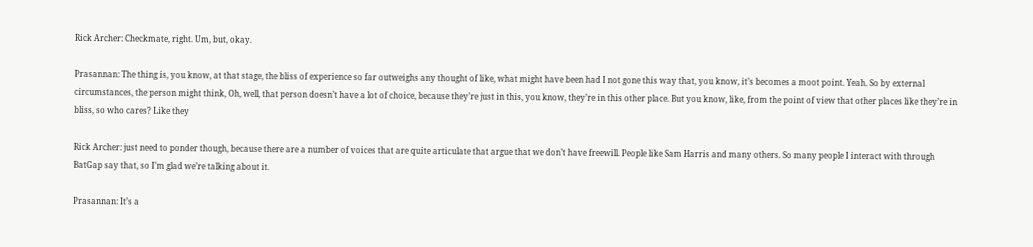Rick Archer: Checkmate, right. Um, but, okay.

Prasannan: The thing is, you know, at that stage, the bliss of experience so far outweighs any thought of like, what might have been had I not gone this way that, you know, it’s becomes a moot point. Yeah. So by external circumstances, the person might think, Oh, well, that person doesn’t have a lot of choice, because they’re just in this, you know, they’re in this other place. But you know, like, from the point of view that other places like they’re in bliss, so who cares? Like they

Rick Archer: just need to ponder though, because there are a number of voices that are quite articulate that argue that we don’t have freewill. People like Sam Harris and many others. So many people I interact with through BatGap say that, so I’m glad we’re talking about it.

Prasannan: It’s a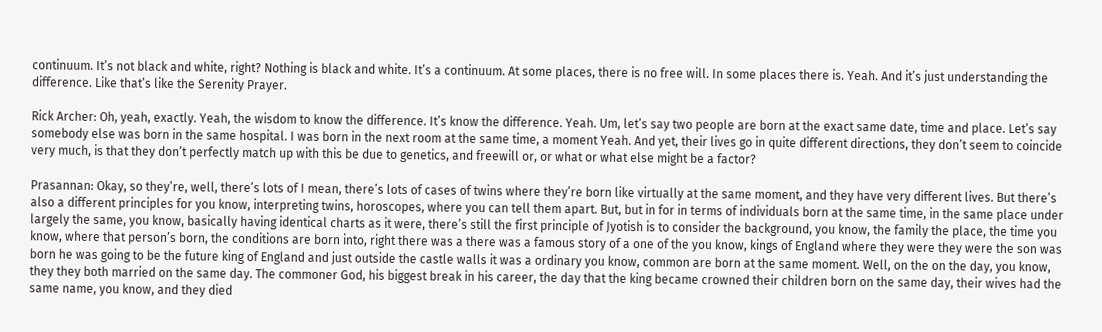continuum. It’s not black and white, right? Nothing is black and white. It’s a continuum. At some places, there is no free will. In some places there is. Yeah. And it’s just understanding the difference. Like that’s like the Serenity Prayer.

Rick Archer: Oh, yeah, exactly. Yeah, the wisdom to know the difference. It’s know the difference. Yeah. Um, let’s say two people are born at the exact same date, time and place. Let’s say somebody else was born in the same hospital. I was born in the next room at the same time, a moment Yeah. And yet, their lives go in quite different directions, they don’t seem to coincide very much, is that they don’t perfectly match up with this be due to genetics, and freewill or, or what or what else might be a factor?

Prasannan: Okay, so they’re, well, there’s lots of I mean, there’s lots of cases of twins where they’re born like virtually at the same moment, and they have very different lives. But there’s also a different principles for you know, interpreting twins, horoscopes, where you can tell them apart. But, but in for in terms of individuals born at the same time, in the same place under largely the same, you know, basically having identical charts as it were, there’s still the first principle of Jyotish is to consider the background, you know, the family the place, the time you know, where that person’s born, the conditions are born into, right there was a there was a famous story of a one of the you know, kings of England where they were they were the son was born he was going to be the future king of England and just outside the castle walls it was a ordinary you know, common are born at the same moment. Well, on the on the day, you know, they they both married on the same day. The commoner God, his biggest break in his career, the day that the king became crowned their children born on the same day, their wives had the same name, you know, and they died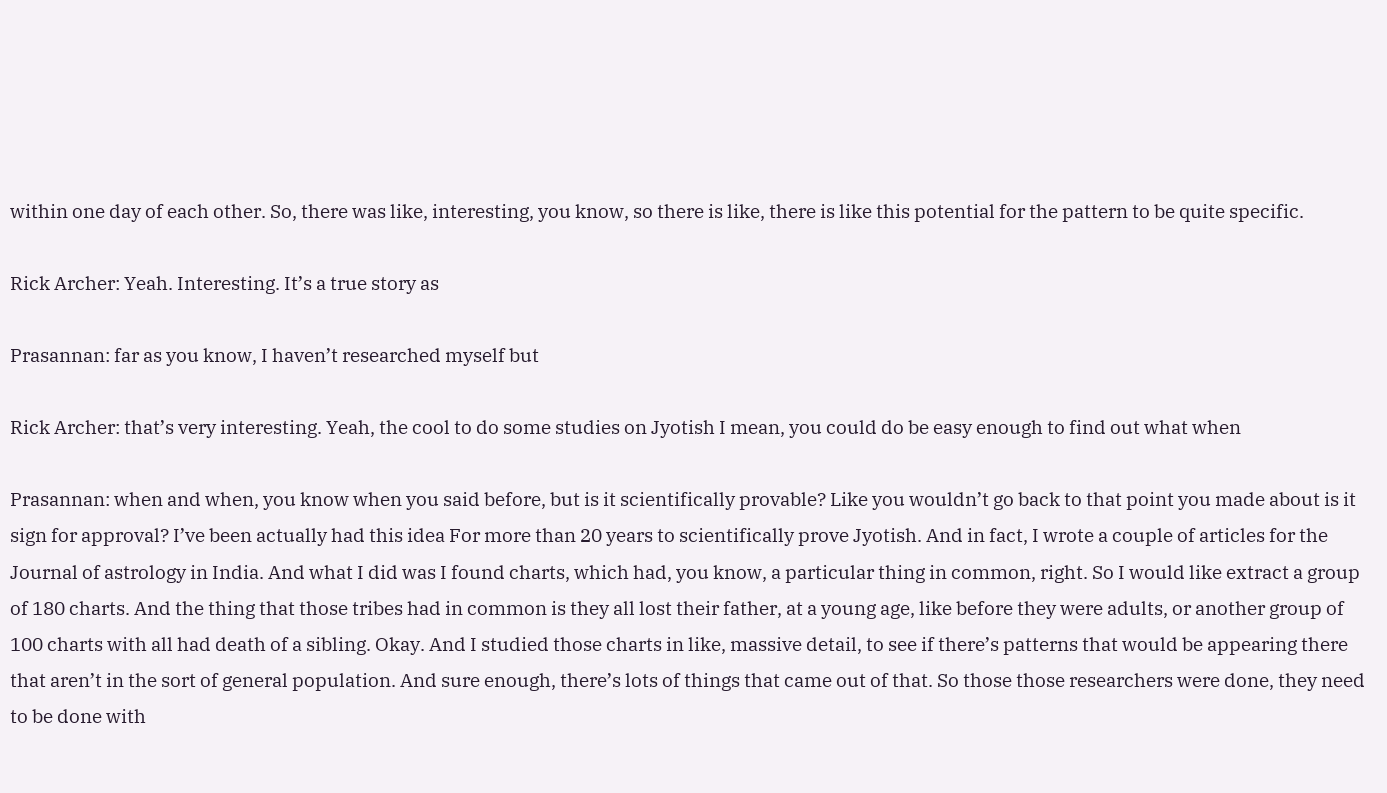within one day of each other. So, there was like, interesting, you know, so there is like, there is like this potential for the pattern to be quite specific.

Rick Archer: Yeah. Interesting. It’s a true story as

Prasannan: far as you know, I haven’t researched myself but

Rick Archer: that’s very interesting. Yeah, the cool to do some studies on Jyotish I mean, you could do be easy enough to find out what when

Prasannan: when and when, you know when you said before, but is it scientifically provable? Like you wouldn’t go back to that point you made about is it sign for approval? I’ve been actually had this idea For more than 20 years to scientifically prove Jyotish. And in fact, I wrote a couple of articles for the Journal of astrology in India. And what I did was I found charts, which had, you know, a particular thing in common, right. So I would like extract a group of 180 charts. And the thing that those tribes had in common is they all lost their father, at a young age, like before they were adults, or another group of 100 charts with all had death of a sibling. Okay. And I studied those charts in like, massive detail, to see if there’s patterns that would be appearing there that aren’t in the sort of general population. And sure enough, there’s lots of things that came out of that. So those those researchers were done, they need to be done with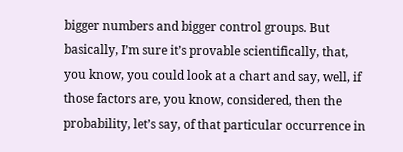bigger numbers and bigger control groups. But basically, I’m sure it’s provable scientifically, that, you know, you could look at a chart and say, well, if those factors are, you know, considered, then the probability, let’s say, of that particular occurrence in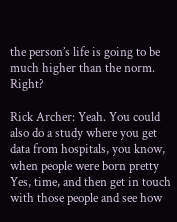the person’s life is going to be much higher than the norm. Right?

Rick Archer: Yeah. You could also do a study where you get data from hospitals, you know, when people were born pretty Yes, time, and then get in touch with those people and see how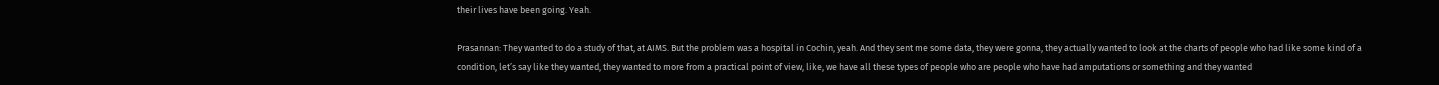their lives have been going. Yeah.

Prasannan: They wanted to do a study of that, at AIMS. But the problem was a hospital in Cochin, yeah. And they sent me some data, they were gonna, they actually wanted to look at the charts of people who had like some kind of a condition, let’s say like they wanted, they wanted to more from a practical point of view, like, we have all these types of people who are people who have had amputations or something and they wanted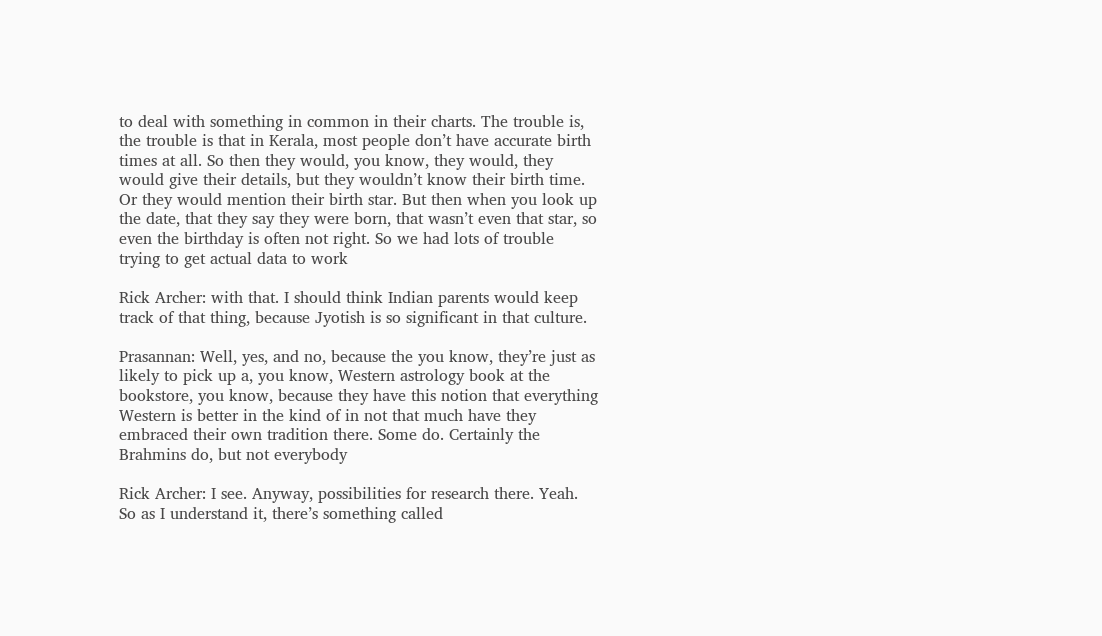to deal with something in common in their charts. The trouble is, the trouble is that in Kerala, most people don’t have accurate birth times at all. So then they would, you know, they would, they would give their details, but they wouldn’t know their birth time. Or they would mention their birth star. But then when you look up the date, that they say they were born, that wasn’t even that star, so even the birthday is often not right. So we had lots of trouble trying to get actual data to work

Rick Archer: with that. I should think Indian parents would keep track of that thing, because Jyotish is so significant in that culture.

Prasannan: Well, yes, and no, because the you know, they’re just as likely to pick up a, you know, Western astrology book at the bookstore, you know, because they have this notion that everything Western is better in the kind of in not that much have they embraced their own tradition there. Some do. Certainly the Brahmins do, but not everybody

Rick Archer: I see. Anyway, possibilities for research there. Yeah. So as I understand it, there’s something called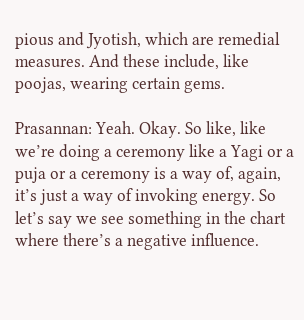pious and Jyotish, which are remedial measures. And these include, like poojas, wearing certain gems.

Prasannan: Yeah. Okay. So like, like we’re doing a ceremony like a Yagi or a puja or a ceremony is a way of, again, it’s just a way of invoking energy. So let’s say we see something in the chart where there’s a negative influence.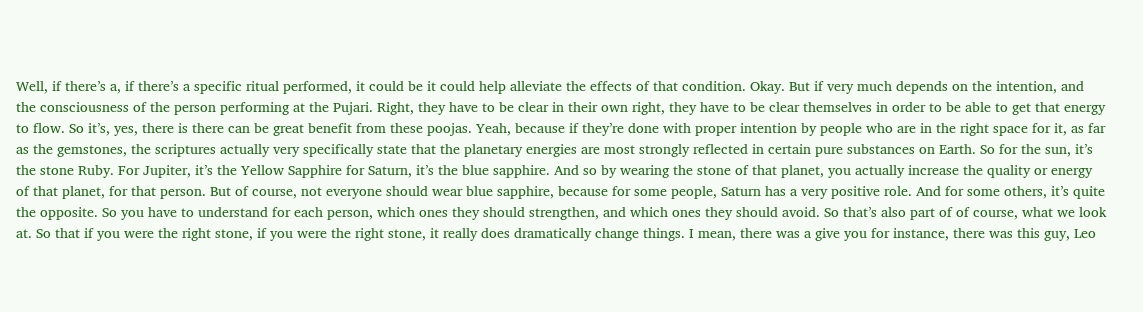Well, if there’s a, if there’s a specific ritual performed, it could be it could help alleviate the effects of that condition. Okay. But if very much depends on the intention, and the consciousness of the person performing at the Pujari. Right, they have to be clear in their own right, they have to be clear themselves in order to be able to get that energy to flow. So it’s, yes, there is there can be great benefit from these poojas. Yeah, because if they’re done with proper intention by people who are in the right space for it, as far as the gemstones, the scriptures actually very specifically state that the planetary energies are most strongly reflected in certain pure substances on Earth. So for the sun, it’s the stone Ruby. For Jupiter, it’s the Yellow Sapphire for Saturn, it’s the blue sapphire. And so by wearing the stone of that planet, you actually increase the quality or energy of that planet, for that person. But of course, not everyone should wear blue sapphire, because for some people, Saturn has a very positive role. And for some others, it’s quite the opposite. So you have to understand for each person, which ones they should strengthen, and which ones they should avoid. So that’s also part of of course, what we look at. So that if you were the right stone, if you were the right stone, it really does dramatically change things. I mean, there was a give you for instance, there was this guy, Leo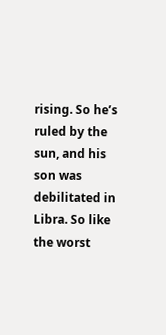rising. So he’s ruled by the sun, and his son was debilitated in Libra. So like the worst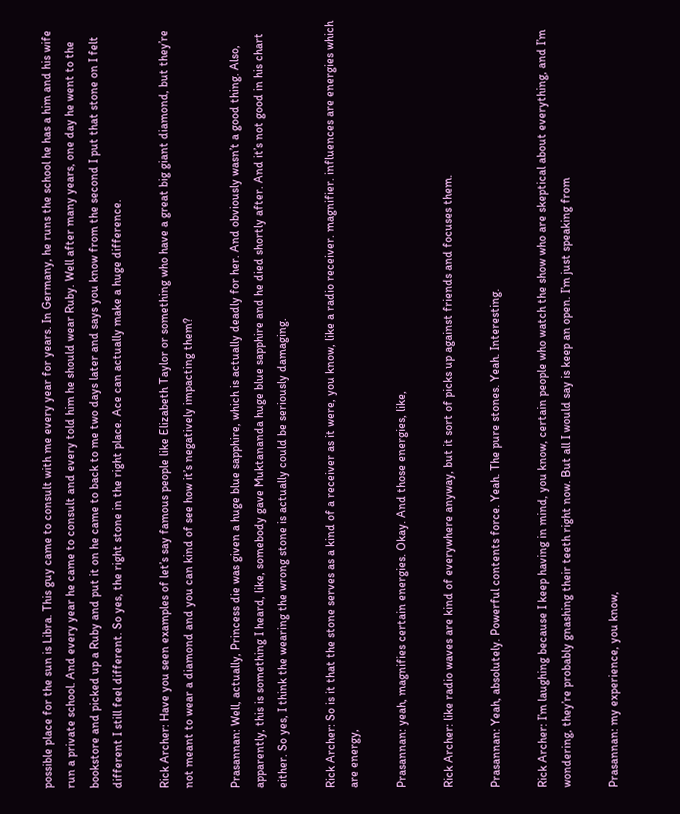possible place for the sun is Libra. This guy came to consult with me every year for years. In Germany, he runs the school he has a him and his wife run a private school. And every year he came to consult and every told him he should wear Ruby. Well after many years, one day he went to the bookstore and picked up a Ruby and put it on he came to back to me two days later and says you know from the second I put that stone on I felt different I still feel different. So yes, the right stone in the right place. Ace can actually make a huge difference.

Rick Archer: Have you seen examples of let’s say famous people like Elizabeth Taylor or something who have a great big giant diamond, but they’re not meant to wear a diamond and you can kind of see how it’s negatively impacting them?

Prasannan: Well, actually, Princess die was given a huge blue sapphire, which is actually deadly for her. And obviously wasn’t a good thing. Also, apparently, this is something I heard, like, somebody gave Muktananda huge blue sapphire and he died shortly after. And it’s not good in his chart either. So yes, I think the wearing the wrong stone is actually could be seriously damaging.

Rick Archer: So is it that the stone serves as a kind of a receiver as it were, you know, like a radio receiver. magnifier. influences are energies which are energy,

Prasannan: yeah, magnifies certain energies. Okay. And those energies, like,

Rick Archer: like radio waves are kind of everywhere anyway, but it sort of picks up against friends and focuses them.

Prasannan: Yeah, absolutely. Powerful contents force. Yeah. The pure stones. Yeah. Interesting.

Rick Archer: I’m laughing because I keep having in mind, you know, certain people who watch the show who are skeptical about everything, and I’m wondering, they’re probably gnashing their teeth right now. But all I would say is keep an open. I’m just speaking from

Prasannan: my experience, you know,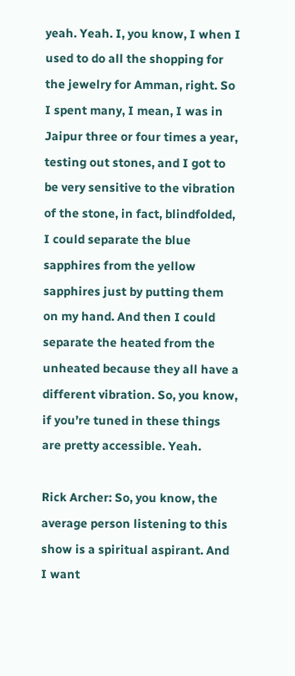yeah. Yeah. I, you know, I when I used to do all the shopping for the jewelry for Amman, right. So I spent many, I mean, I was in Jaipur three or four times a year, testing out stones, and I got to be very sensitive to the vibration of the stone, in fact, blindfolded, I could separate the blue sapphires from the yellow sapphires just by putting them on my hand. And then I could separate the heated from the unheated because they all have a different vibration. So, you know, if you’re tuned in these things are pretty accessible. Yeah.

Rick Archer: So, you know, the average person listening to this show is a spiritual aspirant. And I want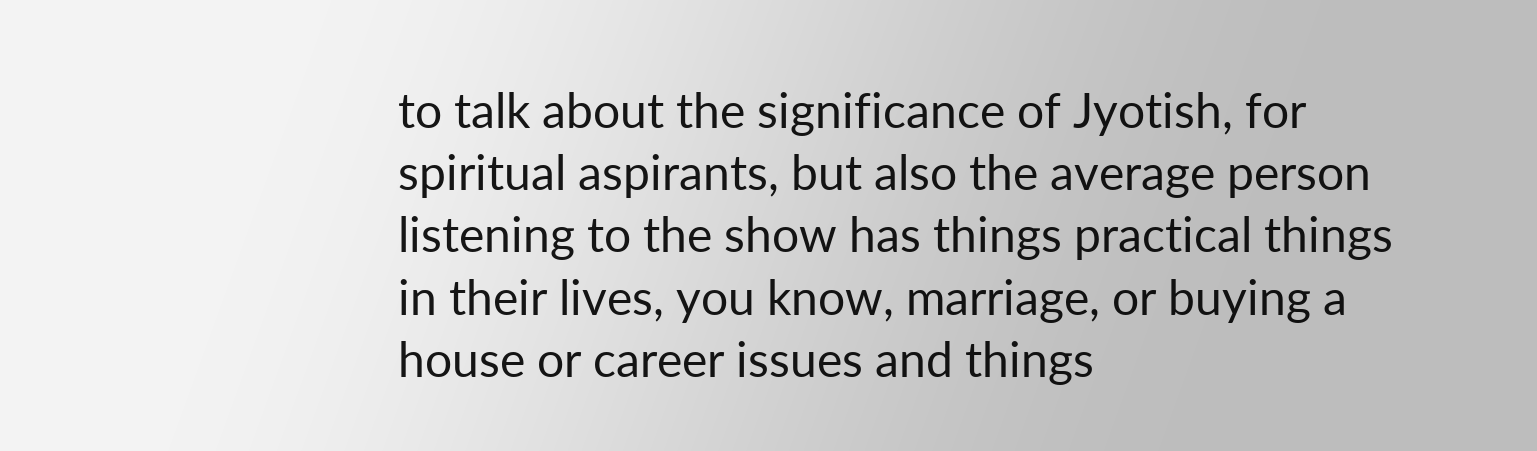to talk about the significance of Jyotish, for spiritual aspirants, but also the average person listening to the show has things practical things in their lives, you know, marriage, or buying a house or career issues and things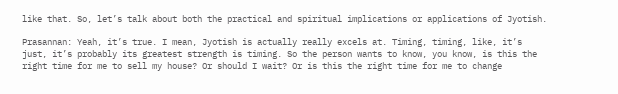like that. So, let’s talk about both the practical and spiritual implications or applications of Jyotish.

Prasannan: Yeah, it’s true. I mean, Jyotish is actually really excels at. Timing, timing, like, it’s just, it’s probably its greatest strength is timing. So the person wants to know, you know, is this the right time for me to sell my house? Or should I wait? Or is this the right time for me to change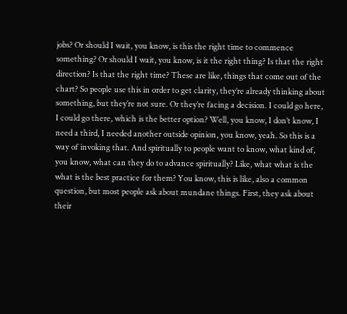jobs? Or should I wait, you know, is this the right time to commence something? Or should I wait, you know, is it the right thing? Is that the right direction? Is that the right time? These are like, things that come out of the chart? So people use this in order to get clarity, they’re already thinking about something, but they’re not sure. Or they’re facing a decision. I could go here, I could go there, which is the better option? Well, you know, I don’t know, I need a third, I needed another outside opinion, you know, yeah. So this is a way of invoking that. And spiritually to people want to know, what kind of, you know, what can they do to advance spiritually? Like, what what is the what is the best practice for them? You know, this is like, also a common question, but most people ask about mundane things. First, they ask about their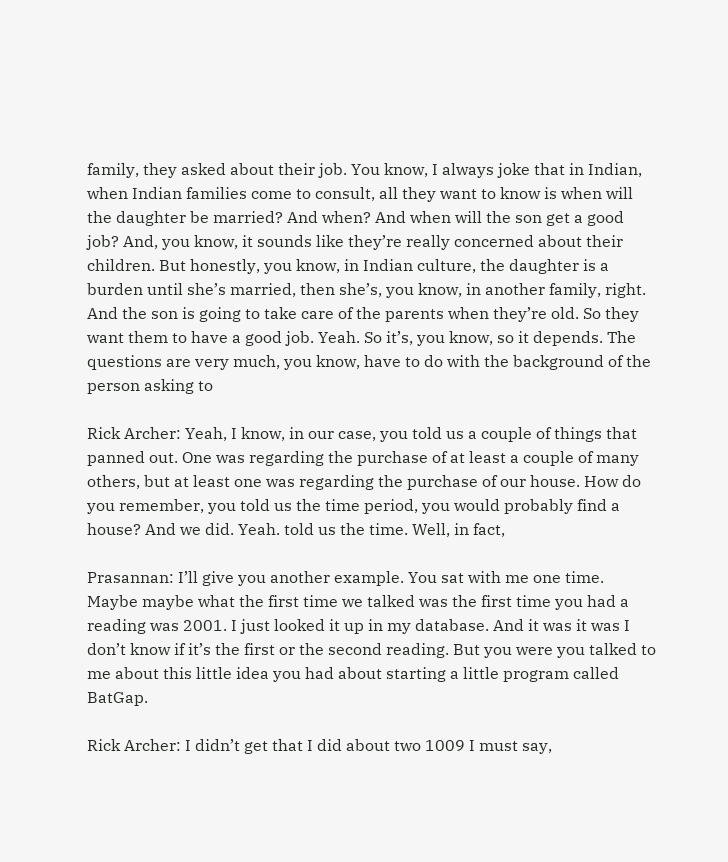family, they asked about their job. You know, I always joke that in Indian, when Indian families come to consult, all they want to know is when will the daughter be married? And when? And when will the son get a good job? And, you know, it sounds like they’re really concerned about their children. But honestly, you know, in Indian culture, the daughter is a burden until she’s married, then she’s, you know, in another family, right. And the son is going to take care of the parents when they’re old. So they want them to have a good job. Yeah. So it’s, you know, so it depends. The questions are very much, you know, have to do with the background of the person asking to

Rick Archer: Yeah, I know, in our case, you told us a couple of things that panned out. One was regarding the purchase of at least a couple of many others, but at least one was regarding the purchase of our house. How do you remember, you told us the time period, you would probably find a house? And we did. Yeah. told us the time. Well, in fact,

Prasannan: I’ll give you another example. You sat with me one time. Maybe maybe what the first time we talked was the first time you had a reading was 2001. I just looked it up in my database. And it was it was I don’t know if it’s the first or the second reading. But you were you talked to me about this little idea you had about starting a little program called BatGap.

Rick Archer: I didn’t get that I did about two 1009 I must say,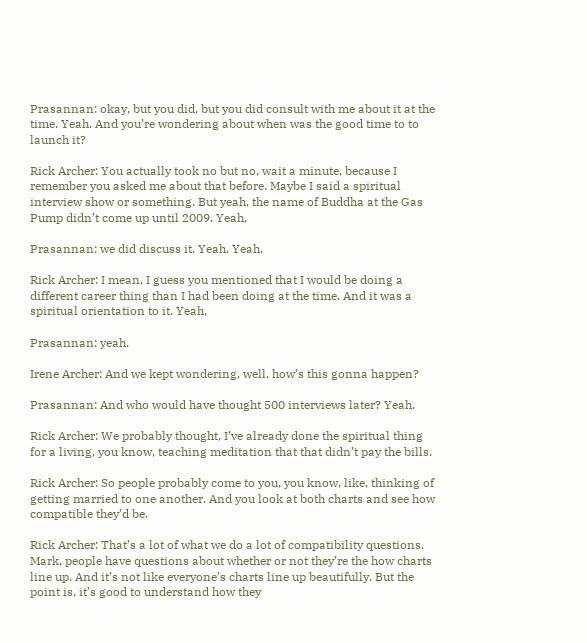Prasannan: okay, but you did, but you did consult with me about it at the time. Yeah. And you’re wondering about when was the good time to to launch it?

Rick Archer: You actually took no but no, wait a minute, because I remember you asked me about that before. Maybe I said a spiritual interview show or something. But yeah, the name of Buddha at the Gas Pump didn’t come up until 2009. Yeah,

Prasannan: we did discuss it. Yeah. Yeah.

Rick Archer: I mean, I guess you mentioned that I would be doing a different career thing than I had been doing at the time. And it was a spiritual orientation to it. Yeah,

Prasannan: yeah.

Irene Archer: And we kept wondering, well, how’s this gonna happen?

Prasannan: And who would have thought 500 interviews later? Yeah.

Rick Archer: We probably thought, I’ve already done the spiritual thing for a living, you know, teaching meditation that that didn’t pay the bills.

Rick Archer: So people probably come to you, you know, like, thinking of getting married to one another. And you look at both charts and see how compatible they’d be.

Rick Archer: That’s a lot of what we do a lot of compatibility questions. Mark, people have questions about whether or not they’re the how charts line up. And it’s not like everyone’s charts line up beautifully. But the point is, it’s good to understand how they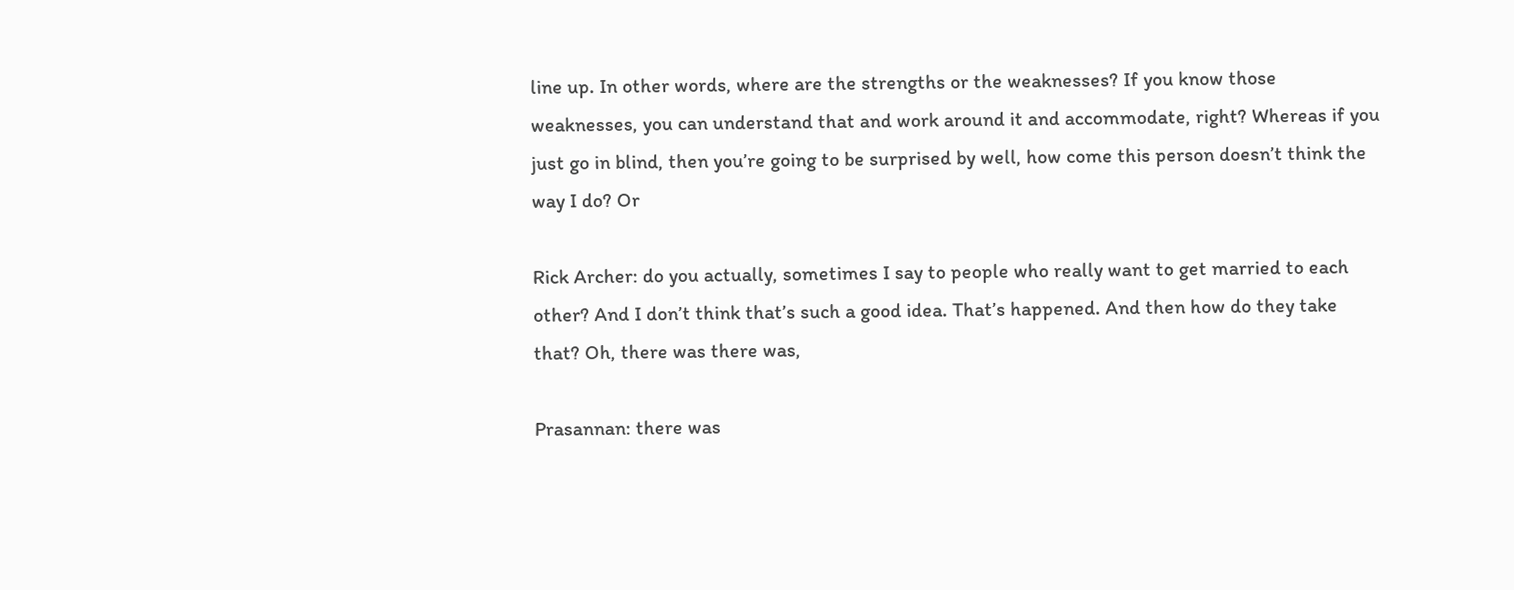line up. In other words, where are the strengths or the weaknesses? If you know those weaknesses, you can understand that and work around it and accommodate, right? Whereas if you just go in blind, then you’re going to be surprised by well, how come this person doesn’t think the way I do? Or

Rick Archer: do you actually, sometimes I say to people who really want to get married to each other? And I don’t think that’s such a good idea. That’s happened. And then how do they take that? Oh, there was there was,

Prasannan: there was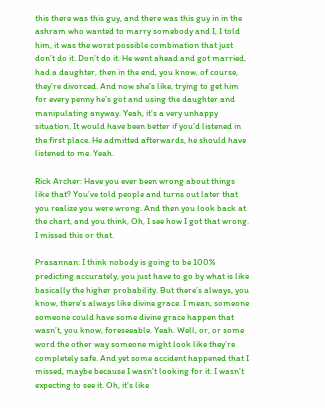this there was this guy, and there was this guy in in the ashram who wanted to marry somebody and I, I told him, it was the worst possible combination that just don’t do it. Don’t do it. He went ahead and got married, had a daughter, then in the end, you know, of course, they’re divorced. And now she’s like, trying to get him for every penny he’s got and using the daughter and manipulating anyway. Yeah, it’s a very unhappy situation. It would have been better if you’d listened in the first place. He admitted afterwards, he should have listened to me. Yeah.

Rick Archer: Have you ever been wrong about things like that? You’ve told people and turns out later that you realize you were wrong. And then you look back at the chart, and you think, Oh, I see how I got that wrong. I missed this or that.

Prasannan: I think nobody is going to be 100% predicting accurately, you just have to go by what is like basically the higher probability. But there’s always, you know, there’s always like divine grace. I mean, someone someone could have some divine grace happen that wasn’t, you know, foreseeable. Yeah. Well, or, or some word the other way someone might look like they’re completely safe. And yet some accident happened that I missed, maybe because I wasn’t looking for it. I wasn’t expecting to see it. Oh, it’s like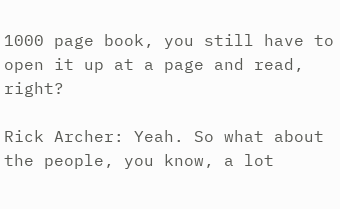1000 page book, you still have to open it up at a page and read, right?

Rick Archer: Yeah. So what about the people, you know, a lot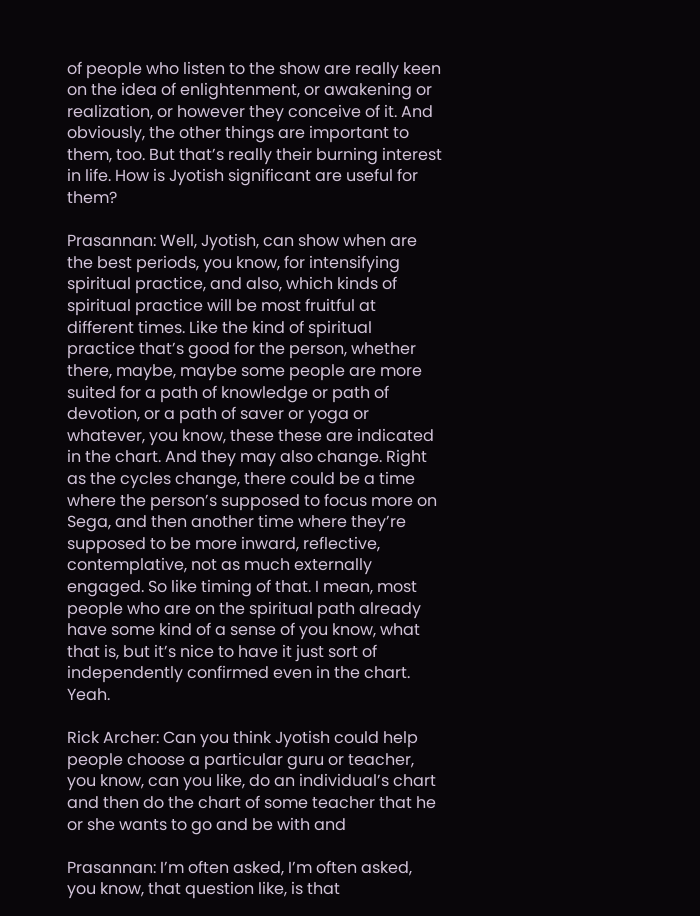of people who listen to the show are really keen on the idea of enlightenment, or awakening or realization, or however they conceive of it. And obviously, the other things are important to them, too. But that’s really their burning interest in life. How is Jyotish significant are useful for them?

Prasannan: Well, Jyotish, can show when are the best periods, you know, for intensifying spiritual practice, and also, which kinds of spiritual practice will be most fruitful at different times. Like the kind of spiritual practice that’s good for the person, whether there, maybe, maybe some people are more suited for a path of knowledge or path of devotion, or a path of saver or yoga or whatever, you know, these these are indicated in the chart. And they may also change. Right as the cycles change, there could be a time where the person’s supposed to focus more on Sega, and then another time where they’re supposed to be more inward, reflective, contemplative, not as much externally engaged. So like timing of that. I mean, most people who are on the spiritual path already have some kind of a sense of you know, what that is, but it’s nice to have it just sort of independently confirmed even in the chart. Yeah.

Rick Archer: Can you think Jyotish could help people choose a particular guru or teacher, you know, can you like, do an individual’s chart and then do the chart of some teacher that he or she wants to go and be with and

Prasannan: I’m often asked, I’m often asked, you know, that question like, is that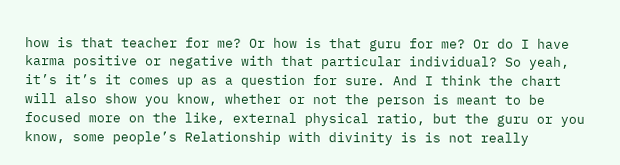how is that teacher for me? Or how is that guru for me? Or do I have karma positive or negative with that particular individual? So yeah, it’s it’s it comes up as a question for sure. And I think the chart will also show you know, whether or not the person is meant to be focused more on the like, external physical ratio, but the guru or you know, some people’s Relationship with divinity is is not really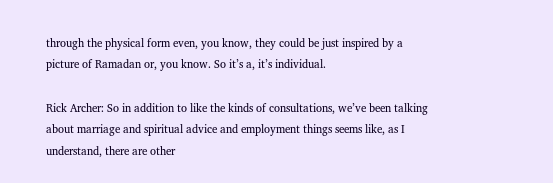through the physical form even, you know, they could be just inspired by a picture of Ramadan or, you know. So it’s a, it’s individual.

Rick Archer: So in addition to like the kinds of consultations, we’ve been talking about marriage and spiritual advice and employment things seems like, as I understand, there are other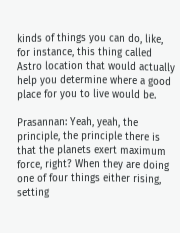kinds of things you can do, like, for instance, this thing called Astro location that would actually help you determine where a good place for you to live would be.

Prasannan: Yeah, yeah, the principle, the principle there is that the planets exert maximum force, right? When they are doing one of four things either rising, setting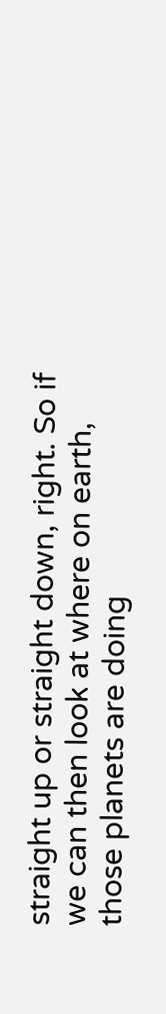straight up or straight down, right. So if we can then look at where on earth, those planets are doing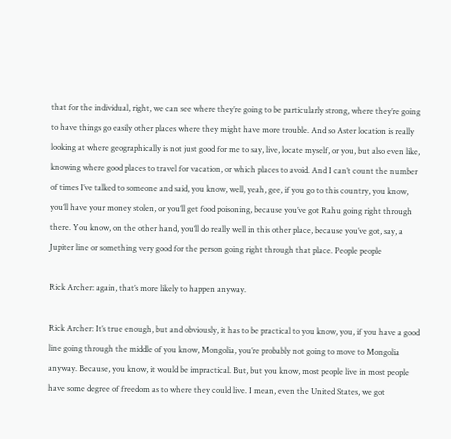that for the individual, right, we can see where they’re going to be particularly strong, where they’re going to have things go easily other places where they might have more trouble. And so Aster location is really looking at where geographically is not just good for me to say, live, locate myself, or you, but also even like, knowing where good places to travel for vacation, or which places to avoid. And I can’t count the number of times I’ve talked to someone and said, you know, well, yeah, gee, if you go to this country, you know, you’ll have your money stolen, or you’ll get food poisoning, because you’ve got Rahu going right through there. You know, on the other hand, you’ll do really well in this other place, because you’ve got, say, a Jupiter line or something very good for the person going right through that place. People people

Rick Archer: again, that’s more likely to happen anyway.

Rick Archer: It’s true enough, but and obviously, it has to be practical to you know, you, if you have a good line going through the middle of you know, Mongolia, you’re probably not going to move to Mongolia anyway. Because, you know, it would be impractical. But, but you know, most people live in most people have some degree of freedom as to where they could live. I mean, even the United States, we got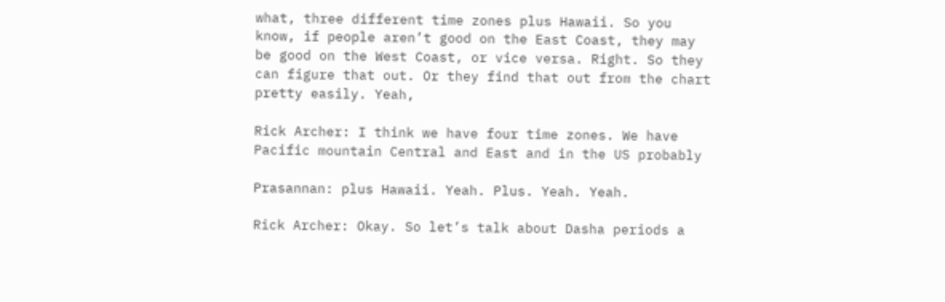what, three different time zones plus Hawaii. So you know, if people aren’t good on the East Coast, they may be good on the West Coast, or vice versa. Right. So they can figure that out. Or they find that out from the chart pretty easily. Yeah,

Rick Archer: I think we have four time zones. We have Pacific mountain Central and East and in the US probably

Prasannan: plus Hawaii. Yeah. Plus. Yeah. Yeah.

Rick Archer: Okay. So let’s talk about Dasha periods a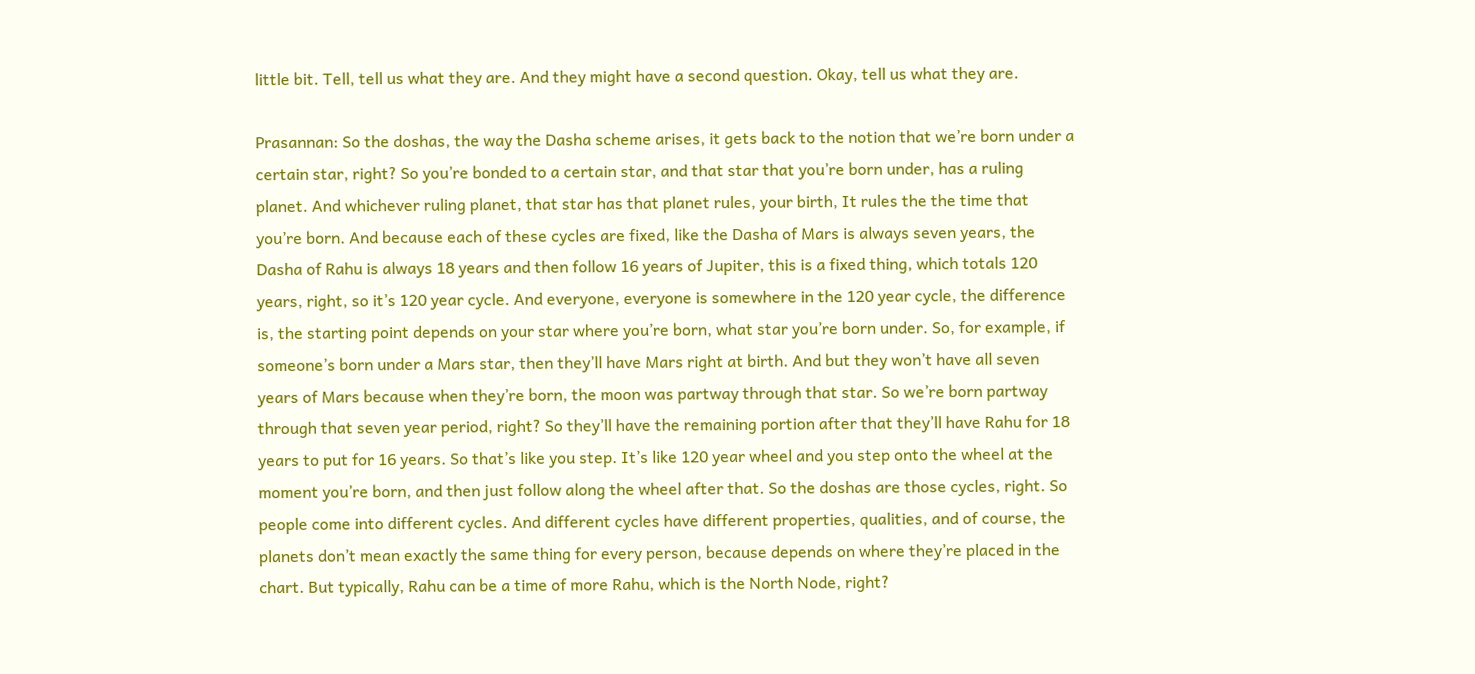little bit. Tell, tell us what they are. And they might have a second question. Okay, tell us what they are.

Prasannan: So the doshas, the way the Dasha scheme arises, it gets back to the notion that we’re born under a certain star, right? So you’re bonded to a certain star, and that star that you’re born under, has a ruling planet. And whichever ruling planet, that star has that planet rules, your birth, It rules the the time that you’re born. And because each of these cycles are fixed, like the Dasha of Mars is always seven years, the Dasha of Rahu is always 18 years and then follow 16 years of Jupiter, this is a fixed thing, which totals 120 years, right, so it’s 120 year cycle. And everyone, everyone is somewhere in the 120 year cycle, the difference is, the starting point depends on your star where you’re born, what star you’re born under. So, for example, if someone’s born under a Mars star, then they’ll have Mars right at birth. And but they won’t have all seven years of Mars because when they’re born, the moon was partway through that star. So we’re born partway through that seven year period, right? So they’ll have the remaining portion after that they’ll have Rahu for 18 years to put for 16 years. So that’s like you step. It’s like 120 year wheel and you step onto the wheel at the moment you’re born, and then just follow along the wheel after that. So the doshas are those cycles, right. So people come into different cycles. And different cycles have different properties, qualities, and of course, the planets don’t mean exactly the same thing for every person, because depends on where they’re placed in the chart. But typically, Rahu can be a time of more Rahu, which is the North Node, right?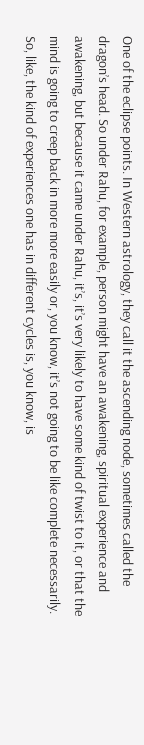One of the eclipse points. In Western astrology, they call it the ascending node, sometimes called the dragon’s head. So under Rahu, for example, person might have an awakening, spiritual experience and awakening, but because it came under Rahu, it’s, it’s very likely to have some kind of twist to it, or that the mind is going to creep back in more more easily or, you know, it’s not going to be like complete necessarily. So, like, the kind of experiences one has in different cycles is, you know, is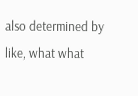also determined by like, what what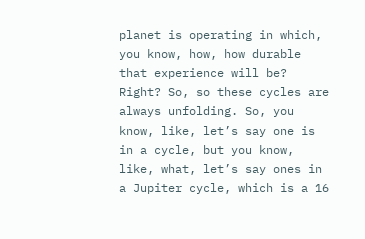planet is operating in which, you know, how, how durable that experience will be? Right? So, so these cycles are always unfolding. So, you know, like, let’s say one is in a cycle, but you know, like, what, let’s say ones in a Jupiter cycle, which is a 16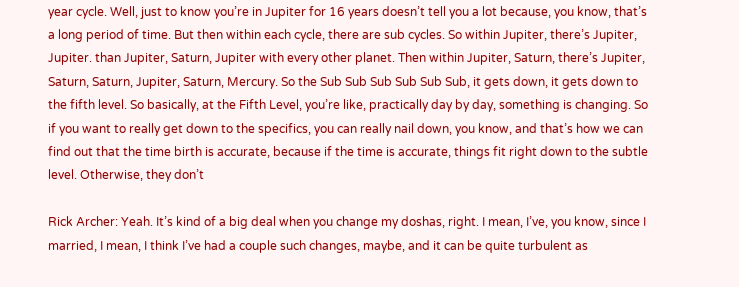year cycle. Well, just to know you’re in Jupiter for 16 years doesn’t tell you a lot because, you know, that’s a long period of time. But then within each cycle, there are sub cycles. So within Jupiter, there’s Jupiter, Jupiter. than Jupiter, Saturn, Jupiter with every other planet. Then within Jupiter, Saturn, there’s Jupiter, Saturn, Saturn, Jupiter, Saturn, Mercury. So the Sub Sub Sub Sub Sub Sub, it gets down, it gets down to the fifth level. So basically, at the Fifth Level, you’re like, practically day by day, something is changing. So if you want to really get down to the specifics, you can really nail down, you know, and that’s how we can find out that the time birth is accurate, because if the time is accurate, things fit right down to the subtle level. Otherwise, they don’t

Rick Archer: Yeah. It’s kind of a big deal when you change my doshas, right. I mean, I’ve, you know, since I married, I mean, I think I’ve had a couple such changes, maybe, and it can be quite turbulent as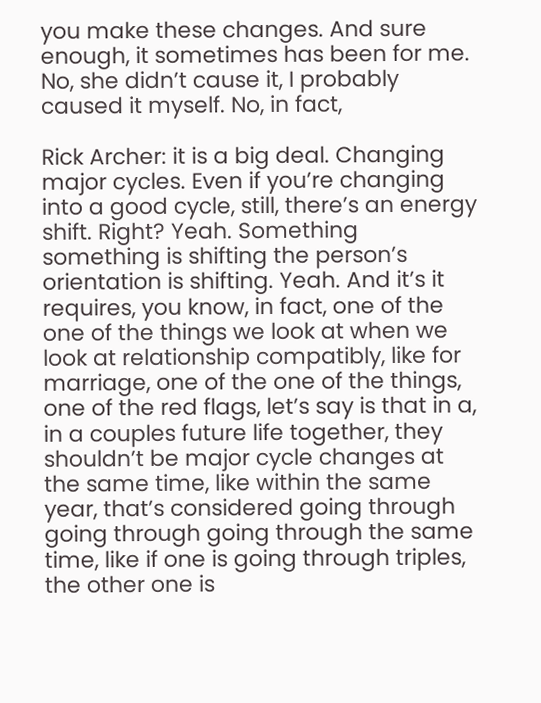you make these changes. And sure enough, it sometimes has been for me. No, she didn’t cause it, I probably caused it myself. No, in fact,

Rick Archer: it is a big deal. Changing major cycles. Even if you’re changing into a good cycle, still, there’s an energy shift. Right? Yeah. Something something is shifting the person’s orientation is shifting. Yeah. And it’s it requires, you know, in fact, one of the one of the things we look at when we look at relationship compatibly, like for marriage, one of the one of the things, one of the red flags, let’s say is that in a, in a couples future life together, they shouldn’t be major cycle changes at the same time, like within the same year, that’s considered going through going through going through the same time, like if one is going through triples, the other one is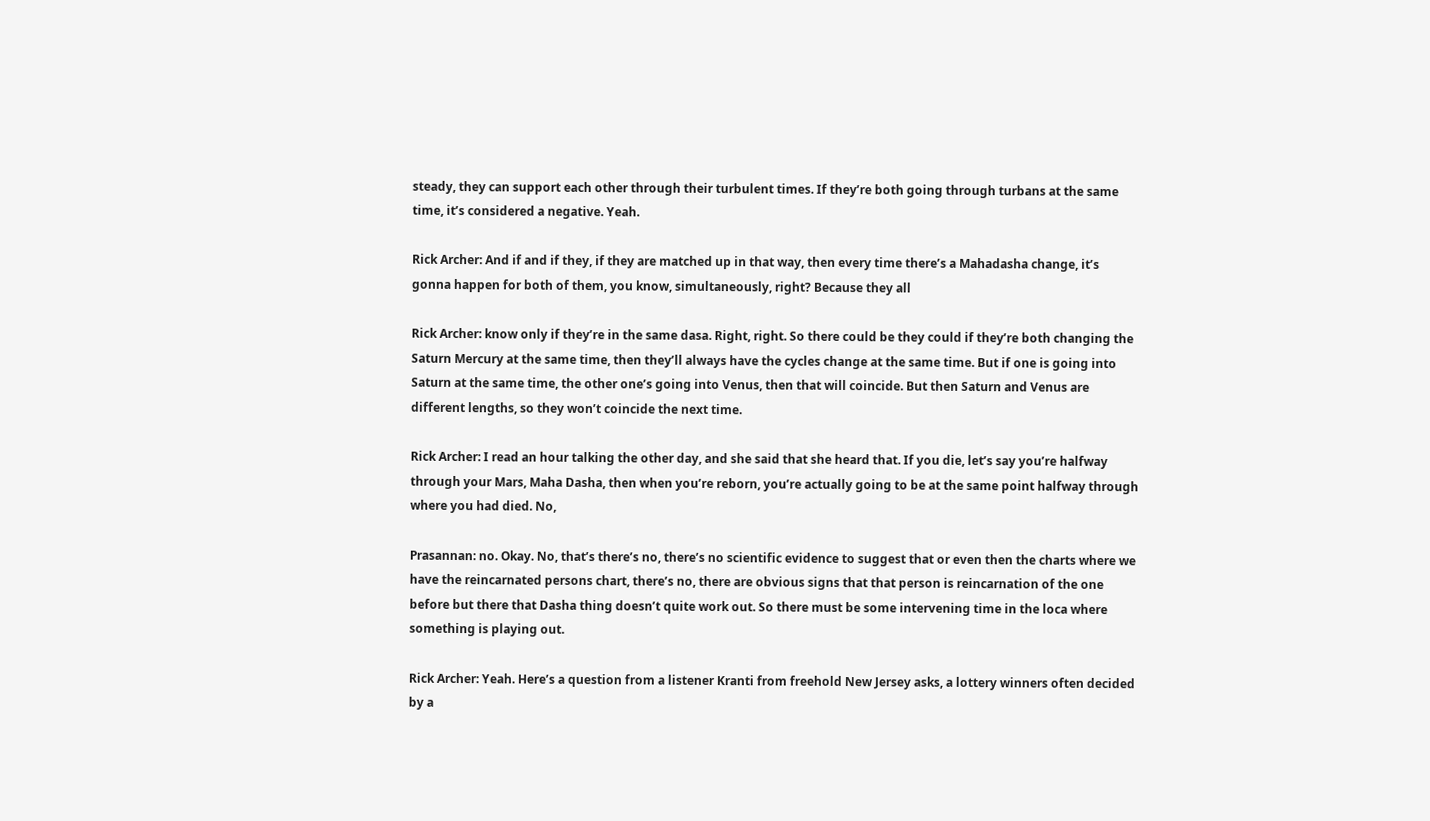steady, they can support each other through their turbulent times. If they’re both going through turbans at the same time, it’s considered a negative. Yeah.

Rick Archer: And if and if they, if they are matched up in that way, then every time there’s a Mahadasha change, it’s gonna happen for both of them, you know, simultaneously, right? Because they all

Rick Archer: know only if they’re in the same dasa. Right, right. So there could be they could if they’re both changing the Saturn Mercury at the same time, then they’ll always have the cycles change at the same time. But if one is going into Saturn at the same time, the other one’s going into Venus, then that will coincide. But then Saturn and Venus are different lengths, so they won’t coincide the next time.

Rick Archer: I read an hour talking the other day, and she said that she heard that. If you die, let’s say you’re halfway through your Mars, Maha Dasha, then when you’re reborn, you’re actually going to be at the same point halfway through where you had died. No,

Prasannan: no. Okay. No, that’s there’s no, there’s no scientific evidence to suggest that or even then the charts where we have the reincarnated persons chart, there’s no, there are obvious signs that that person is reincarnation of the one before but there that Dasha thing doesn’t quite work out. So there must be some intervening time in the loca where something is playing out.

Rick Archer: Yeah. Here’s a question from a listener Kranti from freehold New Jersey asks, a lottery winners often decided by a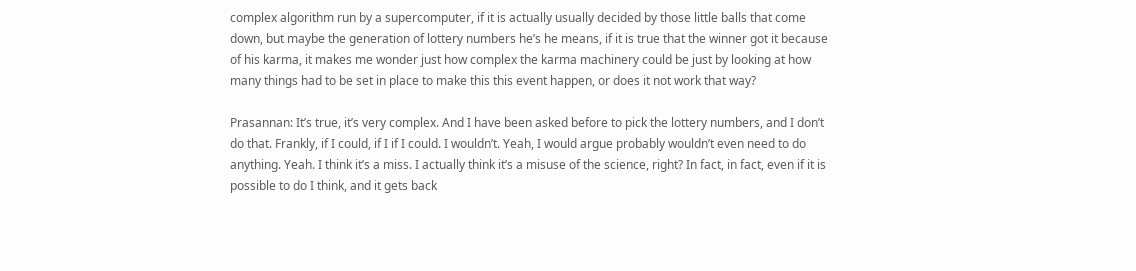complex algorithm run by a supercomputer, if it is actually usually decided by those little balls that come down, but maybe the generation of lottery numbers he’s he means, if it is true that the winner got it because of his karma, it makes me wonder just how complex the karma machinery could be just by looking at how many things had to be set in place to make this this event happen, or does it not work that way?

Prasannan: It’s true, it’s very complex. And I have been asked before to pick the lottery numbers, and I don’t do that. Frankly, if I could, if I if I could. I wouldn’t. Yeah, I would argue probably wouldn’t even need to do anything. Yeah. I think it’s a miss. I actually think it’s a misuse of the science, right? In fact, in fact, even if it is possible to do I think, and it gets back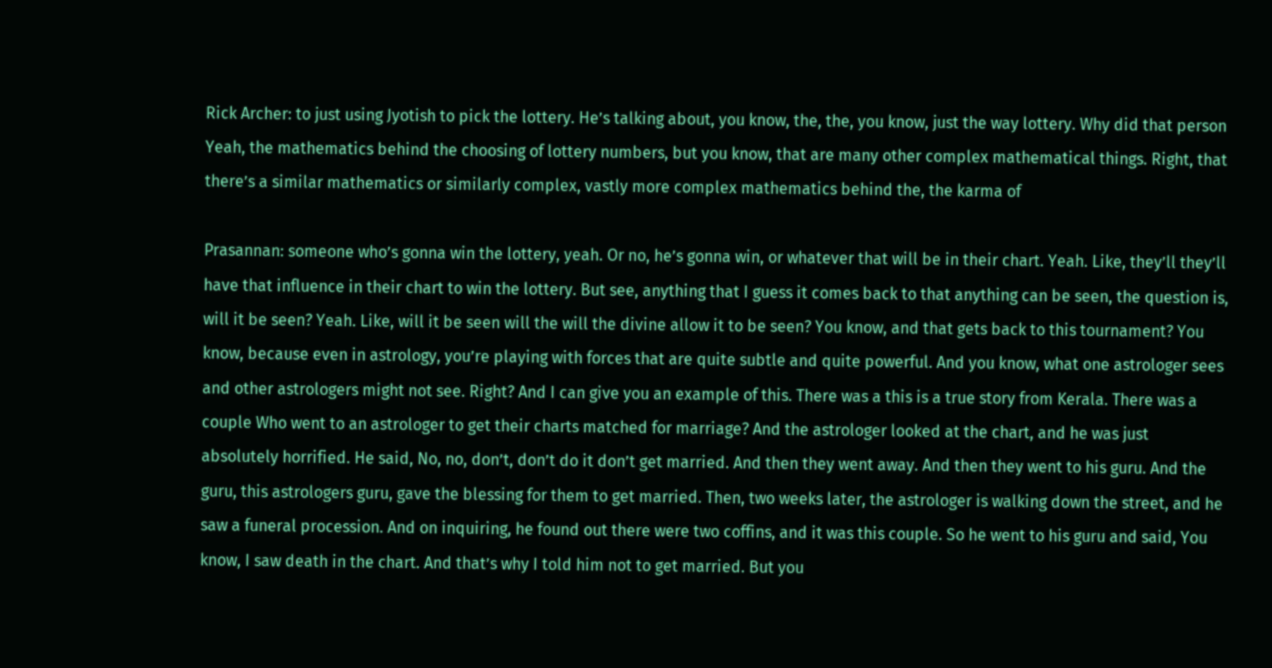Rick Archer: to just using Jyotish to pick the lottery. He’s talking about, you know, the, the, you know, just the way lottery. Why did that person Yeah, the mathematics behind the choosing of lottery numbers, but you know, that are many other complex mathematical things. Right, that there’s a similar mathematics or similarly complex, vastly more complex mathematics behind the, the karma of

Prasannan: someone who’s gonna win the lottery, yeah. Or no, he’s gonna win, or whatever that will be in their chart. Yeah. Like, they’ll they’ll have that influence in their chart to win the lottery. But see, anything that I guess it comes back to that anything can be seen, the question is, will it be seen? Yeah. Like, will it be seen will the will the divine allow it to be seen? You know, and that gets back to this tournament? You know, because even in astrology, you’re playing with forces that are quite subtle and quite powerful. And you know, what one astrologer sees and other astrologers might not see. Right? And I can give you an example of this. There was a this is a true story from Kerala. There was a couple Who went to an astrologer to get their charts matched for marriage? And the astrologer looked at the chart, and he was just absolutely horrified. He said, No, no, don’t, don’t do it don’t get married. And then they went away. And then they went to his guru. And the guru, this astrologers guru, gave the blessing for them to get married. Then, two weeks later, the astrologer is walking down the street, and he saw a funeral procession. And on inquiring, he found out there were two coffins, and it was this couple. So he went to his guru and said, You know, I saw death in the chart. And that’s why I told him not to get married. But you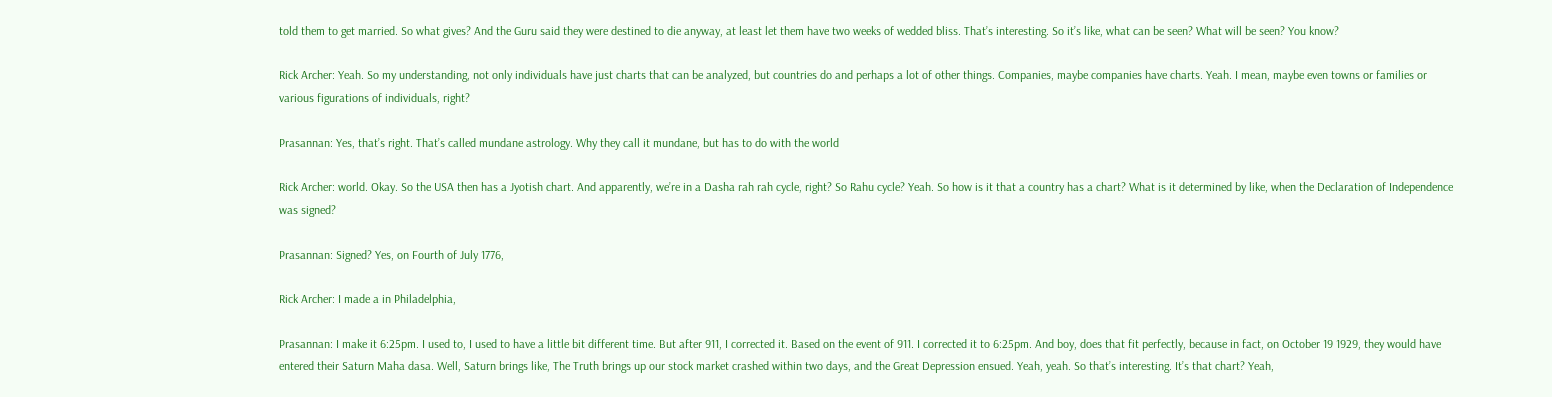told them to get married. So what gives? And the Guru said they were destined to die anyway, at least let them have two weeks of wedded bliss. That’s interesting. So it’s like, what can be seen? What will be seen? You know?

Rick Archer: Yeah. So my understanding, not only individuals have just charts that can be analyzed, but countries do and perhaps a lot of other things. Companies, maybe companies have charts. Yeah. I mean, maybe even towns or families or various figurations of individuals, right?

Prasannan: Yes, that’s right. That’s called mundane astrology. Why they call it mundane, but has to do with the world

Rick Archer: world. Okay. So the USA then has a Jyotish chart. And apparently, we’re in a Dasha rah rah cycle, right? So Rahu cycle? Yeah. So how is it that a country has a chart? What is it determined by like, when the Declaration of Independence was signed?

Prasannan: Signed? Yes, on Fourth of July 1776,

Rick Archer: I made a in Philadelphia,

Prasannan: I make it 6:25pm. I used to, I used to have a little bit different time. But after 911, I corrected it. Based on the event of 911. I corrected it to 6:25pm. And boy, does that fit perfectly, because in fact, on October 19 1929, they would have entered their Saturn Maha dasa. Well, Saturn brings like, The Truth brings up our stock market crashed within two days, and the Great Depression ensued. Yeah, yeah. So that’s interesting. It’s that chart? Yeah,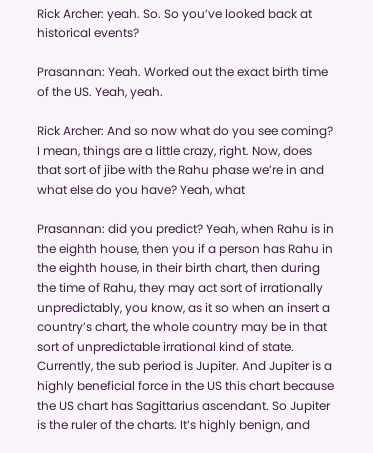Rick Archer: yeah. So. So you’ve looked back at historical events?

Prasannan: Yeah. Worked out the exact birth time of the US. Yeah, yeah.

Rick Archer: And so now what do you see coming? I mean, things are a little crazy, right. Now, does that sort of jibe with the Rahu phase we’re in and what else do you have? Yeah, what

Prasannan: did you predict? Yeah, when Rahu is in the eighth house, then you if a person has Rahu in the eighth house, in their birth chart, then during the time of Rahu, they may act sort of irrationally unpredictably, you know, as it so when an insert a country’s chart, the whole country may be in that sort of unpredictable irrational kind of state. Currently, the sub period is Jupiter. And Jupiter is a highly beneficial force in the US this chart because the US chart has Sagittarius ascendant. So Jupiter is the ruler of the charts. It’s highly benign, and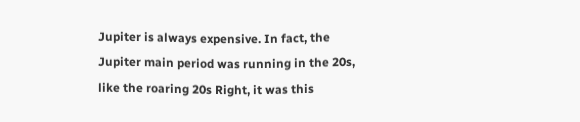Jupiter is always expensive. In fact, the Jupiter main period was running in the 20s, like the roaring 20s Right, it was this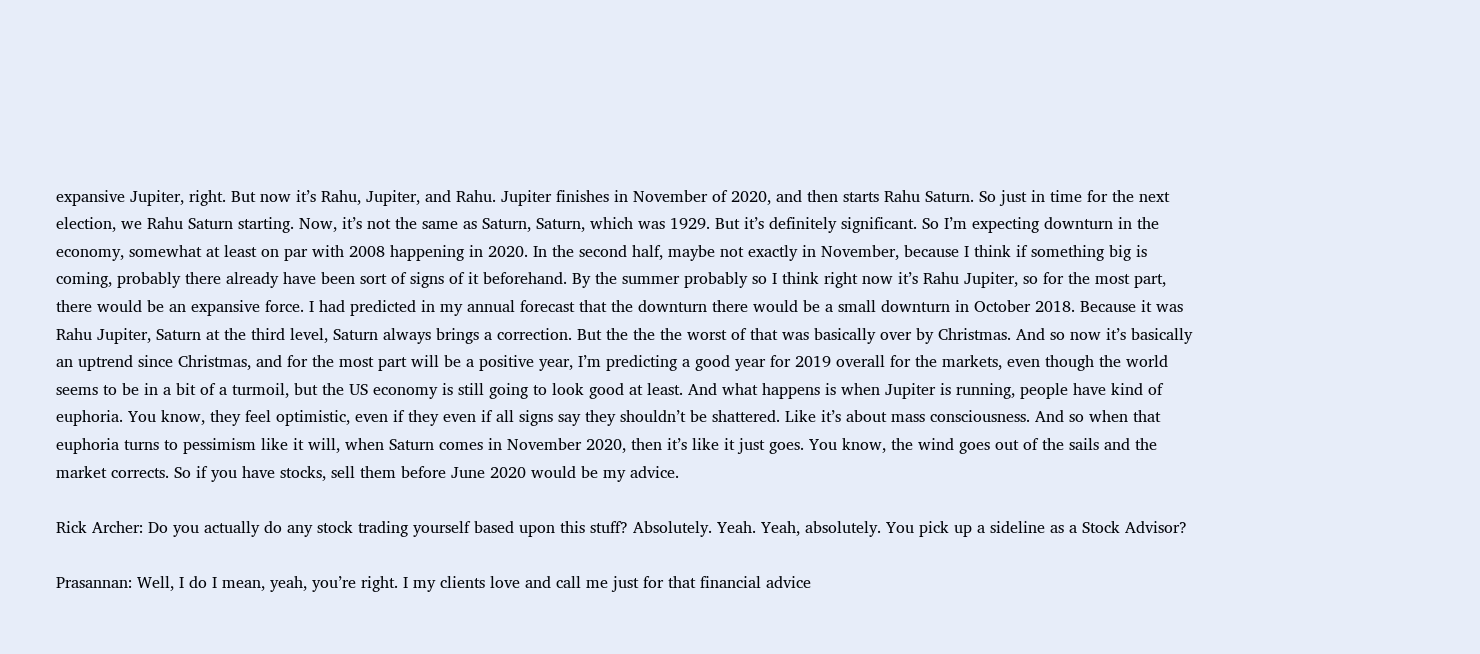expansive Jupiter, right. But now it’s Rahu, Jupiter, and Rahu. Jupiter finishes in November of 2020, and then starts Rahu Saturn. So just in time for the next election, we Rahu Saturn starting. Now, it’s not the same as Saturn, Saturn, which was 1929. But it’s definitely significant. So I’m expecting downturn in the economy, somewhat at least on par with 2008 happening in 2020. In the second half, maybe not exactly in November, because I think if something big is coming, probably there already have been sort of signs of it beforehand. By the summer probably so I think right now it’s Rahu Jupiter, so for the most part, there would be an expansive force. I had predicted in my annual forecast that the downturn there would be a small downturn in October 2018. Because it was Rahu Jupiter, Saturn at the third level, Saturn always brings a correction. But the the the worst of that was basically over by Christmas. And so now it’s basically an uptrend since Christmas, and for the most part will be a positive year, I’m predicting a good year for 2019 overall for the markets, even though the world seems to be in a bit of a turmoil, but the US economy is still going to look good at least. And what happens is when Jupiter is running, people have kind of euphoria. You know, they feel optimistic, even if they even if all signs say they shouldn’t be shattered. Like it’s about mass consciousness. And so when that euphoria turns to pessimism like it will, when Saturn comes in November 2020, then it’s like it just goes. You know, the wind goes out of the sails and the market corrects. So if you have stocks, sell them before June 2020 would be my advice.

Rick Archer: Do you actually do any stock trading yourself based upon this stuff? Absolutely. Yeah. Yeah, absolutely. You pick up a sideline as a Stock Advisor?

Prasannan: Well, I do I mean, yeah, you’re right. I my clients love and call me just for that financial advice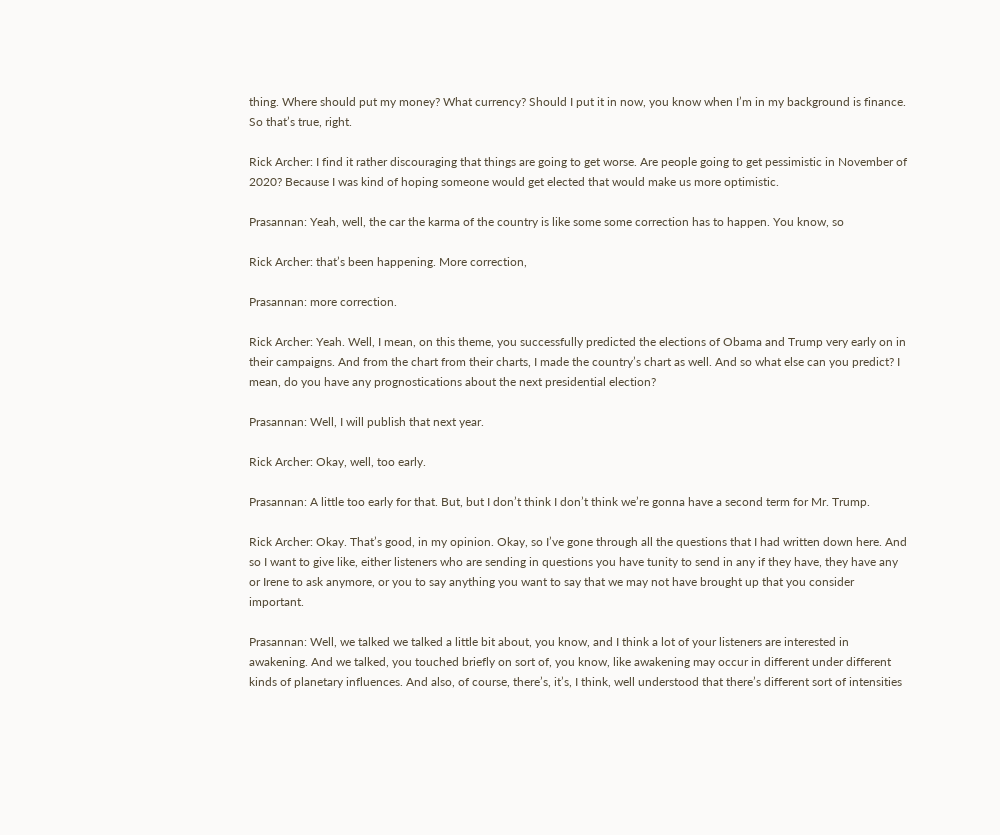thing. Where should put my money? What currency? Should I put it in now, you know when I’m in my background is finance. So that’s true, right.

Rick Archer: I find it rather discouraging that things are going to get worse. Are people going to get pessimistic in November of 2020? Because I was kind of hoping someone would get elected that would make us more optimistic.

Prasannan: Yeah, well, the car the karma of the country is like some some correction has to happen. You know, so

Rick Archer: that’s been happening. More correction,

Prasannan: more correction.

Rick Archer: Yeah. Well, I mean, on this theme, you successfully predicted the elections of Obama and Trump very early on in their campaigns. And from the chart from their charts, I made the country’s chart as well. And so what else can you predict? I mean, do you have any prognostications about the next presidential election?

Prasannan: Well, I will publish that next year.

Rick Archer: Okay, well, too early.

Prasannan: A little too early for that. But, but I don’t think I don’t think we’re gonna have a second term for Mr. Trump.

Rick Archer: Okay. That’s good, in my opinion. Okay, so I’ve gone through all the questions that I had written down here. And so I want to give like, either listeners who are sending in questions you have tunity to send in any if they have, they have any or Irene to ask anymore, or you to say anything you want to say that we may not have brought up that you consider important.

Prasannan: Well, we talked we talked a little bit about, you know, and I think a lot of your listeners are interested in awakening. And we talked, you touched briefly on sort of, you know, like awakening may occur in different under different kinds of planetary influences. And also, of course, there’s, it’s, I think, well understood that there’s different sort of intensities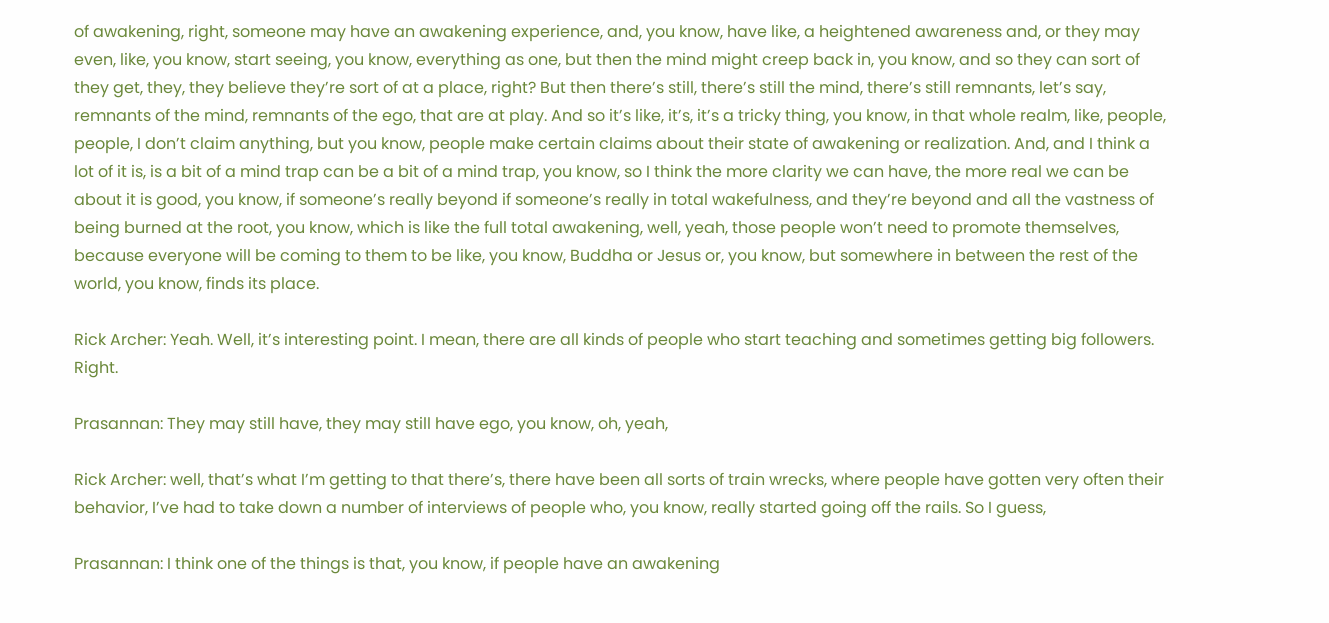of awakening, right, someone may have an awakening experience, and, you know, have like, a heightened awareness and, or they may even, like, you know, start seeing, you know, everything as one, but then the mind might creep back in, you know, and so they can sort of they get, they, they believe they’re sort of at a place, right? But then there’s still, there’s still the mind, there’s still remnants, let’s say, remnants of the mind, remnants of the ego, that are at play. And so it’s like, it’s, it’s a tricky thing, you know, in that whole realm, like, people, people, I don’t claim anything, but you know, people make certain claims about their state of awakening or realization. And, and I think a lot of it is, is a bit of a mind trap can be a bit of a mind trap, you know, so I think the more clarity we can have, the more real we can be about it is good, you know, if someone’s really beyond if someone’s really in total wakefulness, and they’re beyond and all the vastness of being burned at the root, you know, which is like the full total awakening, well, yeah, those people won’t need to promote themselves, because everyone will be coming to them to be like, you know, Buddha or Jesus or, you know, but somewhere in between the rest of the world, you know, finds its place.

Rick Archer: Yeah. Well, it’s interesting point. I mean, there are all kinds of people who start teaching and sometimes getting big followers. Right.

Prasannan: They may still have, they may still have ego, you know, oh, yeah,

Rick Archer: well, that’s what I’m getting to that there’s, there have been all sorts of train wrecks, where people have gotten very often their behavior, I’ve had to take down a number of interviews of people who, you know, really started going off the rails. So I guess,

Prasannan: I think one of the things is that, you know, if people have an awakening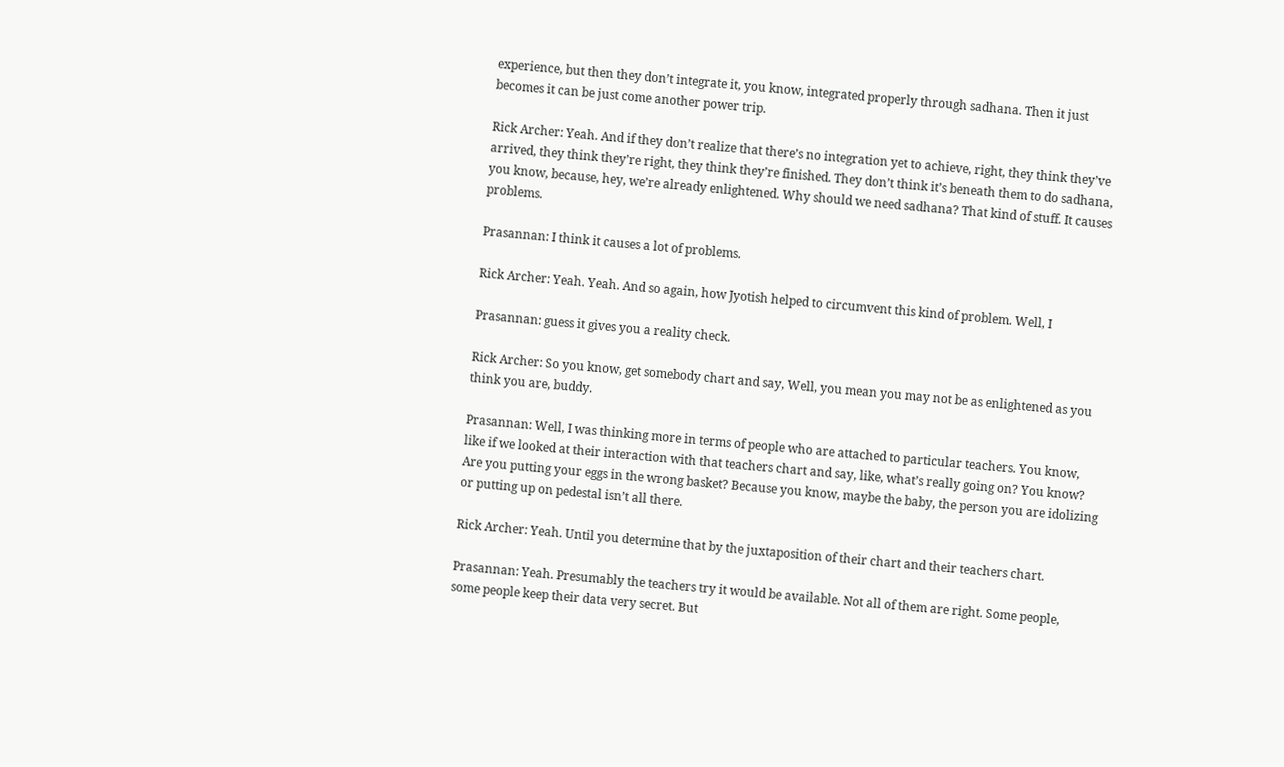experience, but then they don’t integrate it, you know, integrated properly through sadhana. Then it just becomes it can be just come another power trip.

Rick Archer: Yeah. And if they don’t realize that there’s no integration yet to achieve, right, they think they’ve arrived, they think they’re right, they think they’re finished. They don’t think it’s beneath them to do sadhana, you know, because, hey, we’re already enlightened. Why should we need sadhana? That kind of stuff. It causes problems.

Prasannan: I think it causes a lot of problems.

Rick Archer: Yeah. Yeah. And so again, how Jyotish helped to circumvent this kind of problem. Well, I

Prasannan: guess it gives you a reality check.

Rick Archer: So you know, get somebody chart and say, Well, you mean you may not be as enlightened as you think you are, buddy.

Prasannan: Well, I was thinking more in terms of people who are attached to particular teachers. You know, like if we looked at their interaction with that teachers chart and say, like, what’s really going on? You know? Are you putting your eggs in the wrong basket? Because you know, maybe the baby, the person you are idolizing or putting up on pedestal isn’t all there.

Rick Archer: Yeah. Until you determine that by the juxtaposition of their chart and their teachers chart.

Prasannan: Yeah. Presumably the teachers try it would be available. Not all of them are right. Some people, some people keep their data very secret. But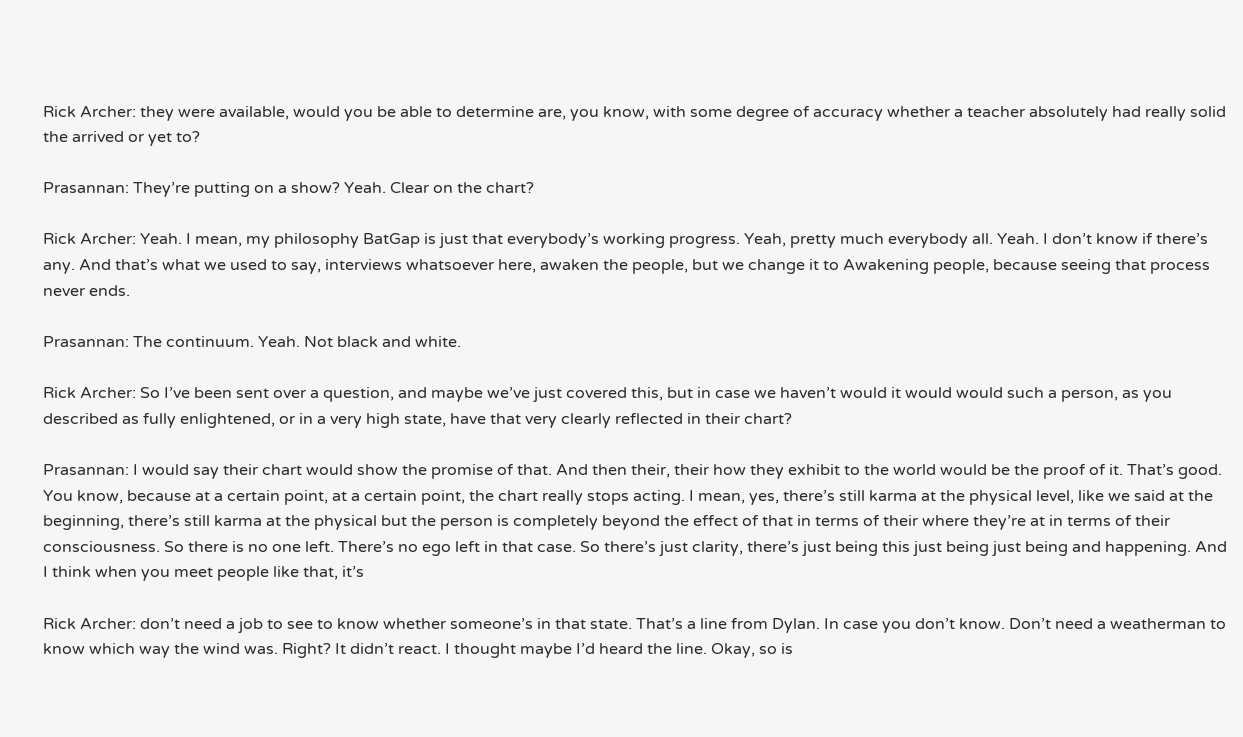Rick Archer: they were available, would you be able to determine are, you know, with some degree of accuracy whether a teacher absolutely had really solid the arrived or yet to?

Prasannan: They’re putting on a show? Yeah. Clear on the chart?

Rick Archer: Yeah. I mean, my philosophy BatGap is just that everybody’s working progress. Yeah, pretty much everybody all. Yeah. I don’t know if there’s any. And that’s what we used to say, interviews whatsoever here, awaken the people, but we change it to Awakening people, because seeing that process never ends.

Prasannan: The continuum. Yeah. Not black and white.

Rick Archer: So I’ve been sent over a question, and maybe we’ve just covered this, but in case we haven’t would it would would such a person, as you described as fully enlightened, or in a very high state, have that very clearly reflected in their chart?

Prasannan: I would say their chart would show the promise of that. And then their, their how they exhibit to the world would be the proof of it. That’s good. You know, because at a certain point, at a certain point, the chart really stops acting. I mean, yes, there’s still karma at the physical level, like we said at the beginning, there’s still karma at the physical but the person is completely beyond the effect of that in terms of their where they’re at in terms of their consciousness. So there is no one left. There’s no ego left in that case. So there’s just clarity, there’s just being this just being just being and happening. And I think when you meet people like that, it’s

Rick Archer: don’t need a job to see to know whether someone’s in that state. That’s a line from Dylan. In case you don’t know. Don’t need a weatherman to know which way the wind was. Right? It didn’t react. I thought maybe I’d heard the line. Okay, so is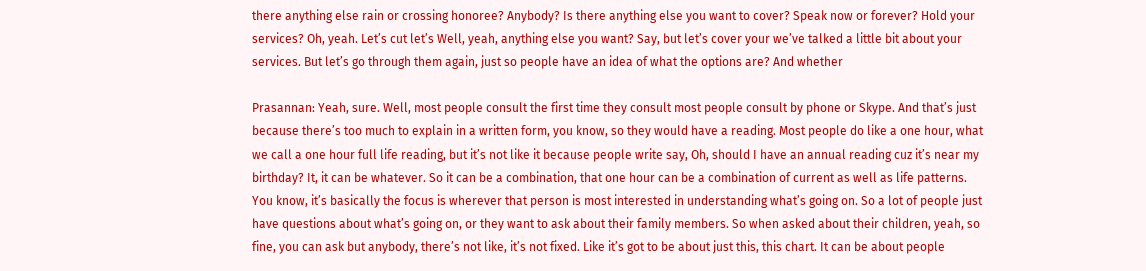there anything else rain or crossing honoree? Anybody? Is there anything else you want to cover? Speak now or forever? Hold your services? Oh, yeah. Let’s cut let’s Well, yeah, anything else you want? Say, but let’s cover your we’ve talked a little bit about your services. But let’s go through them again, just so people have an idea of what the options are? And whether

Prasannan: Yeah, sure. Well, most people consult the first time they consult most people consult by phone or Skype. And that’s just because there’s too much to explain in a written form, you know, so they would have a reading. Most people do like a one hour, what we call a one hour full life reading, but it’s not like it because people write say, Oh, should I have an annual reading cuz it’s near my birthday? It, it can be whatever. So it can be a combination, that one hour can be a combination of current as well as life patterns. You know, it’s basically the focus is wherever that person is most interested in understanding what’s going on. So a lot of people just have questions about what’s going on, or they want to ask about their family members. So when asked about their children, yeah, so fine, you can ask but anybody, there’s not like, it’s not fixed. Like it’s got to be about just this, this chart. It can be about people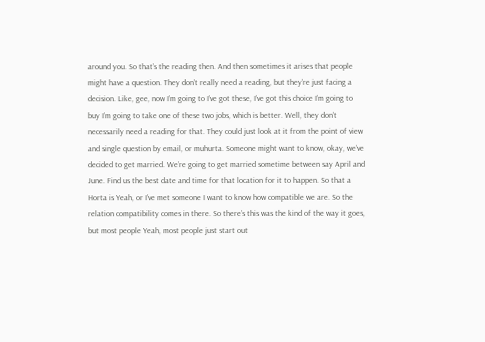around you. So that’s the reading then. And then sometimes it arises that people might have a question. They don’t really need a reading, but they’re just facing a decision. Like, gee, now I’m going to I’ve got these, I’ve got this choice I’m going to buy I’m going to take one of these two jobs, which is better. Well, they don’t necessarily need a reading for that. They could just look at it from the point of view and single question by email, or muhurta. Someone might want to know, okay, we’ve decided to get married. We’re going to get married sometime between say April and June. Find us the best date and time for that location for it to happen. So that a Horta is Yeah, or I’ve met someone I want to know how compatible we are. So the relation compatibility comes in there. So there’s this was the kind of the way it goes, but most people Yeah, most people just start out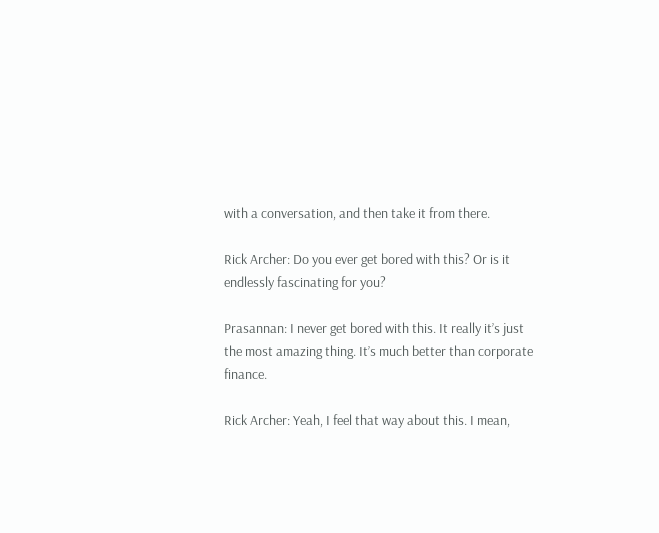with a conversation, and then take it from there.

Rick Archer: Do you ever get bored with this? Or is it endlessly fascinating for you?

Prasannan: I never get bored with this. It really it’s just the most amazing thing. It’s much better than corporate finance.

Rick Archer: Yeah, I feel that way about this. I mean,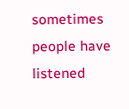sometimes people have listened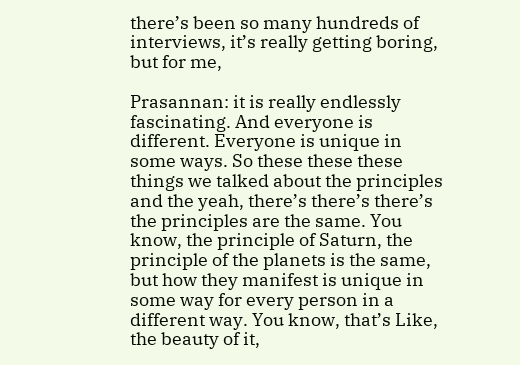there’s been so many hundreds of interviews, it’s really getting boring, but for me,

Prasannan: it is really endlessly fascinating. And everyone is different. Everyone is unique in some ways. So these these these things we talked about the principles and the yeah, there’s there’s there’s the principles are the same. You know, the principle of Saturn, the principle of the planets is the same, but how they manifest is unique in some way for every person in a different way. You know, that’s Like, the beauty of it,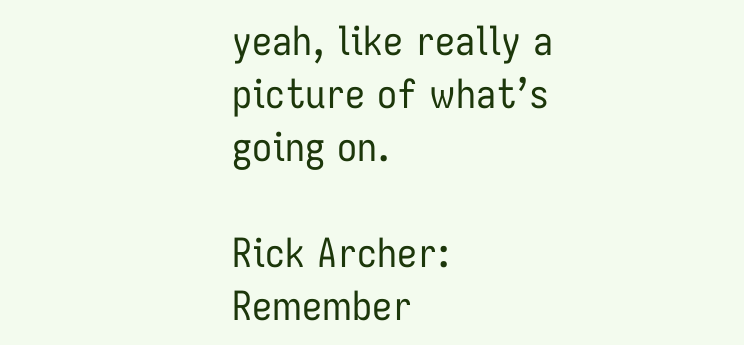yeah, like really a picture of what’s going on.

Rick Archer: Remember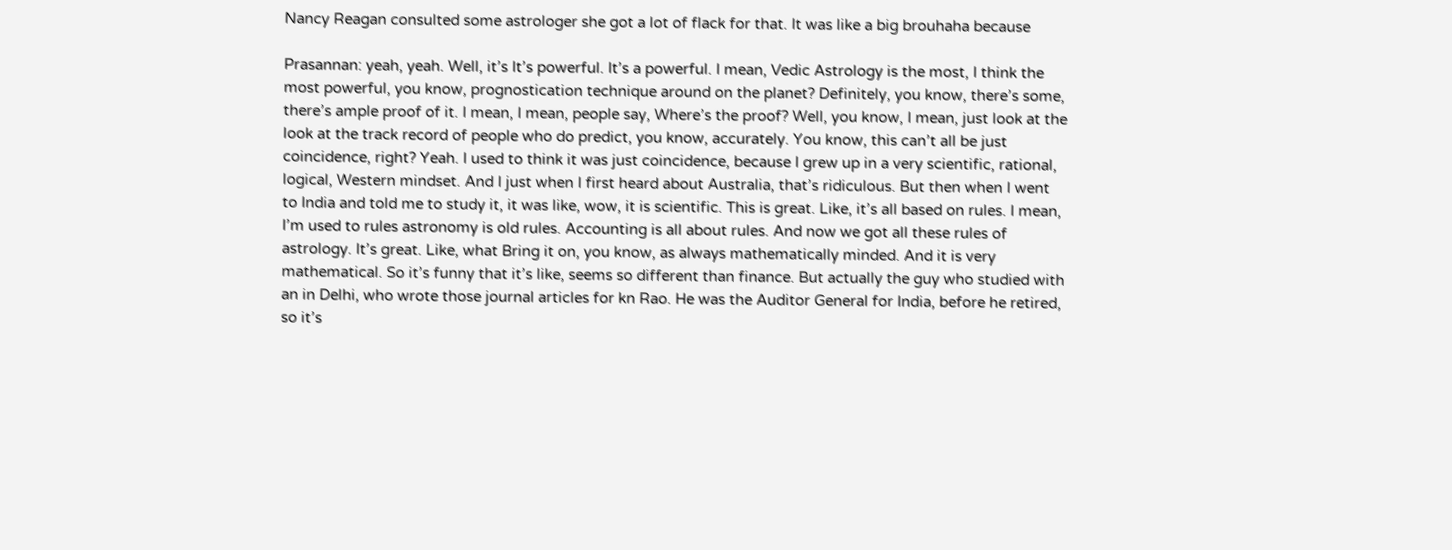Nancy Reagan consulted some astrologer she got a lot of flack for that. It was like a big brouhaha because

Prasannan: yeah, yeah. Well, it’s It’s powerful. It’s a powerful. I mean, Vedic Astrology is the most, I think the most powerful, you know, prognostication technique around on the planet? Definitely, you know, there’s some, there’s ample proof of it. I mean, I mean, people say, Where’s the proof? Well, you know, I mean, just look at the look at the track record of people who do predict, you know, accurately. You know, this can’t all be just coincidence, right? Yeah. I used to think it was just coincidence, because I grew up in a very scientific, rational, logical, Western mindset. And I just when I first heard about Australia, that’s ridiculous. But then when I went to India and told me to study it, it was like, wow, it is scientific. This is great. Like, it’s all based on rules. I mean, I’m used to rules astronomy is old rules. Accounting is all about rules. And now we got all these rules of astrology. It’s great. Like, what Bring it on, you know, as always mathematically minded. And it is very mathematical. So it’s funny that it’s like, seems so different than finance. But actually the guy who studied with an in Delhi, who wrote those journal articles for kn Rao. He was the Auditor General for India, before he retired, so it’s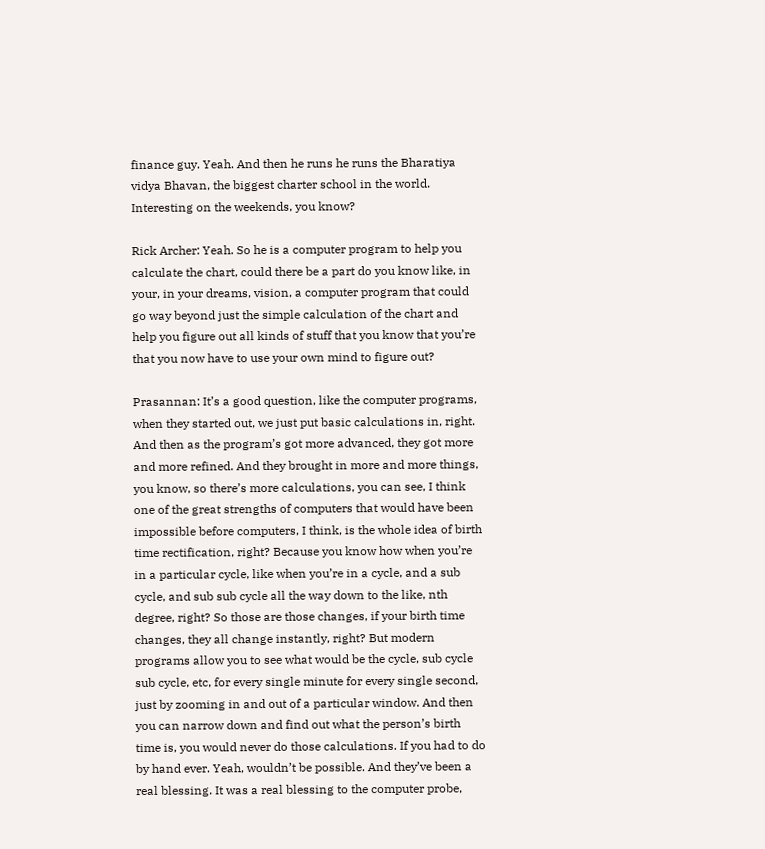finance guy. Yeah. And then he runs he runs the Bharatiya vidya Bhavan, the biggest charter school in the world. Interesting on the weekends, you know?

Rick Archer: Yeah. So he is a computer program to help you calculate the chart, could there be a part do you know like, in your, in your dreams, vision, a computer program that could go way beyond just the simple calculation of the chart and help you figure out all kinds of stuff that you know that you’re that you now have to use your own mind to figure out?

Prasannan: It’s a good question, like the computer programs, when they started out, we just put basic calculations in, right. And then as the program’s got more advanced, they got more and more refined. And they brought in more and more things, you know, so there’s more calculations, you can see, I think one of the great strengths of computers that would have been impossible before computers, I think, is the whole idea of birth time rectification, right? Because you know how when you’re in a particular cycle, like when you’re in a cycle, and a sub cycle, and sub sub cycle all the way down to the like, nth degree, right? So those are those changes, if your birth time changes, they all change instantly, right? But modern programs allow you to see what would be the cycle, sub cycle sub cycle, etc, for every single minute for every single second, just by zooming in and out of a particular window. And then you can narrow down and find out what the person’s birth time is, you would never do those calculations. If you had to do by hand ever. Yeah, wouldn’t be possible. And they’ve been a real blessing. It was a real blessing to the computer probe,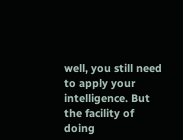well, you still need to apply your intelligence. But the facility of doing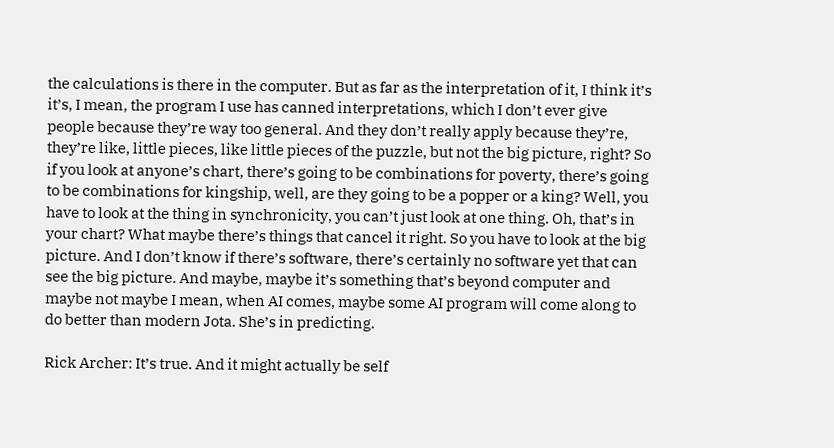the calculations is there in the computer. But as far as the interpretation of it, I think it’s it’s, I mean, the program I use has canned interpretations, which I don’t ever give people because they’re way too general. And they don’t really apply because they’re, they’re like, little pieces, like little pieces of the puzzle, but not the big picture, right? So if you look at anyone’s chart, there’s going to be combinations for poverty, there’s going to be combinations for kingship, well, are they going to be a popper or a king? Well, you have to look at the thing in synchronicity, you can’t just look at one thing. Oh, that’s in your chart? What maybe there’s things that cancel it right. So you have to look at the big picture. And I don’t know if there’s software, there’s certainly no software yet that can see the big picture. And maybe, maybe it’s something that’s beyond computer and maybe not maybe I mean, when AI comes, maybe some AI program will come along to do better than modern Jota. She’s in predicting.

Rick Archer: It’s true. And it might actually be self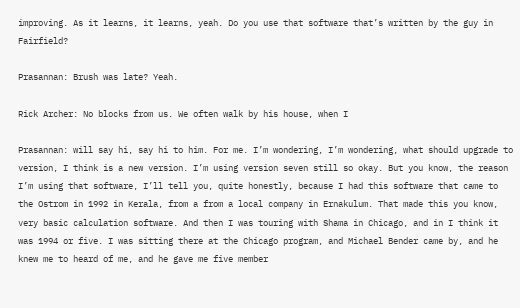improving. As it learns, it learns, yeah. Do you use that software that’s written by the guy in Fairfield?

Prasannan: Brush was late? Yeah.

Rick Archer: No blocks from us. We often walk by his house, when I

Prasannan: will say hi, say hi to him. For me. I’m wondering, I’m wondering, what should upgrade to version, I think is a new version. I’m using version seven still so okay. But you know, the reason I’m using that software, I’ll tell you, quite honestly, because I had this software that came to the Ostrom in 1992 in Kerala, from a from a local company in Ernakulum. That made this you know, very basic calculation software. And then I was touring with Shama in Chicago, and in I think it was 1994 or five. I was sitting there at the Chicago program, and Michael Bender came by, and he knew me to heard of me, and he gave me five member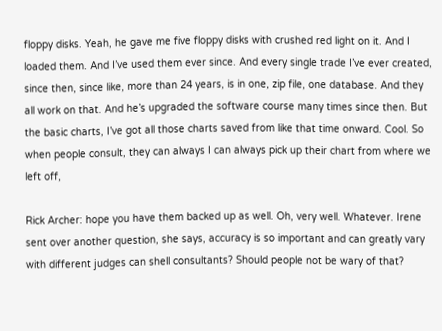floppy disks. Yeah, he gave me five floppy disks with crushed red light on it. And I loaded them. And I’ve used them ever since. And every single trade I’ve ever created, since then, since like, more than 24 years, is in one, zip file, one database. And they all work on that. And he’s upgraded the software course many times since then. But the basic charts, I’ve got all those charts saved from like that time onward. Cool. So when people consult, they can always I can always pick up their chart from where we left off,

Rick Archer: hope you have them backed up as well. Oh, very well. Whatever. Irene sent over another question, she says, accuracy is so important and can greatly vary with different judges can shell consultants? Should people not be wary of that?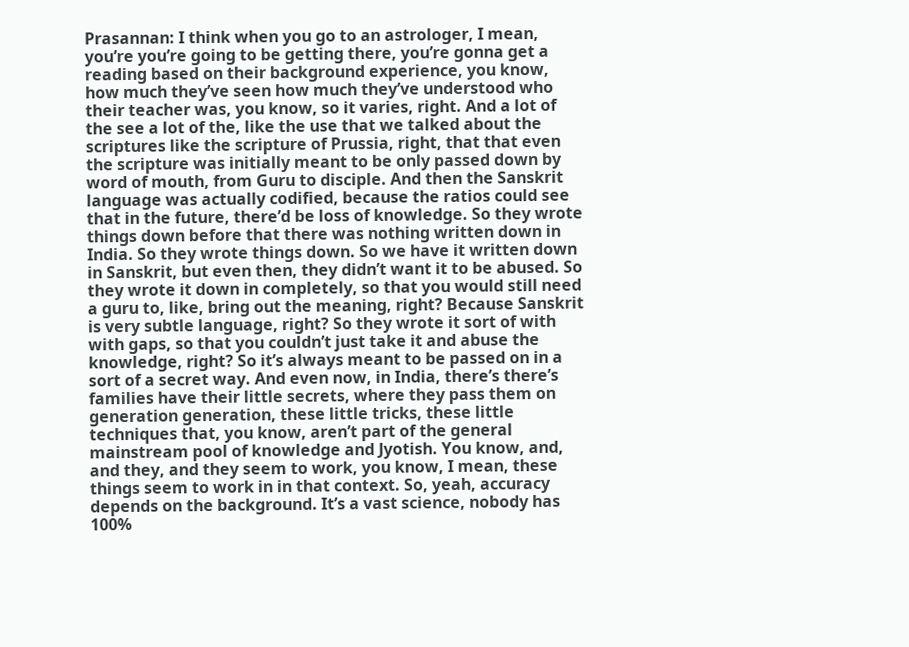Prasannan: I think when you go to an astrologer, I mean, you’re you’re going to be getting there, you’re gonna get a reading based on their background experience, you know, how much they’ve seen how much they’ve understood who their teacher was, you know, so it varies, right. And a lot of the see a lot of the, like the use that we talked about the scriptures like the scripture of Prussia, right, that that even the scripture was initially meant to be only passed down by word of mouth, from Guru to disciple. And then the Sanskrit language was actually codified, because the ratios could see that in the future, there’d be loss of knowledge. So they wrote things down before that there was nothing written down in India. So they wrote things down. So we have it written down in Sanskrit, but even then, they didn’t want it to be abused. So they wrote it down in completely, so that you would still need a guru to, like, bring out the meaning, right? Because Sanskrit is very subtle language, right? So they wrote it sort of with with gaps, so that you couldn’t just take it and abuse the knowledge, right? So it’s always meant to be passed on in a sort of a secret way. And even now, in India, there’s there’s families have their little secrets, where they pass them on generation generation, these little tricks, these little techniques that, you know, aren’t part of the general mainstream pool of knowledge and Jyotish. You know, and, and they, and they seem to work, you know, I mean, these things seem to work in in that context. So, yeah, accuracy depends on the background. It’s a vast science, nobody has 100%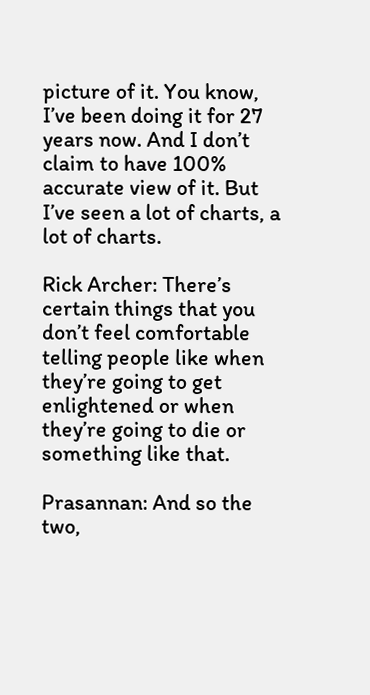picture of it. You know, I’ve been doing it for 27 years now. And I don’t claim to have 100% accurate view of it. But I’ve seen a lot of charts, a lot of charts.

Rick Archer: There’s certain things that you don’t feel comfortable telling people like when they’re going to get enlightened or when they’re going to die or something like that.

Prasannan: And so the two,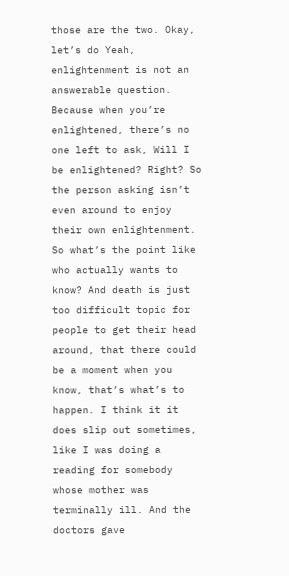those are the two. Okay, let’s do Yeah, enlightenment is not an answerable question. Because when you’re enlightened, there’s no one left to ask, Will I be enlightened? Right? So the person asking isn’t even around to enjoy their own enlightenment. So what’s the point like who actually wants to know? And death is just too difficult topic for people to get their head around, that there could be a moment when you know, that’s what’s to happen. I think it it does slip out sometimes, like I was doing a reading for somebody whose mother was terminally ill. And the doctors gave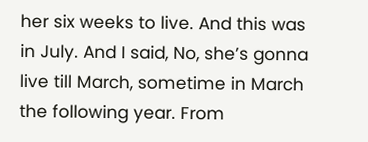her six weeks to live. And this was in July. And I said, No, she’s gonna live till March, sometime in March the following year. From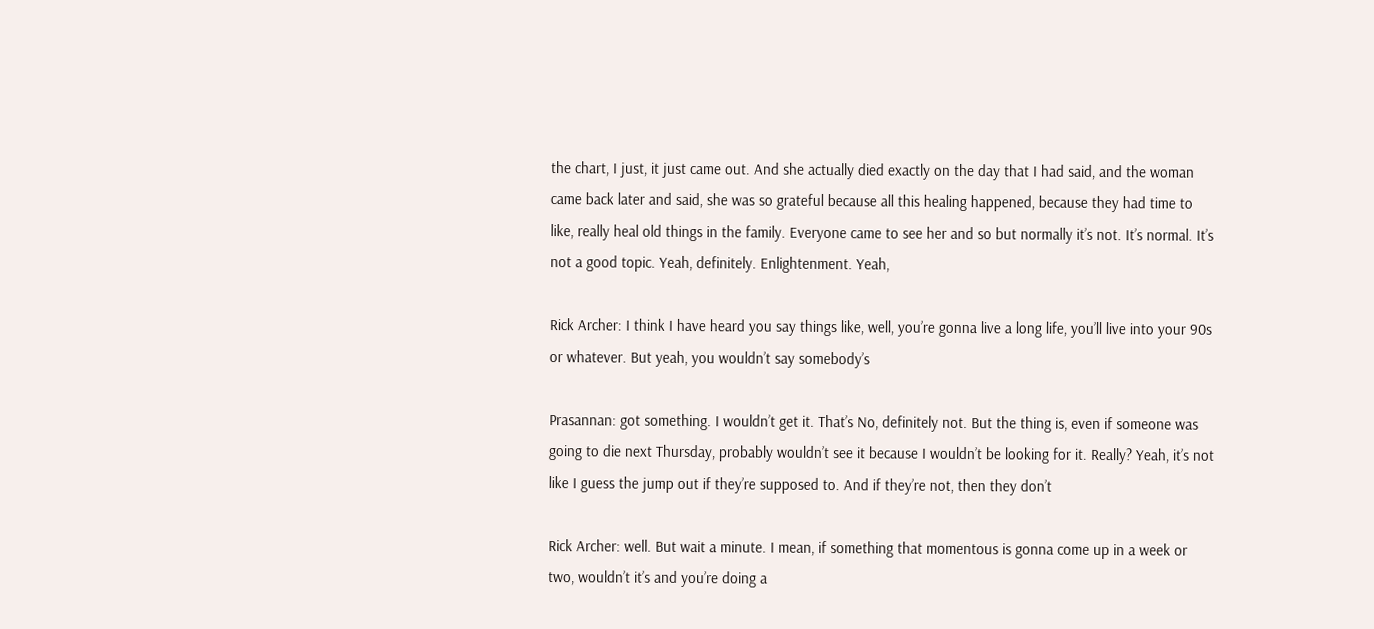the chart, I just, it just came out. And she actually died exactly on the day that I had said, and the woman came back later and said, she was so grateful because all this healing happened, because they had time to like, really heal old things in the family. Everyone came to see her and so but normally it’s not. It’s normal. It’s not a good topic. Yeah, definitely. Enlightenment. Yeah,

Rick Archer: I think I have heard you say things like, well, you’re gonna live a long life, you’ll live into your 90s or whatever. But yeah, you wouldn’t say somebody’s

Prasannan: got something. I wouldn’t get it. That’s No, definitely not. But the thing is, even if someone was going to die next Thursday, probably wouldn’t see it because I wouldn’t be looking for it. Really? Yeah, it’s not like I guess the jump out if they’re supposed to. And if they’re not, then they don’t

Rick Archer: well. But wait a minute. I mean, if something that momentous is gonna come up in a week or two, wouldn’t it’s and you’re doing a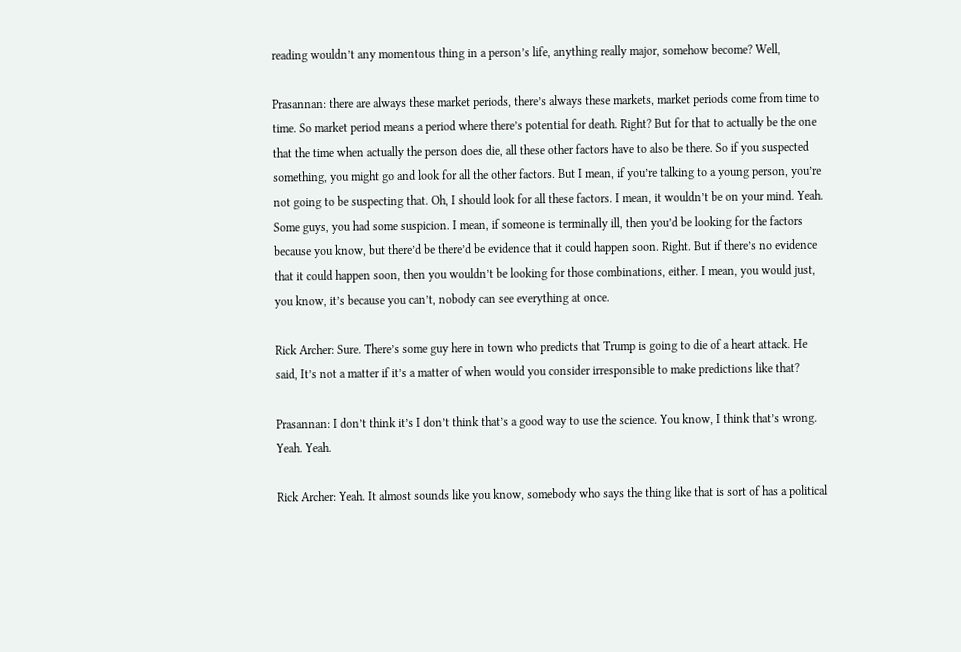reading wouldn’t any momentous thing in a person’s life, anything really major, somehow become? Well,

Prasannan: there are always these market periods, there’s always these markets, market periods come from time to time. So market period means a period where there’s potential for death. Right? But for that to actually be the one that the time when actually the person does die, all these other factors have to also be there. So if you suspected something, you might go and look for all the other factors. But I mean, if you’re talking to a young person, you’re not going to be suspecting that. Oh, I should look for all these factors. I mean, it wouldn’t be on your mind. Yeah. Some guys, you had some suspicion. I mean, if someone is terminally ill, then you’d be looking for the factors because you know, but there’d be there’d be evidence that it could happen soon. Right. But if there’s no evidence that it could happen soon, then you wouldn’t be looking for those combinations, either. I mean, you would just, you know, it’s because you can’t, nobody can see everything at once.

Rick Archer: Sure. There’s some guy here in town who predicts that Trump is going to die of a heart attack. He said, It’s not a matter if it’s a matter of when would you consider irresponsible to make predictions like that?

Prasannan: I don’t think it’s I don’t think that’s a good way to use the science. You know, I think that’s wrong. Yeah. Yeah.

Rick Archer: Yeah. It almost sounds like you know, somebody who says the thing like that is sort of has a political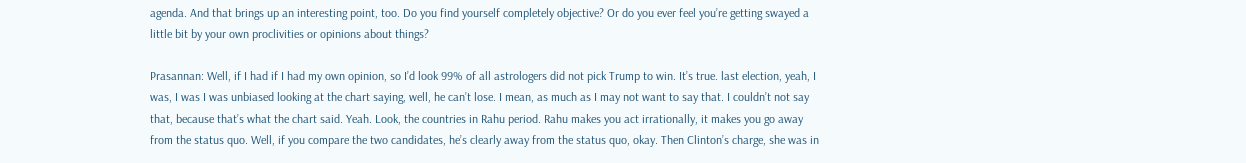agenda. And that brings up an interesting point, too. Do you find yourself completely objective? Or do you ever feel you’re getting swayed a little bit by your own proclivities or opinions about things?

Prasannan: Well, if I had if I had my own opinion, so I’d look 99% of all astrologers did not pick Trump to win. It’s true. last election, yeah, I was, I was I was unbiased looking at the chart saying, well, he can’t lose. I mean, as much as I may not want to say that. I couldn’t not say that, because that’s what the chart said. Yeah. Look, the countries in Rahu period. Rahu makes you act irrationally, it makes you go away from the status quo. Well, if you compare the two candidates, he’s clearly away from the status quo, okay. Then Clinton’s charge, she was in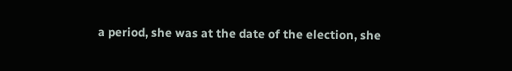a period, she was at the date of the election, she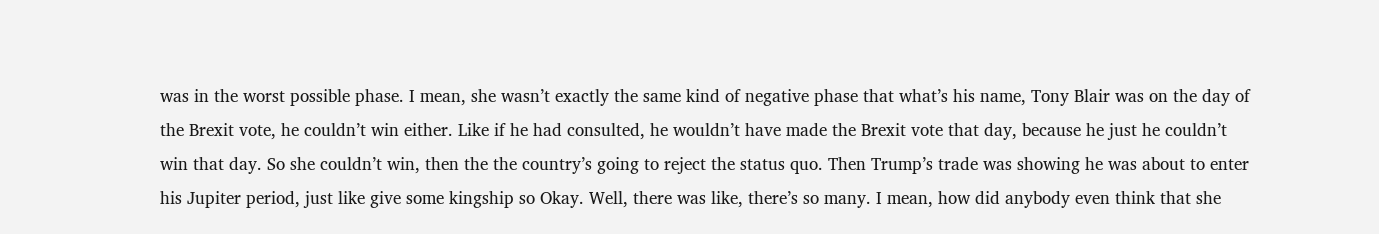was in the worst possible phase. I mean, she wasn’t exactly the same kind of negative phase that what’s his name, Tony Blair was on the day of the Brexit vote, he couldn’t win either. Like if he had consulted, he wouldn’t have made the Brexit vote that day, because he just he couldn’t win that day. So she couldn’t win, then the the country’s going to reject the status quo. Then Trump’s trade was showing he was about to enter his Jupiter period, just like give some kingship so Okay. Well, there was like, there’s so many. I mean, how did anybody even think that she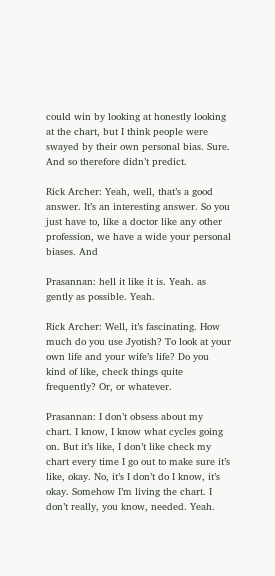could win by looking at honestly looking at the chart, but I think people were swayed by their own personal bias. Sure. And so therefore didn’t predict.

Rick Archer: Yeah, well, that’s a good answer. It’s an interesting answer. So you just have to, like a doctor like any other profession, we have a wide your personal biases. And

Prasannan: hell it like it is. Yeah. as gently as possible. Yeah.

Rick Archer: Well, it’s fascinating. How much do you use Jyotish? To look at your own life and your wife’s life? Do you kind of like, check things quite frequently? Or, or whatever.

Prasannan: I don’t obsess about my chart. I know, I know what cycles going on. But it’s like, I don’t like check my chart every time I go out to make sure it’s like, okay. No, it’s I don’t do I know, it’s okay. Somehow I’m living the chart. I don’t really, you know, needed. Yeah.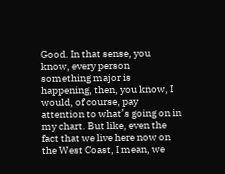Good. In that sense, you know, every person something major is happening, then, you know, I would, of course, pay attention to what’s going on in my chart. But like, even the fact that we live here now on the West Coast, I mean, we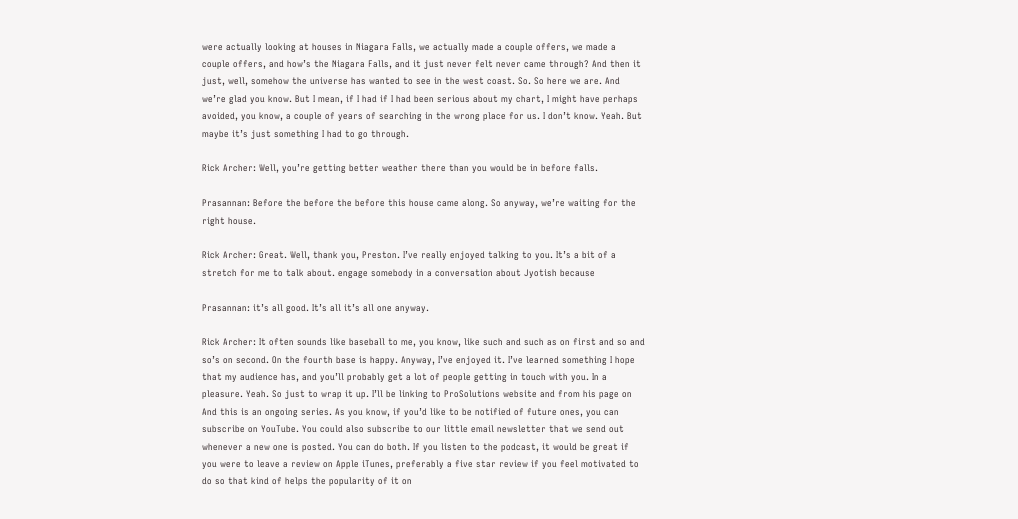were actually looking at houses in Niagara Falls, we actually made a couple offers, we made a couple offers, and how’s the Niagara Falls, and it just never felt never came through? And then it just, well, somehow the universe has wanted to see in the west coast. So. So here we are. And we’re glad you know. But I mean, if I had if I had been serious about my chart, I might have perhaps avoided, you know, a couple of years of searching in the wrong place for us. I don’t know. Yeah. But maybe it’s just something I had to go through.

Rick Archer: Well, you’re getting better weather there than you would be in before falls.

Prasannan: Before the before the before this house came along. So anyway, we’re waiting for the right house.

Rick Archer: Great. Well, thank you, Preston. I’ve really enjoyed talking to you. It’s a bit of a stretch for me to talk about. engage somebody in a conversation about Jyotish because

Prasannan: it’s all good. It’s all it’s all one anyway.

Rick Archer: It often sounds like baseball to me, you know, like such and such as on first and so and so’s on second. On the fourth base is happy. Anyway, I’ve enjoyed it. I’ve learned something I hope that my audience has, and you’ll probably get a lot of people getting in touch with you. In a pleasure. Yeah. So just to wrap it up. I’ll be linking to ProSolutions website and from his page on And this is an ongoing series. As you know, if you’d like to be notified of future ones, you can subscribe on YouTube. You could also subscribe to our little email newsletter that we send out whenever a new one is posted. You can do both. If you listen to the podcast, it would be great if you were to leave a review on Apple iTunes, preferably a five star review if you feel motivated to do so that kind of helps the popularity of it on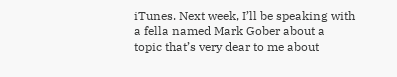iTunes. Next week, I’ll be speaking with a fella named Mark Gober about a topic that’s very dear to me about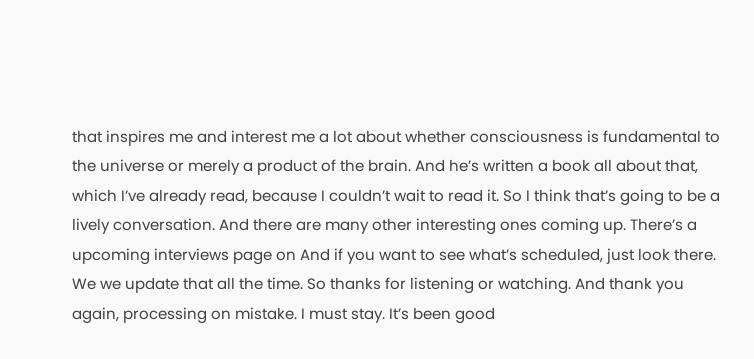that inspires me and interest me a lot about whether consciousness is fundamental to the universe or merely a product of the brain. And he’s written a book all about that, which I’ve already read, because I couldn’t wait to read it. So I think that’s going to be a lively conversation. And there are many other interesting ones coming up. There’s a upcoming interviews page on And if you want to see what’s scheduled, just look there. We we update that all the time. So thanks for listening or watching. And thank you again, processing on mistake. I must stay. It’s been good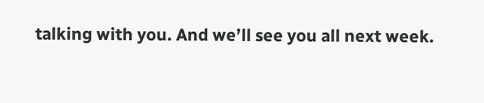talking with you. And we’ll see you all next week.